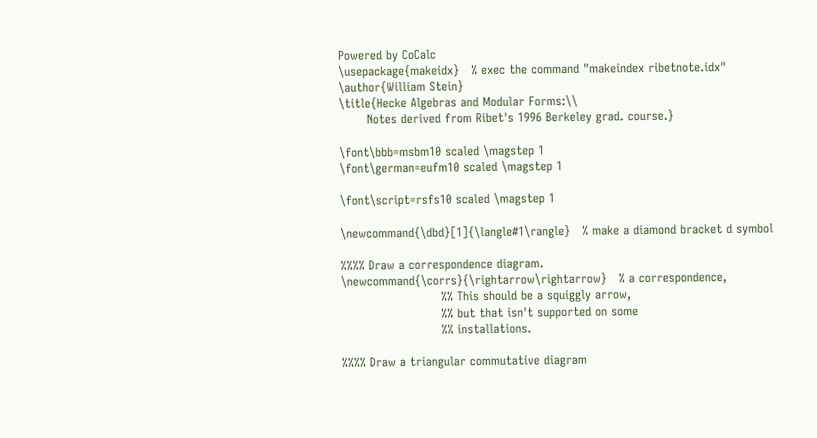Powered by CoCalc
\usepackage{makeidx}   % exec the command "makeindex ribetnote.idx"
\author{William Stein}
\title{Hecke Algebras and Modular Forms:\\
       Notes derived from Ribet's 1996 Berkeley grad. course.}

\font\bbb=msbm10 scaled \magstep 1
\font\german=eufm10 scaled \magstep 1

\font\script=rsfs10 scaled \magstep 1

\newcommand{\dbd}[1]{\langle#1\rangle}   % make a diamond bracket d symbol

%%%% Draw a correspondence diagram.
\newcommand{\corrs}{\rightarrow\rightarrow}   % a correspondence,
                         %% This should be a squiggly arrow,
                         %% but that isn't supported on some
                         %% installations.

%%%% Draw a triangular commutative diagram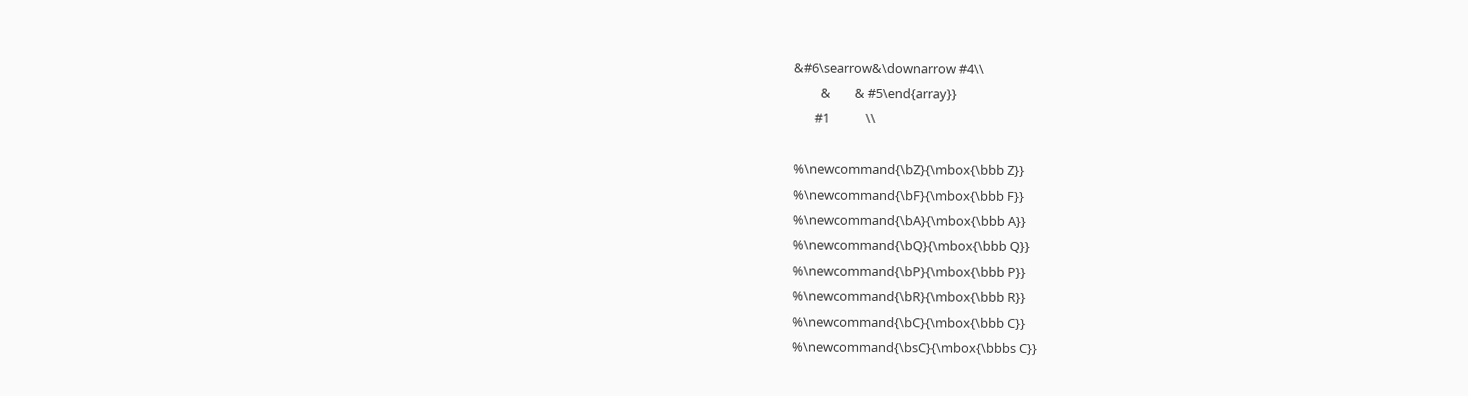&#6\searrow&\downarrow #4\\
         &        & #5\end{array}}
       #1            \\

%\newcommand{\bZ}{\mbox{\bbb Z}}
%\newcommand{\bF}{\mbox{\bbb F}}
%\newcommand{\bA}{\mbox{\bbb A}}
%\newcommand{\bQ}{\mbox{\bbb Q}}
%\newcommand{\bP}{\mbox{\bbb P}}
%\newcommand{\bR}{\mbox{\bbb R}}
%\newcommand{\bC}{\mbox{\bbb C}}
%\newcommand{\bsC}{\mbox{\bbbs C}}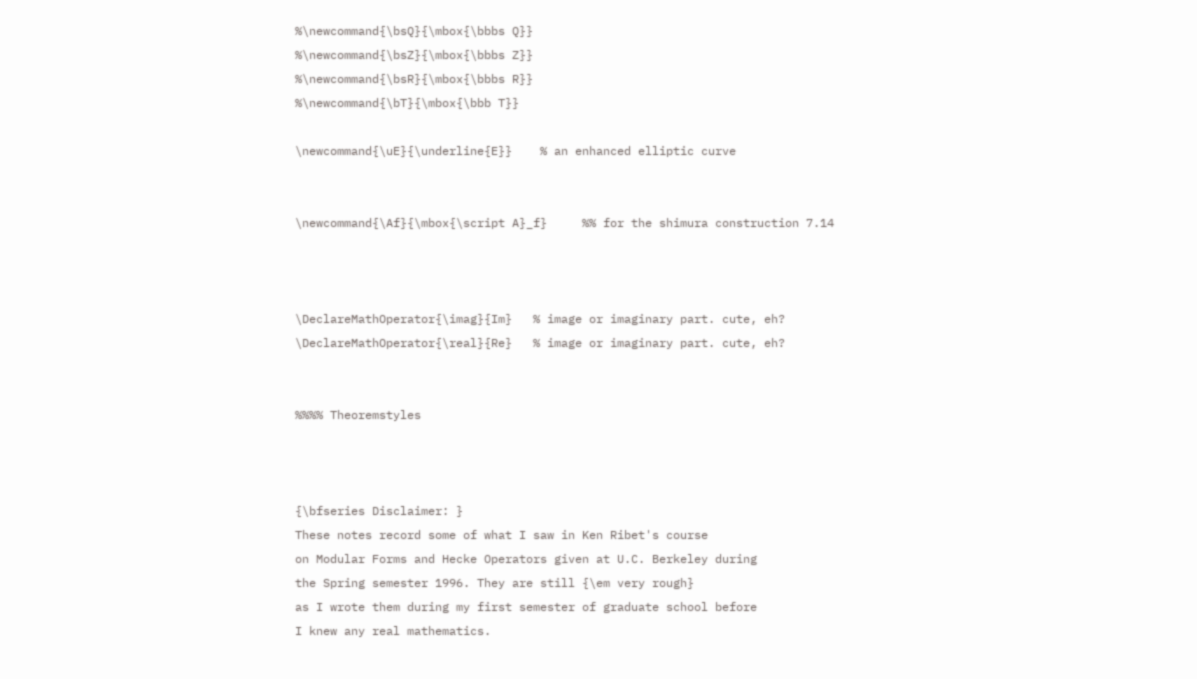%\newcommand{\bsQ}{\mbox{\bbbs Q}}
%\newcommand{\bsZ}{\mbox{\bbbs Z}}
%\newcommand{\bsR}{\mbox{\bbbs R}}
%\newcommand{\bT}{\mbox{\bbb T}}

\newcommand{\uE}{\underline{E}}    % an enhanced elliptic curve


\newcommand{\Af}{\mbox{\script A}_f}     %% for the shimura construction 7.14



\DeclareMathOperator{\imag}{Im}   % image or imaginary part. cute, eh?
\DeclareMathOperator{\real}{Re}   % image or imaginary part. cute, eh?


%%%% Theoremstyles



{\bfseries Disclaimer: }
These notes record some of what I saw in Ken Ribet's course
on Modular Forms and Hecke Operators given at U.C. Berkeley during
the Spring semester 1996. They are still {\em very rough}
as I wrote them during my first semester of graduate school before
I knew any real mathematics.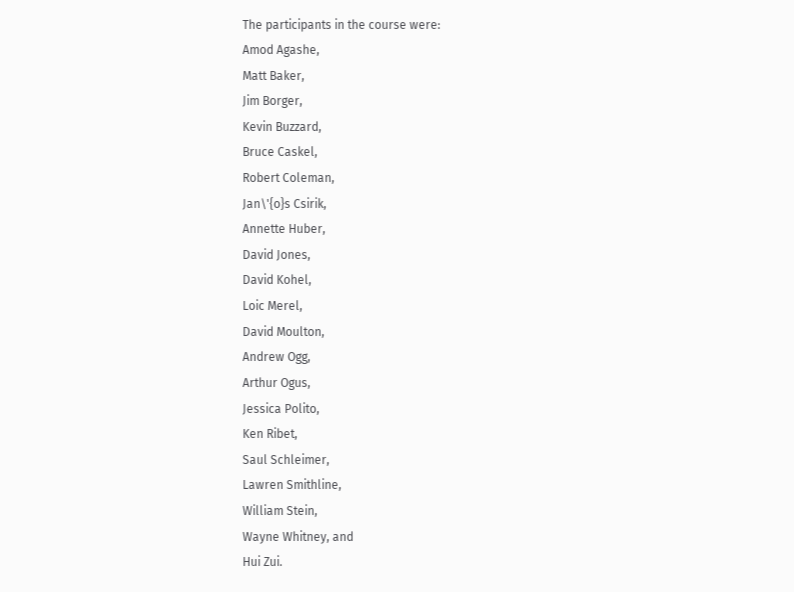The participants in the course were:
Amod Agashe,
Matt Baker,
Jim Borger,
Kevin Buzzard,
Bruce Caskel,
Robert Coleman,
Jan\'{o}s Csirik,
Annette Huber,
David Jones,
David Kohel,
Loic Merel,
David Moulton,
Andrew Ogg,
Arthur Ogus,
Jessica Polito,
Ken Ribet,
Saul Schleimer,
Lawren Smithline,
William Stein,
Wayne Whitney, and
Hui Zui.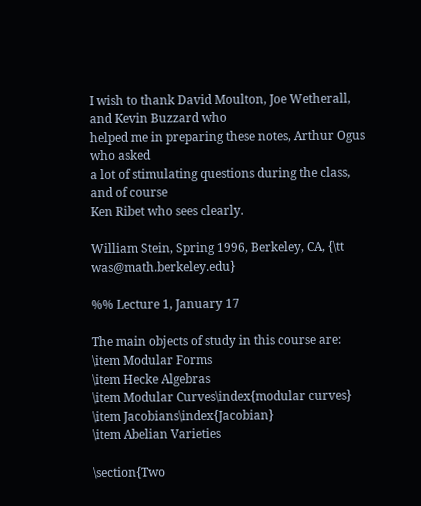I wish to thank David Moulton, Joe Wetherall, and Kevin Buzzard who
helped me in preparing these notes, Arthur Ogus who asked
a lot of stimulating questions during the class, and of course
Ken Ribet who sees clearly.

William Stein, Spring 1996, Berkeley, CA, {\tt was@math.berkeley.edu}

%% Lecture 1, January 17

The main objects of study in this course are:
\item Modular Forms
\item Hecke Algebras
\item Modular Curves\index{modular curves}
\item Jacobians\index{Jacobian}
\item Abelian Varieties

\section{Two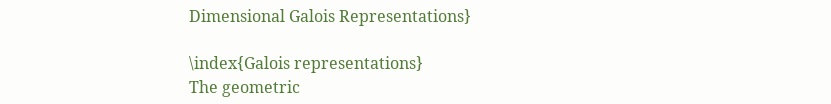Dimensional Galois Representations}

\index{Galois representations}
The geometric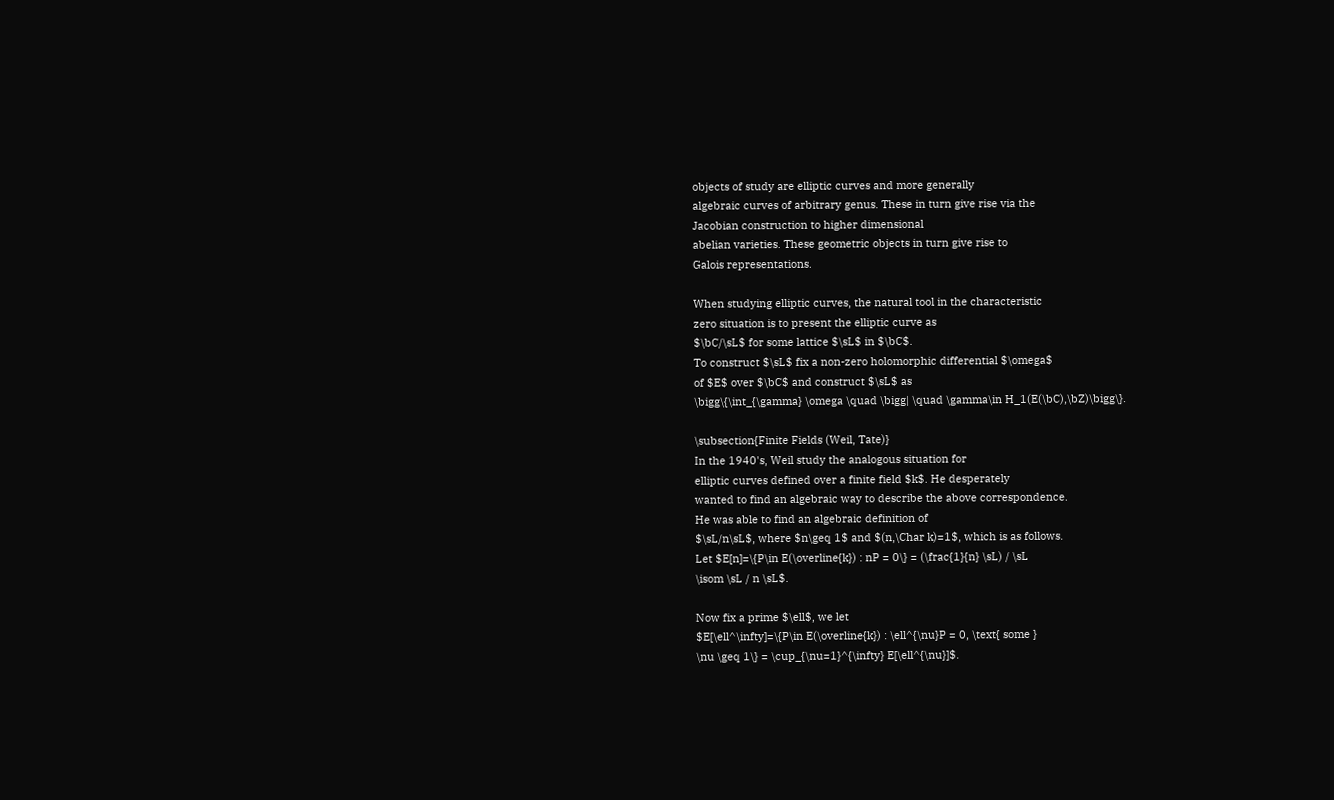objects of study are elliptic curves and more generally
algebraic curves of arbitrary genus. These in turn give rise via the
Jacobian construction to higher dimensional
abelian varieties. These geometric objects in turn give rise to
Galois representations.

When studying elliptic curves, the natural tool in the characteristic
zero situation is to present the elliptic curve as
$\bC/\sL$ for some lattice $\sL$ in $\bC$.
To construct $\sL$ fix a non-zero holomorphic differential $\omega$
of $E$ over $\bC$ and construct $\sL$ as
\bigg\{\int_{\gamma} \omega \quad \bigg| \quad \gamma\in H_1(E(\bC),\bZ)\bigg\}.

\subsection{Finite Fields (Weil, Tate)}
In the 1940's, Weil study the analogous situation for
elliptic curves defined over a finite field $k$. He desperately
wanted to find an algebraic way to describe the above correspondence.
He was able to find an algebraic definition of
$\sL/n\sL$, where $n\geq 1$ and $(n,\Char k)=1$, which is as follows.
Let $E[n]=\{P\in E(\overline{k}) : nP = 0\} = (\frac{1}{n} \sL) / \sL
\isom \sL / n \sL$.

Now fix a prime $\ell$, we let
$E[\ell^\infty]=\{P\in E(\overline{k}) : \ell^{\nu}P = 0, \text{ some }
\nu \geq 1\} = \cup_{\nu=1}^{\infty} E[\ell^{\nu}]$.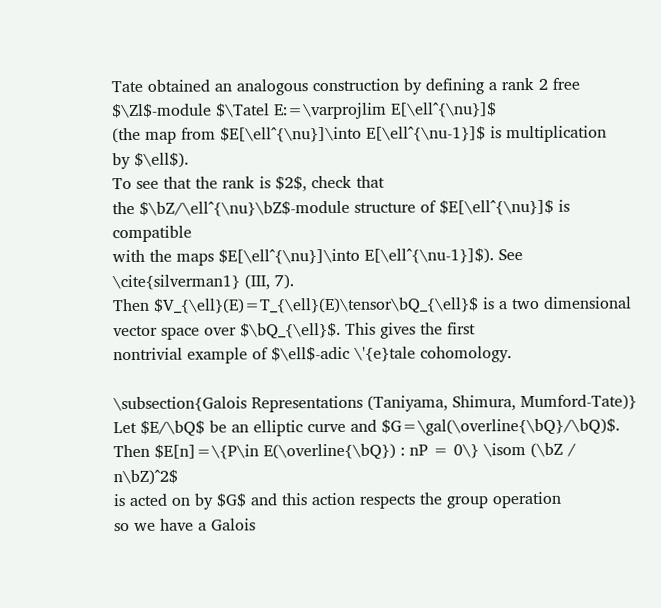Tate obtained an analogous construction by defining a rank 2 free
$\Zl$-module $\Tatel E:=\varprojlim E[\ell^{\nu}]$
(the map from $E[\ell^{\nu}]\into E[\ell^{\nu-1}]$ is multiplication
by $\ell$).
To see that the rank is $2$, check that
the $\bZ/\ell^{\nu}\bZ$-module structure of $E[\ell^{\nu}]$ is compatible
with the maps $E[\ell^{\nu}]\into E[\ell^{\nu-1}]$). See
\cite{silverman1} (III, 7).
Then $V_{\ell}(E)=T_{\ell}(E)\tensor\bQ_{\ell}$ is a two dimensional
vector space over $\bQ_{\ell}$. This gives the first
nontrivial example of $\ell$-adic \'{e}tale cohomology.

\subsection{Galois Representations (Taniyama, Shimura, Mumford-Tate)}
Let $E/\bQ$ be an elliptic curve and $G=\gal(\overline{\bQ}/\bQ)$.
Then $E[n]=\{P\in E(\overline{\bQ}) : nP = 0\} \isom (\bZ / n\bZ)^2$
is acted on by $G$ and this action respects the group operation
so we have a Galois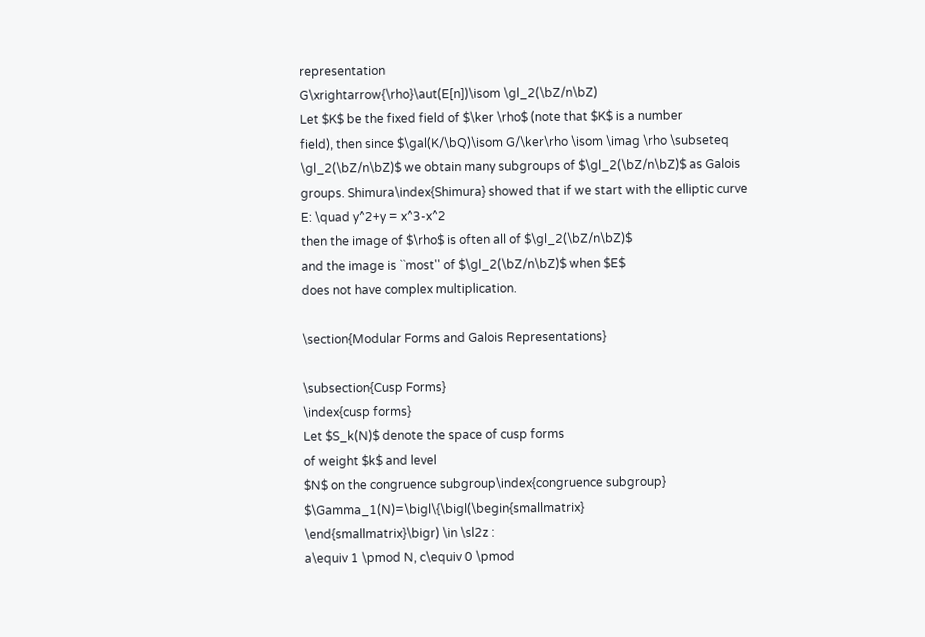representation
G\xrightarrow{\rho}\aut(E[n])\isom \gl_2(\bZ/n\bZ)
Let $K$ be the fixed field of $\ker \rho$ (note that $K$ is a number
field), then since $\gal(K/\bQ)\isom G/\ker\rho \isom \imag \rho \subseteq
\gl_2(\bZ/n\bZ)$ we obtain many subgroups of $\gl_2(\bZ/n\bZ)$ as Galois
groups. Shimura\index{Shimura} showed that if we start with the elliptic curve
E: \quad y^2+y = x^3-x^2
then the image of $\rho$ is often all of $\gl_2(\bZ/n\bZ)$
and the image is ``most'' of $\gl_2(\bZ/n\bZ)$ when $E$
does not have complex multiplication.

\section{Modular Forms and Galois Representations}

\subsection{Cusp Forms}
\index{cusp forms}
Let $S_k(N)$ denote the space of cusp forms
of weight $k$ and level
$N$ on the congruence subgroup\index{congruence subgroup} $\Gamma_1(N)=\bigl\{\bigl(\begin{smallmatrix}
\end{smallmatrix}\bigr) \in \sl2z :
a\equiv 1 \pmod N, c\equiv 0 \pmod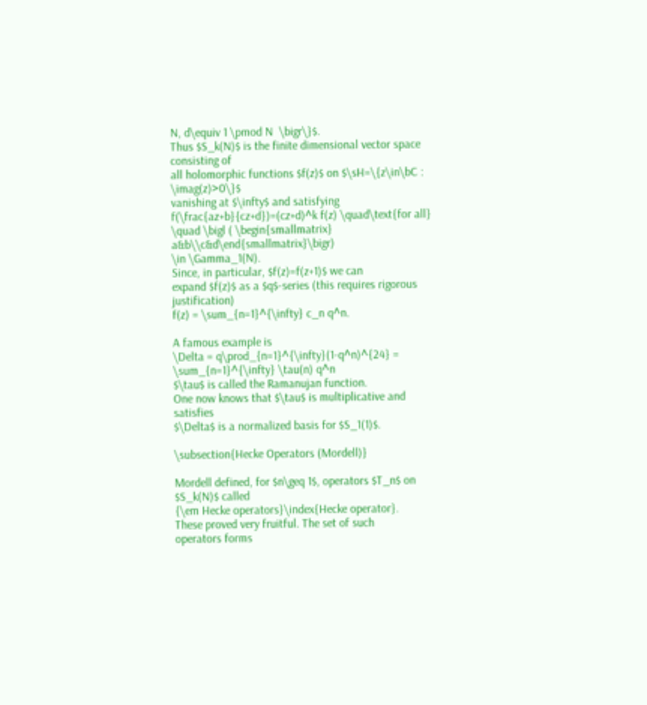N, d\equiv 1 \pmod N  \bigr\}$.
Thus $S_k(N)$ is the finite dimensional vector space consisting of
all holomorphic functions $f(z)$ on $\sH=\{z\in\bC : \imag(z)>0\}$
vanishing at $\infty$ and satisfying
f(\frac{az+b}{cz+d})=(cz+d)^k f(z) \quad\text{for all}
\quad \bigl ( \begin{smallmatrix} a&b\\c&d\end{smallmatrix}\bigr)
\in \Gamma_1(N).
Since, in particular, $f(z)=f(z+1)$ we can
expand $f(z)$ as a $q$-series (this requires rigorous justification)
f(z) = \sum_{n=1}^{\infty} c_n q^n.

A famous example is
\Delta = q\prod_{n=1}^{\infty}(1-q^n)^{24} = \sum_{n=1}^{\infty} \tau(n) q^n
$\tau$ is called the Ramanujan function.
One now knows that $\tau$ is multiplicative and satisfies
$\Delta$ is a normalized basis for $S_1(1)$.

\subsection{Hecke Operators (Mordell)}

Mordell defined, for $n\geq 1$, operators $T_n$ on $S_k(N)$ called
{\em Hecke operators}\index{Hecke operator}.
These proved very fruitful. The set of such
operators forms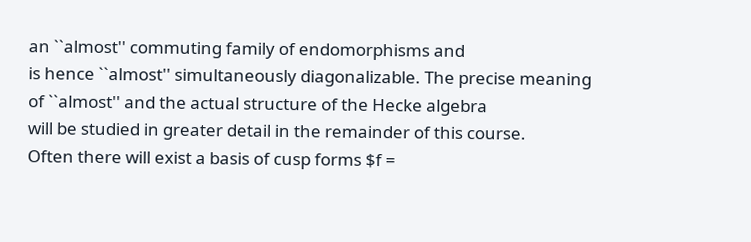an ``almost'' commuting family of endomorphisms and
is hence ``almost'' simultaneously diagonalizable. The precise meaning
of ``almost'' and the actual structure of the Hecke algebra
will be studied in greater detail in the remainder of this course.
Often there will exist a basis of cusp forms $f =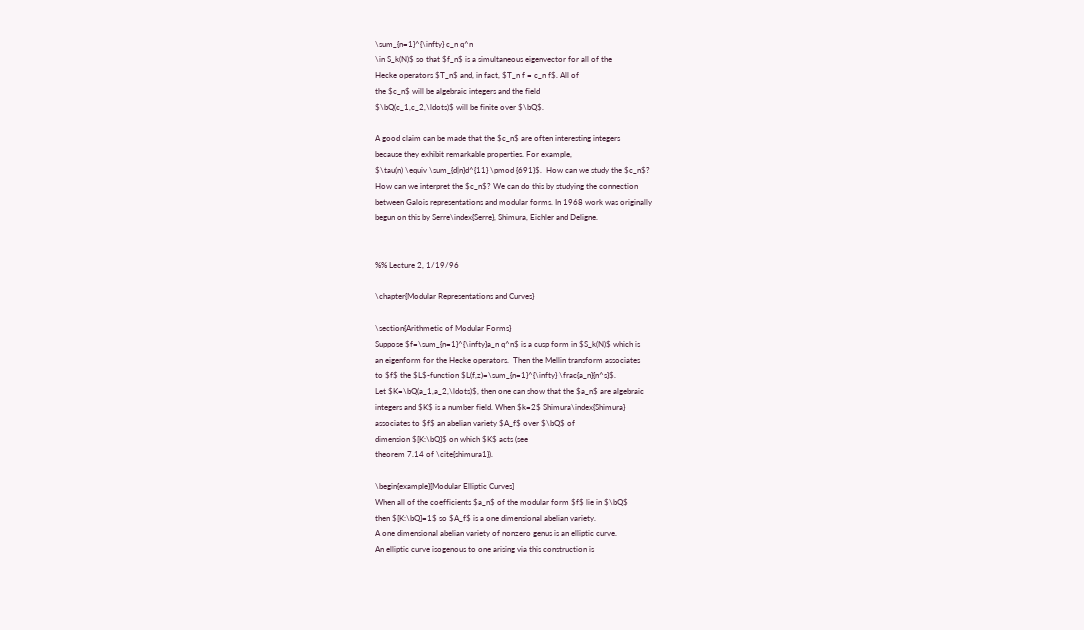\sum_{n=1}^{\infty} c_n q^n
\in S_k(N)$ so that $f_n$ is a simultaneous eigenvector for all of the
Hecke operators $T_n$ and, in fact, $T_n f = c_n f$. All of
the $c_n$ will be algebraic integers and the field
$\bQ(c_1,c_2,\ldots)$ will be finite over $\bQ$.

A good claim can be made that the $c_n$ are often interesting integers
because they exhibit remarkable properties. For example,
$\tau(n) \equiv \sum_{d|n}d^{11} \pmod {691}$.  How can we study the $c_n$?
How can we interpret the $c_n$? We can do this by studying the connection
between Galois representations and modular forms. In 1968 work was originally
begun on this by Serre\index{Serre}, Shimura, Eichler and Deligne.


%% Lecture 2, 1/19/96

\chapter{Modular Representations and Curves}

\section{Arithmetic of Modular Forms}
Suppose $f=\sum_{n=1}^{\infty}a_n q^n$ is a cusp form in $S_k(N)$ which is
an eigenform for the Hecke operators.  Then the Mellin transform associates
to $f$ the $L$-function $L(f,z)=\sum_{n=1}^{\infty} \frac{a_n}{n^s}$.
Let $K=\bQ(a_1,a_2,\ldots)$, then one can show that the $a_n$ are algebraic
integers and $K$ is a number field. When $k=2$ Shimura\index{Shimura}
associates to $f$ an abelian variety $A_f$ over $\bQ$ of
dimension $[K:\bQ]$ on which $K$ acts (see
theorem 7.14 of \cite{shimura1}).

\begin{example}[Modular Elliptic Curves]
When all of the coefficients $a_n$ of the modular form $f$ lie in $\bQ$
then $[K:\bQ]=1$ so $A_f$ is a one dimensional abelian variety.
A one dimensional abelian variety of nonzero genus is an elliptic curve.
An elliptic curve isogenous to one arising via this construction is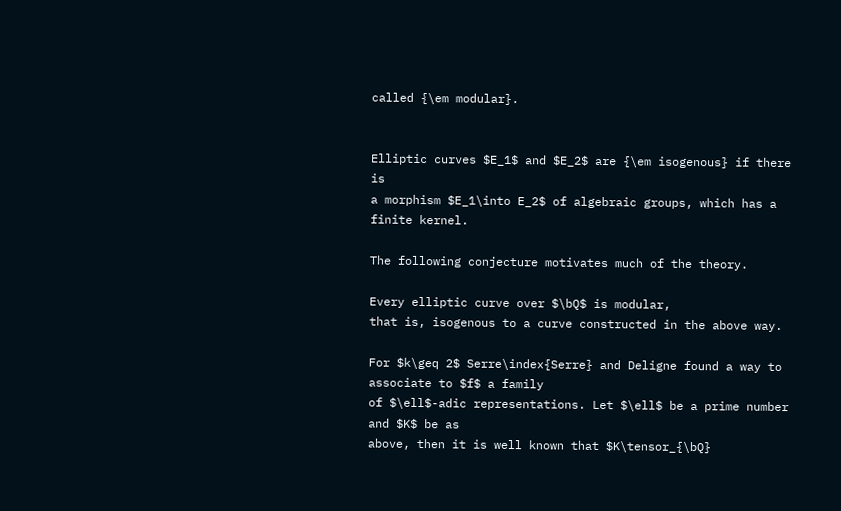called {\em modular}.


Elliptic curves $E_1$ and $E_2$ are {\em isogenous} if there is
a morphism $E_1\into E_2$ of algebraic groups, which has a
finite kernel.

The following conjecture motivates much of the theory.

Every elliptic curve over $\bQ$ is modular,
that is, isogenous to a curve constructed in the above way.

For $k\geq 2$ Serre\index{Serre} and Deligne found a way to associate to $f$ a family
of $\ell$-adic representations. Let $\ell$ be a prime number and $K$ be as
above, then it is well known that $K\tensor_{\bQ}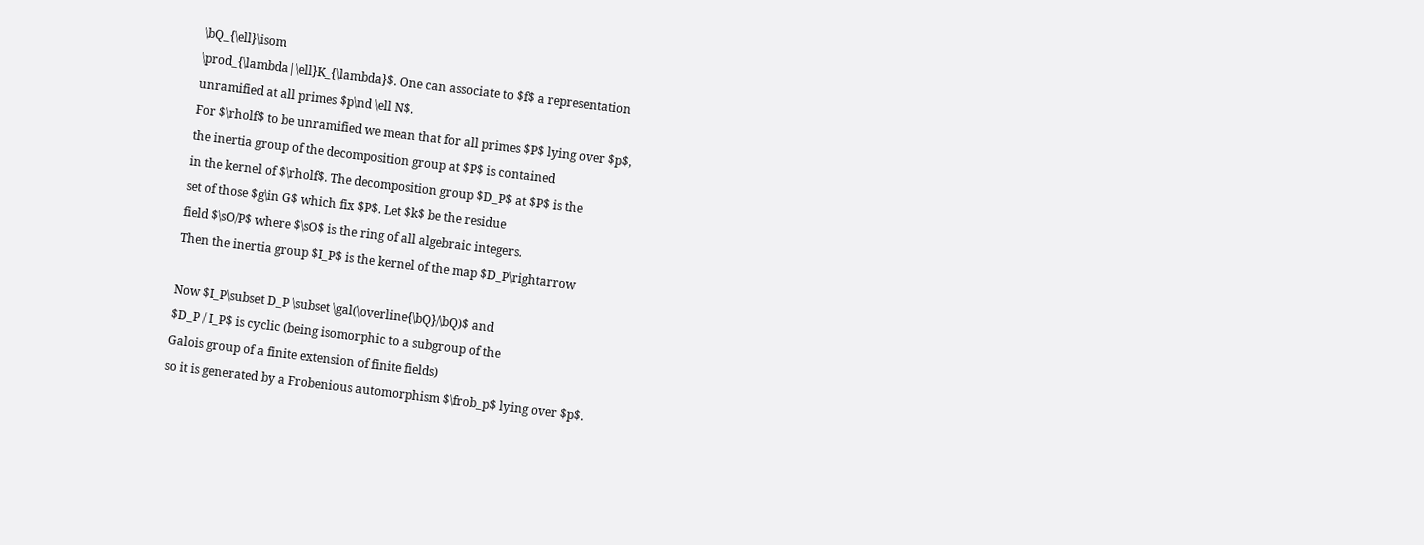\bQ_{\ell}\isom
\prod_{\lambda|\ell}K_{\lambda}$. One can associate to $f$ a representation
unramified at all primes $p\nd \ell N$.
For $\rholf$ to be unramified we mean that for all primes $P$ lying over $p$,
the inertia group of the decomposition group at $P$ is contained
in the kernel of $\rholf$. The decomposition group $D_P$ at $P$ is the
set of those $g\in G$ which fix $P$. Let $k$ be the residue
field $\sO/P$ where $\sO$ is the ring of all algebraic integers.
Then the inertia group $I_P$ is the kernel of the map $D_P\rightarrow

Now $I_P\subset D_P \subset \gal(\overline{\bQ}/\bQ)$ and
$D_P / I_P$ is cyclic (being isomorphic to a subgroup of the
Galois group of a finite extension of finite fields)
so it is generated by a Frobenious automorphism $\frob_p$ lying over $p$.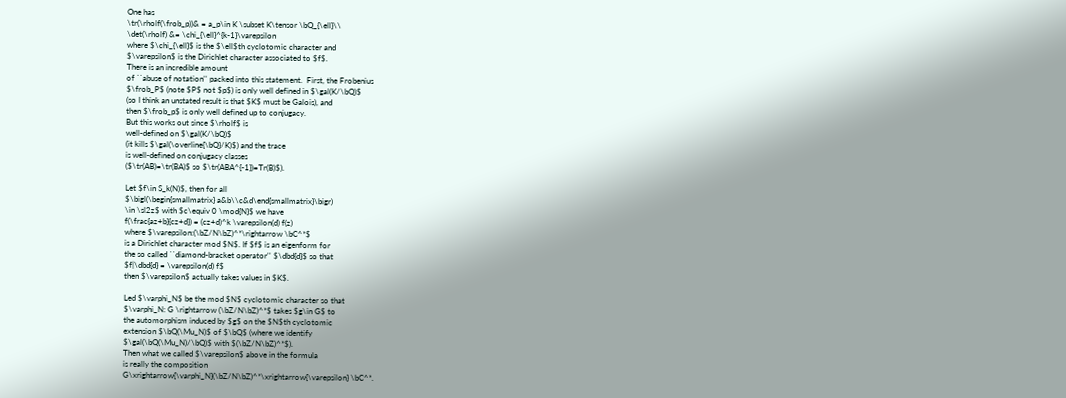One has
\tr(\rholf(\frob_p))& = a_p\in K \subset K\tensor \bQ_{\ell}\\
\det(\rholf) &= \chi_{\ell}^{k-1}\varepsilon
where $\chi_{\ell}$ is the $\ell$th cyclotomic character and
$\varepsilon$ is the Dirichlet character associated to $f$.
There is an incredible amount
of ``abuse of notation'' packed into this statement.  First, the Frobenius
$\frob_P$ (note $P$ not $p$) is only well defined in $\gal(K/\bQ)$
(so I think an unstated result is that $K$ must be Galois), and
then $\frob_p$ is only well defined up to conjugacy.
But this works out since $\rholf$ is
well-defined on $\gal(K/\bQ)$
(it kills $\gal(\overline{\bQ}/K)$) and the trace
is well-defined on conjugacy classes
($\tr(AB)=\tr(BA)$ so $\tr(ABA^{-1})=Tr(B)$).

Let $f\in S_k(N)$, then for all
$\bigl(\begin{smallmatrix} a&b\\c&d\end{smallmatrix}\bigr)
\in \sl2z$ with $c\equiv 0 \mod{N}$ we have
f(\frac{az+b}{cz+d}) = (cz+d)^k \varepsilon(d) f(z)
where $\varepsilon:(\bZ/N\bZ)^*\rightarrow \bC^*$
is a Dirichlet character mod $N$. If $f$ is an eigenform for
the so called ``diamond-bracket operator'' $\dbd{d}$ so that
$f|\dbd{d} = \varepsilon(d) f$
then $\varepsilon$ actually takes values in $K$.

Led $\varphi_N$ be the mod $N$ cyclotomic character so that
$\varphi_N: G \rightarrow (\bZ/N\bZ)^*$ takes $g\in G$ to
the automorphism induced by $g$ on the $N$th cyclotomic
extension $\bQ(\Mu_N)$ of $\bQ$ (where we identify
$\gal(\bQ(\Mu_N)/\bQ)$ with $(\bZ/N\bZ)^*$).
Then what we called $\varepsilon$ above in the formula
is really the composition
G\xrightarrow{\varphi_N}(\bZ/N\bZ)^*\xrightarrow{\varepsilon} \bC^*.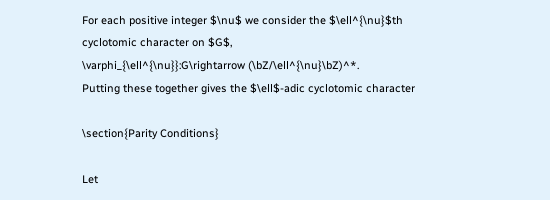For each positive integer $\nu$ we consider the $\ell^{\nu}$th
cyclotomic character on $G$,
\varphi_{\ell^{\nu}}:G\rightarrow (\bZ/\ell^{\nu}\bZ)^*.
Putting these together gives the $\ell$-adic cyclotomic character

\section{Parity Conditions}

Let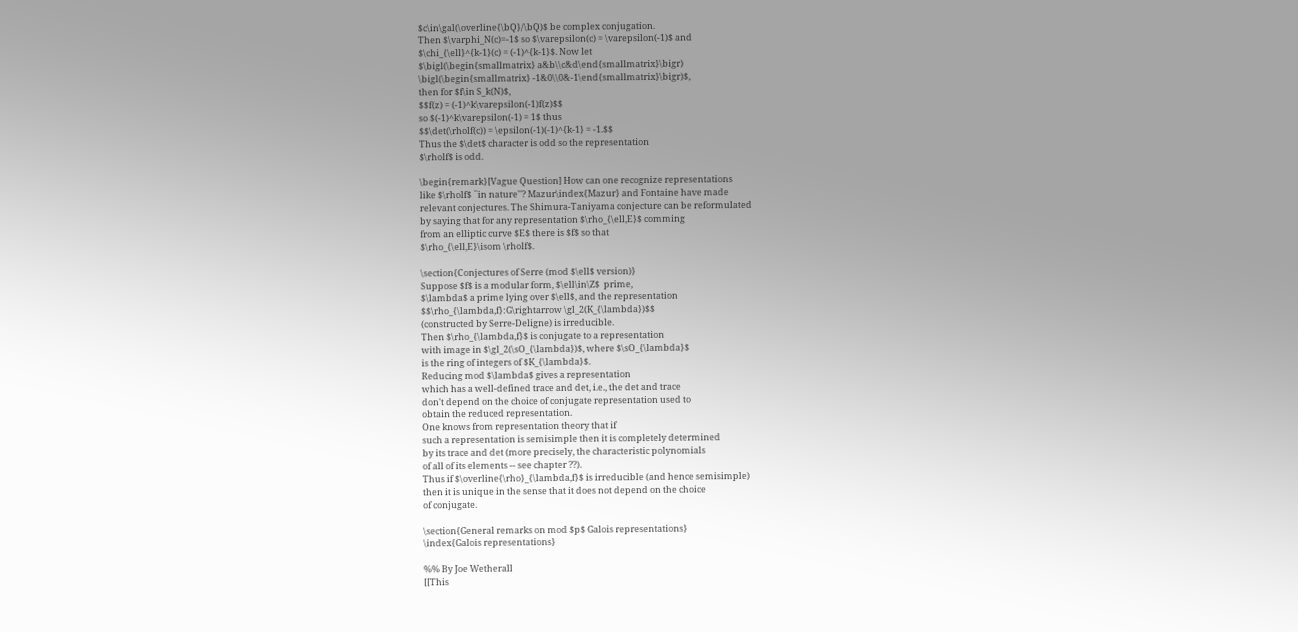$c\in\gal(\overline{\bQ}/\bQ)$ be complex conjugation.
Then $\varphi_N(c)=-1$ so $\varepsilon(c) = \varepsilon(-1)$ and
$\chi_{\ell}^{k-1}(c) = (-1)^{k-1}$. Now let
$\bigl(\begin{smallmatrix} a&b\\c&d\end{smallmatrix}\bigr)
\bigl(\begin{smallmatrix} -1&0\\0&-1\end{smallmatrix}\bigr)$,
then for $f\in S_k(N)$,
$$f(z) = (-1)^k\varepsilon(-1)f(z)$$
so $(-1)^k\varepsilon(-1) = 1$ thus
$$\det(\rholf(c)) = \epsilon(-1)(-1)^{k-1} = -1.$$
Thus the $\det$ character is odd so the representation
$\rholf$ is odd.

\begin{remark}[Vague Question] How can one recognize representations
like $\rholf$ ``in nature''? Mazur\index{Mazur} and Fontaine have made
relevant conjectures. The Shimura-Taniyama conjecture can be reformulated
by saying that for any representation $\rho_{\ell,E}$ comming
from an elliptic curve $E$ there is $f$ so that
$\rho_{\ell,E}\isom \rholf$.

\section{Conjectures of Serre (mod $\ell$ version)}
Suppose $f$ is a modular form, $\ell\in\Z$  prime,
$\lambda$ a prime lying over $\ell$, and the representation
$$\rho_{\lambda,f}:G\rightarrow \gl_2(K_{\lambda})$$
(constructed by Serre-Deligne) is irreducible.
Then $\rho_{\lambda,f}$ is conjugate to a representation
with image in $\gl_2(\sO_{\lambda})$, where $\sO_{\lambda}$
is the ring of integers of $K_{\lambda}$.
Reducing mod $\lambda$ gives a representation
which has a well-defined trace and det, i.e., the det and trace
don't depend on the choice of conjugate representation used to
obtain the reduced representation.
One knows from representation theory that if
such a representation is semisimple then it is completely determined
by its trace and det (more precisely, the characteristic polynomials
of all of its elements -- see chapter ??).
Thus if $\overline{\rho}_{\lambda,f}$ is irreducible (and hence semisimple)
then it is unique in the sense that it does not depend on the choice
of conjugate.

\section{General remarks on mod $p$ Galois representations}
\index{Galois representations}

%% By Joe Wetherall
[[This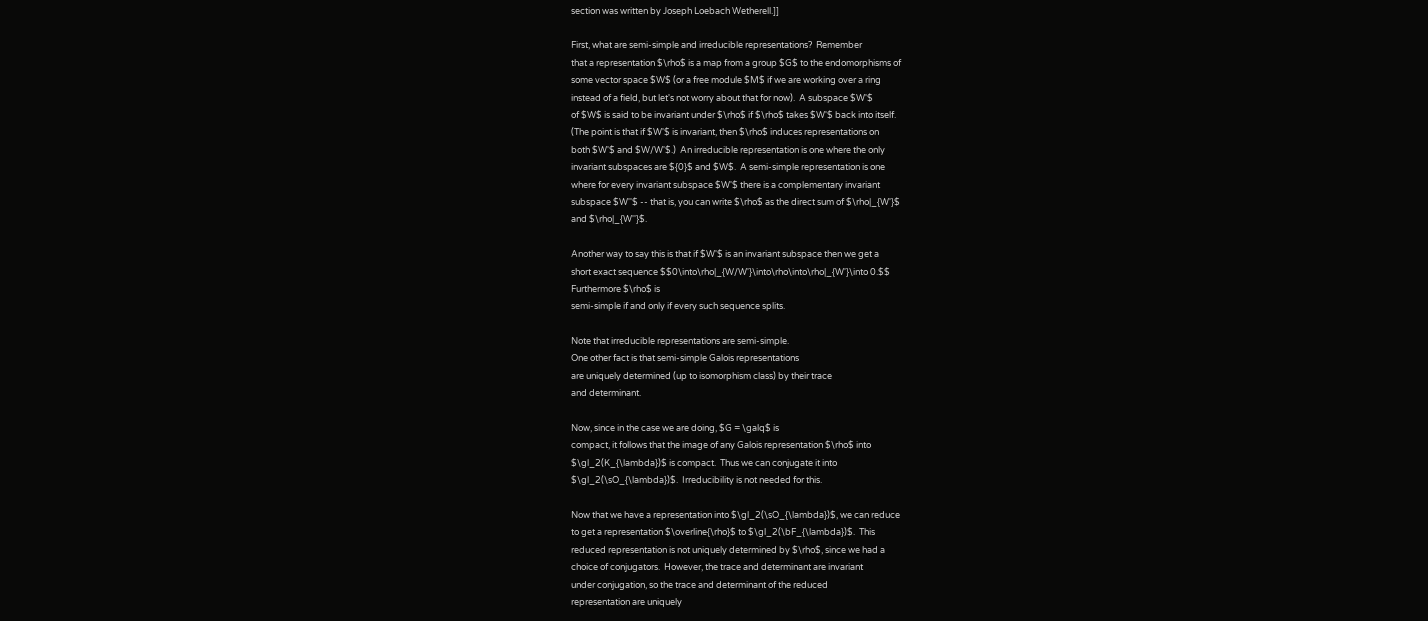section was written by Joseph Loebach Wetherell.]]

First, what are semi-simple and irreducible representations?  Remember
that a representation $\rho$ is a map from a group $G$ to the endomorphisms of
some vector space $W$ (or a free module $M$ if we are working over a ring
instead of a field, but let's not worry about that for now).  A subspace $W'$
of $W$ is said to be invariant under $\rho$ if $\rho$ takes $W'$ back into itself.
(The point is that if $W'$ is invariant, then $\rho$ induces representations on
both $W'$ and $W/W'$.)  An irreducible representation is one where the only
invariant subspaces are ${0}$ and $W$.  A semi-simple representation is one
where for every invariant subspace $W'$ there is a complementary invariant
subspace $W''$ -- that is, you can write $\rho$ as the direct sum of $\rho|_{W'}$
and $\rho|_{W''}$.

Another way to say this is that if $W'$ is an invariant subspace then we get a
short exact sequence $$0\into\rho|_{W/W'}\into\rho\into\rho|_{W'}\into 0.$$
Furthermore $\rho$ is
semi-simple if and only if every such sequence splits.

Note that irreducible representations are semi-simple.
One other fact is that semi-simple Galois representations
are uniquely determined (up to isomorphism class) by their trace
and determinant.

Now, since in the case we are doing, $G = \galq$ is
compact, it follows that the image of any Galois representation $\rho$ into
$\gl_2(K_{\lambda})$ is compact.  Thus we can conjugate it into
$\gl_2(\sO_{\lambda})$.  Irreducibility is not needed for this.

Now that we have a representation into $\gl_2(\sO_{\lambda})$, we can reduce
to get a representation $\overline{\rho}$ to $\gl_2(\bF_{\lambda})$.  This
reduced representation is not uniquely determined by $\rho$, since we had a
choice of conjugators.  However, the trace and determinant are invariant
under conjugation, so the trace and determinant of the reduced
representation are uniquely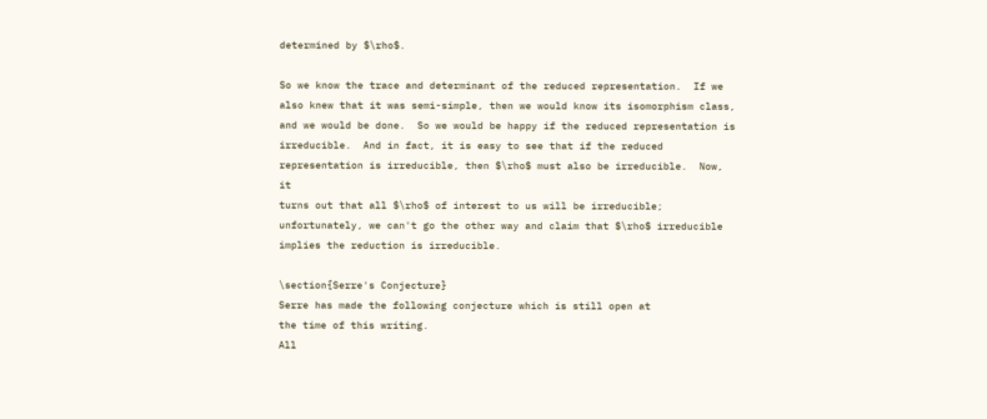determined by $\rho$.

So we know the trace and determinant of the reduced representation.  If we
also knew that it was semi-simple, then we would know its isomorphism class,
and we would be done.  So we would be happy if the reduced representation is
irreducible.  And in fact, it is easy to see that if the reduced
representation is irreducible, then $\rho$ must also be irreducible.  Now, it
turns out that all $\rho$ of interest to us will be irreducible;
unfortunately, we can't go the other way and claim that $\rho$ irreducible
implies the reduction is irreducible.

\section{Serre's Conjecture}
Serre has made the following conjecture which is still open at
the time of this writing.
All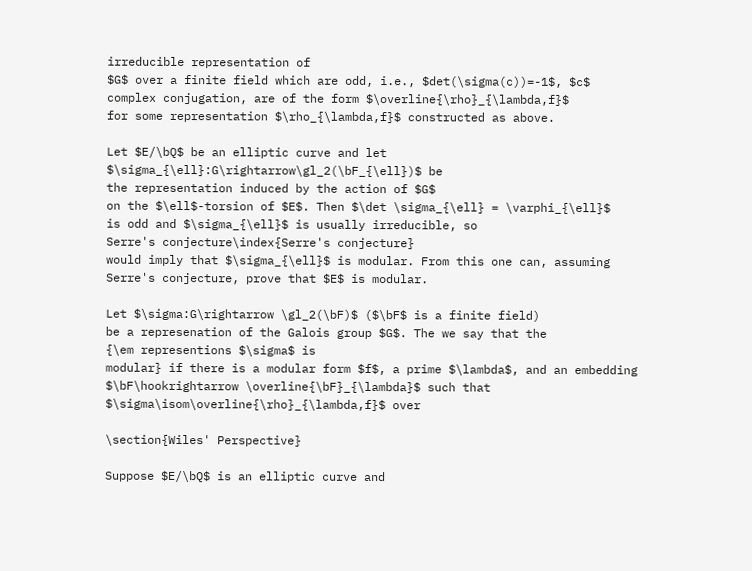irreducible representation of
$G$ over a finite field which are odd, i.e., $det(\sigma(c))=-1$, $c$
complex conjugation, are of the form $\overline{\rho}_{\lambda,f}$
for some representation $\rho_{\lambda,f}$ constructed as above.

Let $E/\bQ$ be an elliptic curve and let
$\sigma_{\ell}:G\rightarrow\gl_2(\bF_{\ell})$ be
the representation induced by the action of $G$
on the $\ell$-torsion of $E$. Then $\det \sigma_{\ell} = \varphi_{\ell}$
is odd and $\sigma_{\ell}$ is usually irreducible, so
Serre's conjecture\index{Serre's conjecture}
would imply that $\sigma_{\ell}$ is modular. From this one can, assuming
Serre's conjecture, prove that $E$ is modular.

Let $\sigma:G\rightarrow \gl_2(\bF)$ ($\bF$ is a finite field)
be a represenation of the Galois group $G$. The we say that the
{\em representions $\sigma$ is
modular} if there is a modular form $f$, a prime $\lambda$, and an embedding
$\bF\hookrightarrow \overline{\bF}_{\lambda}$ such that
$\sigma\isom\overline{\rho}_{\lambda,f}$ over

\section{Wiles' Perspective}

Suppose $E/\bQ$ is an elliptic curve and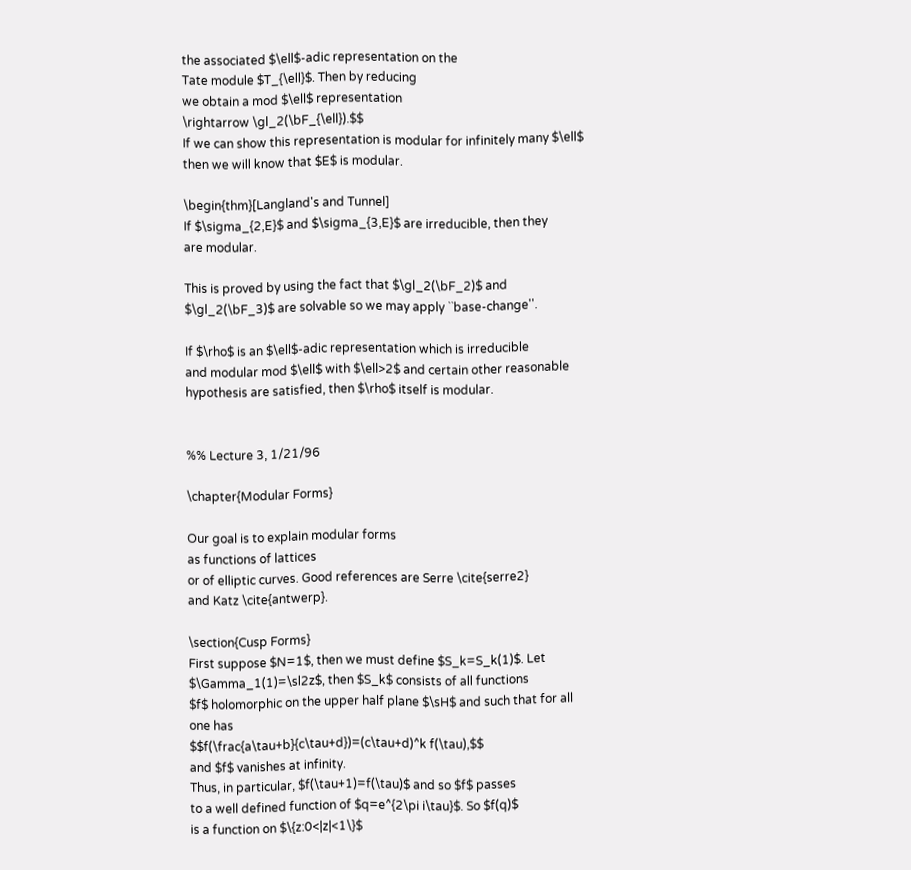the associated $\ell$-adic representation on the
Tate module $T_{\ell}$. Then by reducing
we obtain a mod $\ell$ representation
\rightarrow \gl_2(\bF_{\ell}).$$
If we can show this representation is modular for infinitely many $\ell$
then we will know that $E$ is modular.

\begin{thm}[Langland's and Tunnel]
If $\sigma_{2,E}$ and $\sigma_{3,E}$ are irreducible, then they
are modular.

This is proved by using the fact that $\gl_2(\bF_2)$ and
$\gl_2(\bF_3)$ are solvable so we may apply ``base-change''.

If $\rho$ is an $\ell$-adic representation which is irreducible
and modular mod $\ell$ with $\ell>2$ and certain other reasonable
hypothesis are satisfied, then $\rho$ itself is modular.


%% Lecture 3, 1/21/96

\chapter{Modular Forms}

Our goal is to explain modular forms
as functions of lattices
or of elliptic curves. Good references are Serre \cite{serre2}
and Katz \cite{antwerp}.

\section{Cusp Forms}
First suppose $N=1$, then we must define $S_k=S_k(1)$. Let
$\Gamma_1(1)=\sl2z$, then $S_k$ consists of all functions
$f$ holomorphic on the upper half plane $\sH$ and such that for all
one has
$$f(\frac{a\tau+b}{c\tau+d})=(c\tau+d)^k f(\tau),$$
and $f$ vanishes at infinity.
Thus, in particular, $f(\tau+1)=f(\tau)$ and so $f$ passes
to a well defined function of $q=e^{2\pi i\tau}$. So $f(q)$
is a function on $\{z:0<|z|<1\}$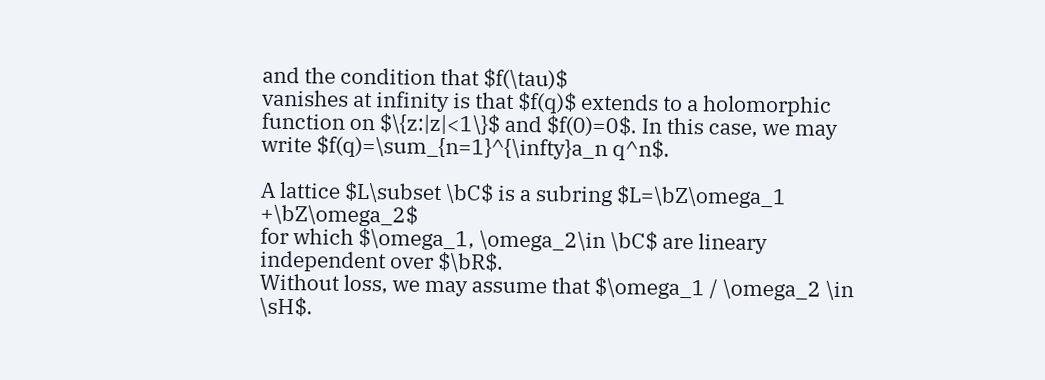and the condition that $f(\tau)$
vanishes at infinity is that $f(q)$ extends to a holomorphic
function on $\{z:|z|<1\}$ and $f(0)=0$. In this case, we may
write $f(q)=\sum_{n=1}^{\infty}a_n q^n$.

A lattice $L\subset \bC$ is a subring $L=\bZ\omega_1 +\bZ\omega_2$
for which $\omega_1, \omega_2\in \bC$ are lineary independent over $\bR$.
Without loss, we may assume that $\omega_1 / \omega_2 \in \sH$.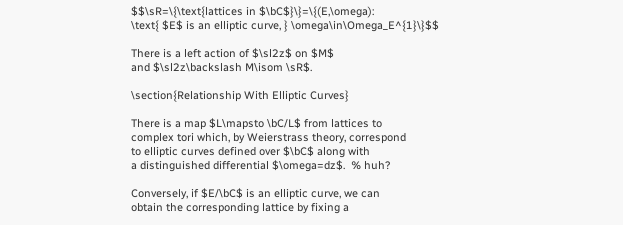$$\sR=\{\text{lattices in $\bC$}\}=\{(E,\omega):
\text{ $E$ is an elliptic curve, } \omega\in\Omega_E^{1}\}$$

There is a left action of $\sl2z$ on $M$
and $\sl2z\backslash M\isom \sR$.

\section{Relationship With Elliptic Curves}

There is a map $L\mapsto \bC/L$ from lattices to
complex tori which, by Weierstrass theory, correspond
to elliptic curves defined over $\bC$ along with
a distinguished differential $\omega=dz$.  % huh?

Conversely, if $E/\bC$ is an elliptic curve, we can
obtain the corresponding lattice by fixing a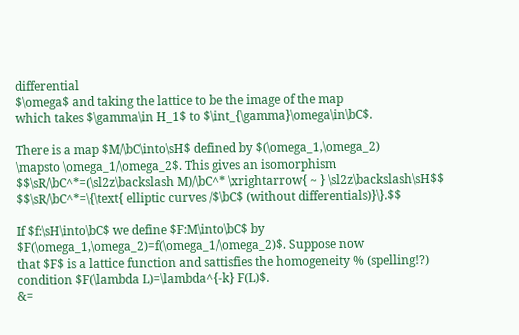differential
$\omega$ and taking the lattice to be the image of the map
which takes $\gamma\in H_1$ to $\int_{\gamma}\omega\in\bC$.

There is a map $M/\bC\into\sH$ defined by $(\omega_1,\omega_2)
\mapsto \omega_1/\omega_2$. This gives an isomorphism
$$\sR/\bC^*=(\sl2z\backslash M)/\bC^* \xrightarrow{ ~ } \sl2z\backslash\sH$$
$$\sR/\bC^*=\{\text{ elliptic curves /$\bC$ (without differentials)}\}.$$

If $f:\sH\into\bC$ we define $F:M\into\bC$ by
$F(\omega_1,\omega_2)=f(\omega_1/\omega_2)$. Suppose now
that $F$ is a lattice function and sattisfies the homogeneity % (spelling!?)
condition $F(\lambda L)=\lambda^{-k} F(L)$.
&=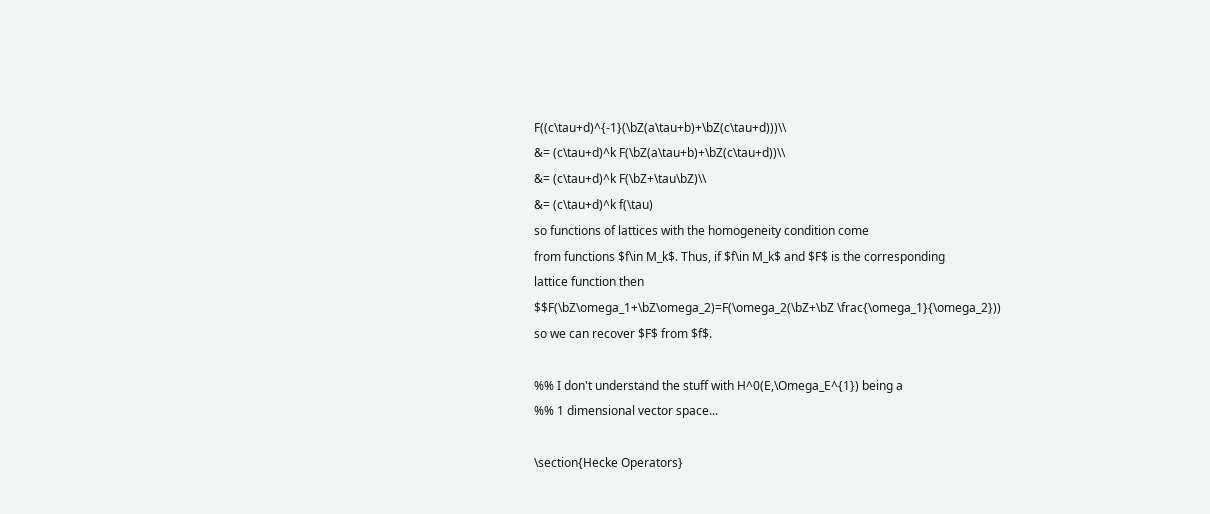F((c\tau+d)^{-1}(\bZ(a\tau+b)+\bZ(c\tau+d)))\\
&= (c\tau+d)^k F(\bZ(a\tau+b)+\bZ(c\tau+d))\\
&= (c\tau+d)^k F(\bZ+\tau\bZ)\\
&= (c\tau+d)^k f(\tau)
so functions of lattices with the homogeneity condition come
from functions $f\in M_k$. Thus, if $f\in M_k$ and $F$ is the corresponding
lattice function then
$$F(\bZ\omega_1+\bZ\omega_2)=F(\omega_2(\bZ+\bZ \frac{\omega_1}{\omega_2}))
so we can recover $F$ from $f$.

%% I don't understand the stuff with H^0(E,\Omega_E^{1}) being a
%% 1 dimensional vector space...

\section{Hecke Operators}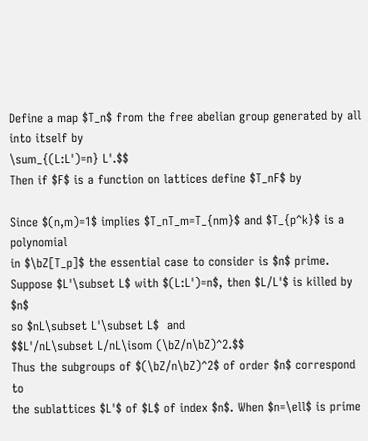Define a map $T_n$ from the free abelian group generated by all
into itself by
\sum_{(L:L')=n} L'.$$
Then if $F$ is a function on lattices define $T_nF$ by

Since $(n,m)=1$ implies $T_nT_m=T_{nm}$ and $T_{p^k}$ is a polynomial
in $\bZ[T_p]$ the essential case to consider is $n$ prime.
Suppose $L'\subset L$ with $(L:L')=n$, then $L/L'$ is killed by $n$
so $nL\subset L'\subset L$  and
$$L'/nL\subset L/nL\isom (\bZ/n\bZ)^2.$$
Thus the subgroups of $(\bZ/n\bZ)^2$ of order $n$ correspond to
the sublattices $L'$ of $L$ of index $n$. When $n=\ell$ is prime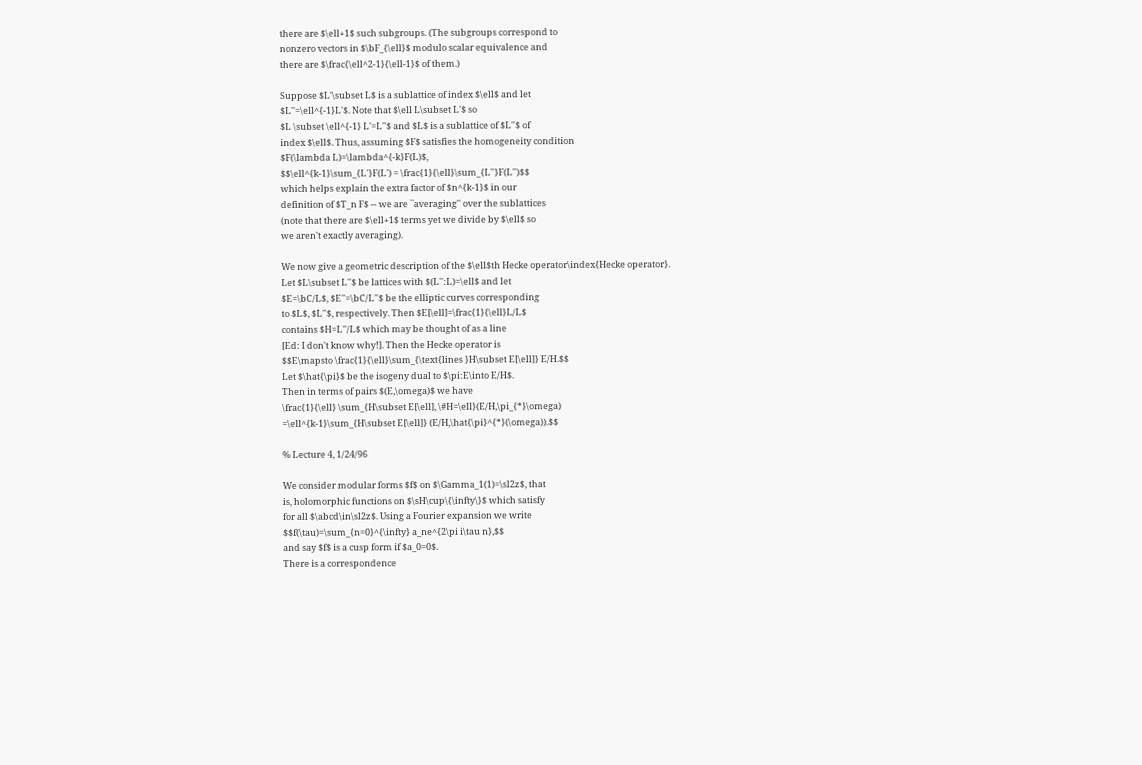there are $\ell+1$ such subgroups. (The subgroups correspond to
nonzero vectors in $\bF_{\ell}$ modulo scalar equivalence and
there are $\frac{\ell^2-1}{\ell-1}$ of them.)

Suppose $L'\subset L$ is a sublattice of index $\ell$ and let
$L''=\ell^{-1}L'$. Note that $\ell L\subset L'$ so
$L \subset \ell^{-1} L'=L''$ and $L$ is a sublattice of $L''$ of
index $\ell$. Thus, assuming $F$ satisfies the homogeneity condition
$F(\lambda L)=\lambda^{-k}F(L)$,
$$\ell^{k-1}\sum_{L'}F(L') = \frac{1}{\ell}\sum_{L''}F(L'')$$
which helps explain the extra factor of $n^{k-1}$ in our
definition of $T_n F$ -- we are ``averaging'' over the sublattices
(note that there are $\ell+1$ terms yet we divide by $\ell$ so
we aren't exactly averaging).

We now give a geometric description of the $\ell$th Hecke operator\index{Hecke operator}.
Let $L\subset L''$ be lattices with $(L'':L)=\ell$ and let
$E=\bC/L$, $E''=\bC/L''$ be the elliptic curves corresponding
to $L$, $L''$, respectively. Then $E[\ell]=\frac{1}{\ell}L/L$
contains $H=L''/L$ which may be thought of as a line
[Ed: I don't know why!]. Then the Hecke operator is
$$E\mapsto \frac{1}{\ell}\sum_{\text{lines }H\subset E[\ell]} E/H.$$
Let $\hat{\pi}$ be the isogeny dual to $\pi:E\into E/H$.
Then in terms of pairs $(E,\omega)$ we have
\frac{1}{\ell} \sum_{H\subset E[\ell], \#H=\ell}(E/H,\pi_{*}\omega)
=\ell^{k-1}\sum_{H\subset E[\ell]} (E/H,\hat{\pi}^{*}(\omega)).$$

% Lecture 4, 1/24/96

We consider modular forms $f$ on $\Gamma_1(1)=\sl2z$, that
is, holomorphic functions on $\sH\cup\{\infty\}$ which satisfy
for all $\abcd\in\sl2z$. Using a Fourier expansion we write
$$f(\tau)=\sum_{n=0}^{\infty} a_ne^{2\pi i\tau n},$$
and say $f$ is a cusp form if $a_0=0$.
There is a correspondence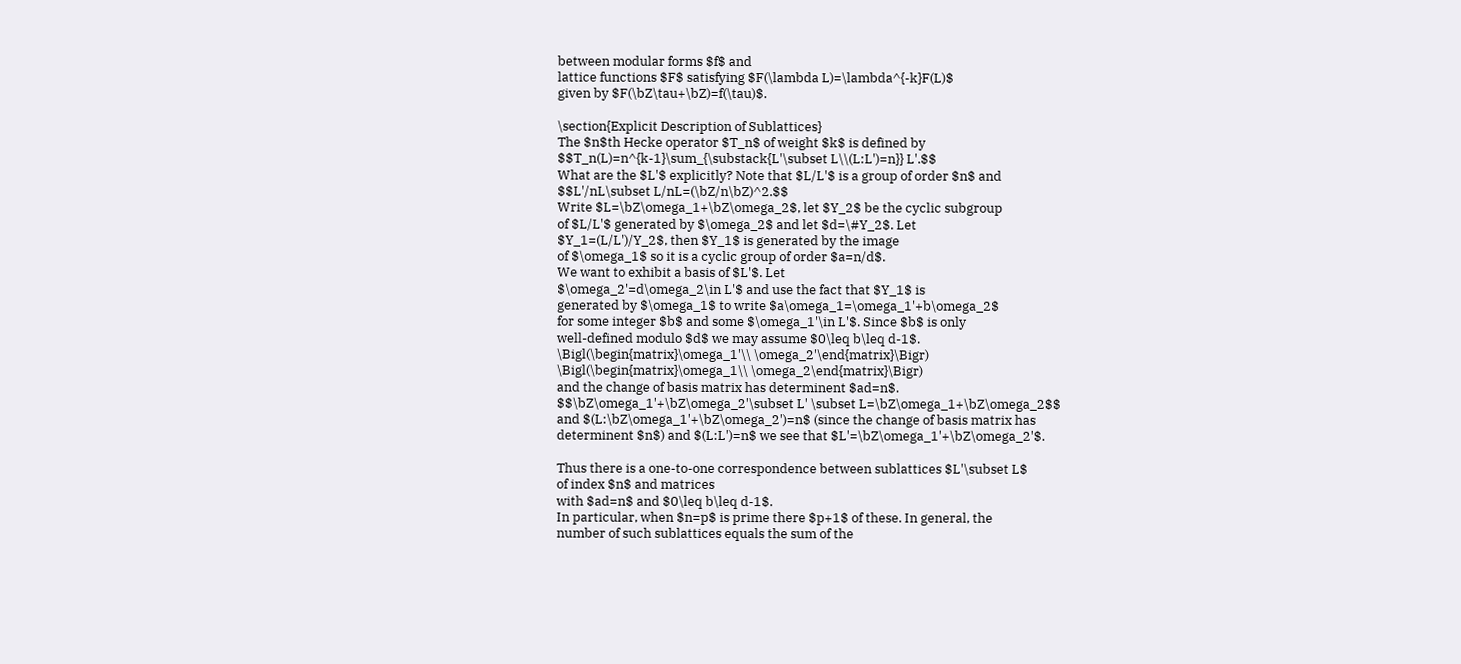between modular forms $f$ and
lattice functions $F$ satisfying $F(\lambda L)=\lambda^{-k}F(L)$
given by $F(\bZ\tau+\bZ)=f(\tau)$.

\section{Explicit Description of Sublattices}
The $n$th Hecke operator $T_n$ of weight $k$ is defined by
$$T_n(L)=n^{k-1}\sum_{\substack{L'\subset L\\(L:L')=n}} L'.$$
What are the $L'$ explicitly? Note that $L/L'$ is a group of order $n$ and
$$L'/nL\subset L/nL=(\bZ/n\bZ)^2.$$
Write $L=\bZ\omega_1+\bZ\omega_2$, let $Y_2$ be the cyclic subgroup
of $L/L'$ generated by $\omega_2$ and let $d=\#Y_2$. Let
$Y_1=(L/L')/Y_2$, then $Y_1$ is generated by the image
of $\omega_1$ so it is a cyclic group of order $a=n/d$.
We want to exhibit a basis of $L'$. Let
$\omega_2'=d\omega_2\in L'$ and use the fact that $Y_1$ is
generated by $\omega_1$ to write $a\omega_1=\omega_1'+b\omega_2$
for some integer $b$ and some $\omega_1'\in L'$. Since $b$ is only
well-defined modulo $d$ we may assume $0\leq b\leq d-1$.
\Bigl(\begin{matrix}\omega_1'\\ \omega_2'\end{matrix}\Bigr)
\Bigl(\begin{matrix}\omega_1\\ \omega_2\end{matrix}\Bigr)
and the change of basis matrix has determinent $ad=n$.
$$\bZ\omega_1'+\bZ\omega_2'\subset L' \subset L=\bZ\omega_1+\bZ\omega_2$$
and $(L:\bZ\omega_1'+\bZ\omega_2')=n$ (since the change of basis matrix has
determinent $n$) and $(L:L')=n$ we see that $L'=\bZ\omega_1'+\bZ\omega_2'$.

Thus there is a one-to-one correspondence between sublattices $L'\subset L$
of index $n$ and matrices
with $ad=n$ and $0\leq b\leq d-1$.
In particular, when $n=p$ is prime there $p+1$ of these. In general, the
number of such sublattices equals the sum of the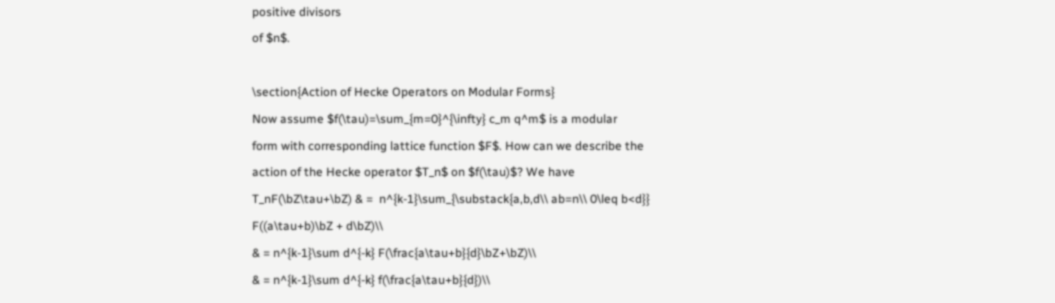positive divisors
of $n$.

\section{Action of Hecke Operators on Modular Forms}
Now assume $f(\tau)=\sum_{m=0}^{\infty} c_m q^m$ is a modular
form with corresponding lattice function $F$. How can we describe the
action of the Hecke operator $T_n$ on $f(\tau)$? We have
T_nF(\bZ\tau+\bZ) & =  n^{k-1}\sum_{\substack{a,b,d\\ ab=n\\ 0\leq b<d}}
F((a\tau+b)\bZ + d\bZ)\\
& = n^{k-1}\sum d^{-k} F(\frac{a\tau+b}{d}\bZ+\bZ)\\
& = n^{k-1}\sum d^{-k} f(\frac{a\tau+b}{d})\\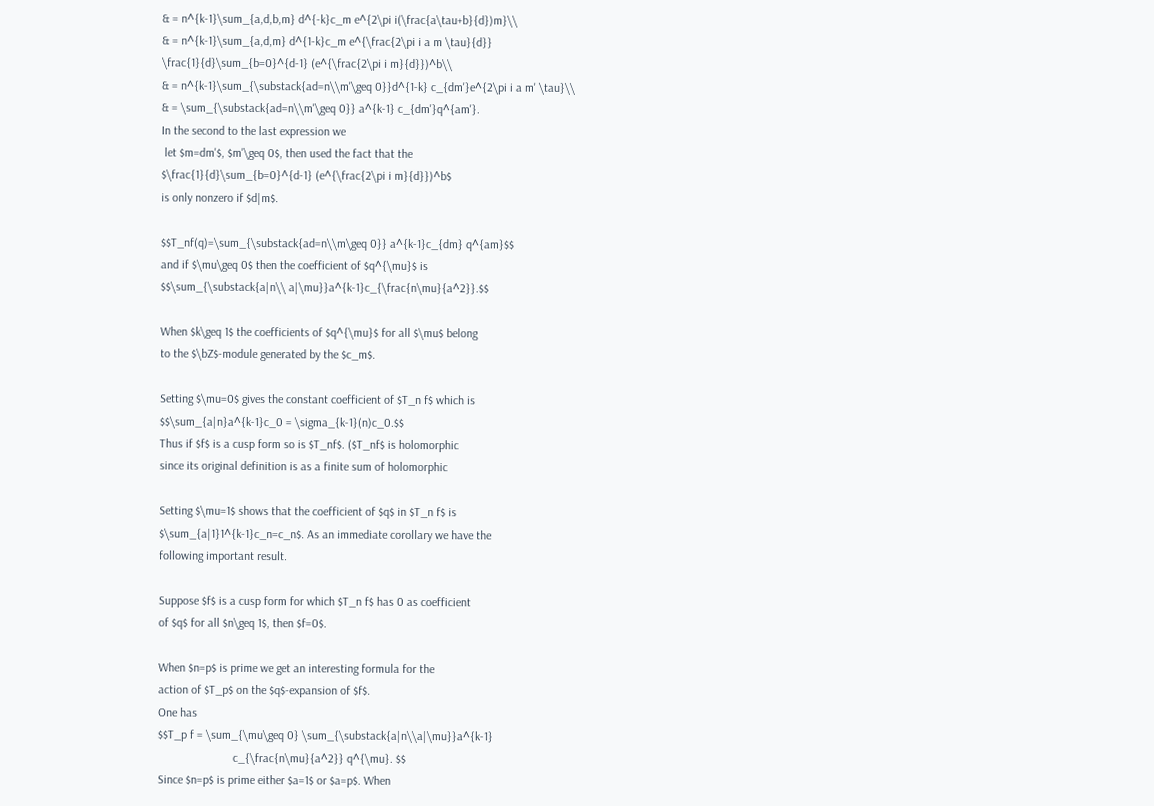& = n^{k-1}\sum_{a,d,b,m} d^{-k}c_m e^{2\pi i(\frac{a\tau+b}{d})m}\\
& = n^{k-1}\sum_{a,d,m} d^{1-k}c_m e^{\frac{2\pi i a m \tau}{d}}
\frac{1}{d}\sum_{b=0}^{d-1} (e^{\frac{2\pi i m}{d}})^b\\
& = n^{k-1}\sum_{\substack{ad=n\\m'\geq 0}}d^{1-k} c_{dm'}e^{2\pi i a m' \tau}\\
& = \sum_{\substack{ad=n\\m'\geq 0}} a^{k-1} c_{dm'}q^{am'}.
In the second to the last expression we
 let $m=dm'$, $m'\geq 0$, then used the fact that the
$\frac{1}{d}\sum_{b=0}^{d-1} (e^{\frac{2\pi i m}{d}})^b$
is only nonzero if $d|m$.

$$T_nf(q)=\sum_{\substack{ad=n\\m\geq 0}} a^{k-1}c_{dm} q^{am}$$
and if $\mu\geq 0$ then the coefficient of $q^{\mu}$ is
$$\sum_{\substack{a|n\\ a|\mu}}a^{k-1}c_{\frac{n\mu}{a^2}}.$$

When $k\geq 1$ the coefficients of $q^{\mu}$ for all $\mu$ belong
to the $\bZ$-module generated by the $c_m$.

Setting $\mu=0$ gives the constant coefficient of $T_n f$ which is
$$\sum_{a|n}a^{k-1}c_0 = \sigma_{k-1}(n)c_0.$$
Thus if $f$ is a cusp form so is $T_nf$. ($T_nf$ is holomorphic
since its original definition is as a finite sum of holomorphic

Setting $\mu=1$ shows that the coefficient of $q$ in $T_n f$ is
$\sum_{a|1}1^{k-1}c_n=c_n$. As an immediate corollary we have the
following important result.

Suppose $f$ is a cusp form for which $T_n f$ has 0 as coefficient
of $q$ for all $n\geq 1$, then $f=0$.

When $n=p$ is prime we get an interesting formula for the
action of $T_p$ on the $q$-expansion of $f$.
One has
$$T_p f = \sum_{\mu\geq 0} \sum_{\substack{a|n\\a|\mu}}a^{k-1}
                         c_{\frac{n\mu}{a^2}} q^{\mu}. $$
Since $n=p$ is prime either $a=1$ or $a=p$. When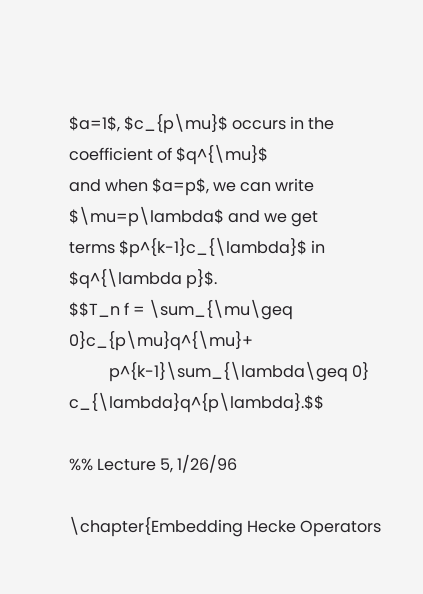$a=1$, $c_{p\mu}$ occurs in the coefficient of $q^{\mu}$
and when $a=p$, we can write $\mu=p\lambda$ and we get
terms $p^{k-1}c_{\lambda}$ in $q^{\lambda p}$.
$$T_n f = \sum_{\mu\geq 0}c_{p\mu}q^{\mu}+
          p^{k-1}\sum_{\lambda\geq 0} c_{\lambda}q^{p\lambda}.$$

%% Lecture 5, 1/26/96

\chapter{Embedding Hecke Operators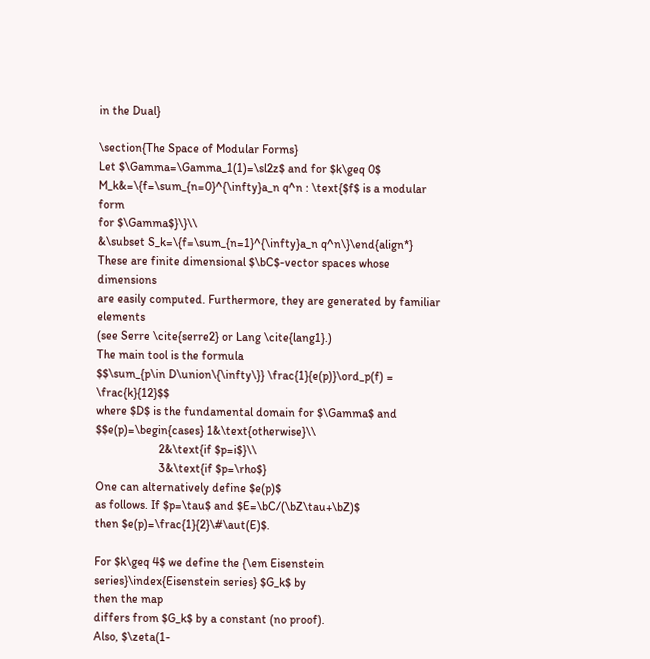in the Dual}

\section{The Space of Modular Forms}
Let $\Gamma=\Gamma_1(1)=\sl2z$ and for $k\geq 0$
M_k&=\{f=\sum_{n=0}^{\infty}a_n q^n : \text{$f$ is a modular form
for $\Gamma$}\}\\
&\subset S_k=\{f=\sum_{n=1}^{\infty}a_n q^n\}\end{align*}
These are finite dimensional $\bC$-vector spaces whose dimensions
are easily computed. Furthermore, they are generated by familiar elements
(see Serre \cite{serre2} or Lang \cite{lang1}.)
The main tool is the formula
$$\sum_{p\in D\union\{\infty\}} \frac{1}{e(p)}\ord_p(f) = \frac{k}{12}$$
where $D$ is the fundamental domain for $\Gamma$ and
$$e(p)=\begin{cases} 1&\text{otherwise}\\
                     2&\text{if $p=i$}\\
                     3&\text{if $p=\rho$}
One can alternatively define $e(p)$
as follows. If $p=\tau$ and $E=\bC/(\bZ\tau+\bZ)$
then $e(p)=\frac{1}{2}\#\aut(E)$.

For $k\geq 4$ we define the {\em Eisenstein series}\index{Eisenstein series} $G_k$ by
then the map
differs from $G_k$ by a constant (no proof).
Also, $\zeta(1-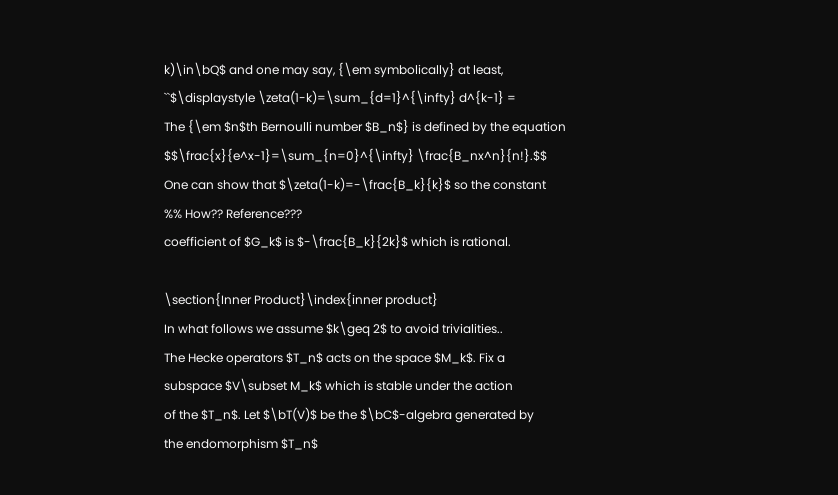k)\in\bQ$ and one may say, {\em symbolically} at least,
``$\displaystyle \zeta(1-k)=\sum_{d=1}^{\infty} d^{k-1} =
The {\em $n$th Bernoulli number $B_n$} is defined by the equation
$$\frac{x}{e^x-1}=\sum_{n=0}^{\infty} \frac{B_nx^n}{n!}.$$
One can show that $\zeta(1-k)=-\frac{B_k}{k}$ so the constant
%% How?? Reference???
coefficient of $G_k$ is $-\frac{B_k}{2k}$ which is rational.

\section{Inner Product}\index{inner product}
In what follows we assume $k\geq 2$ to avoid trivialities..
The Hecke operators $T_n$ acts on the space $M_k$. Fix a
subspace $V\subset M_k$ which is stable under the action
of the $T_n$. Let $\bT(V)$ be the $\bC$-algebra generated by
the endomorphism $T_n$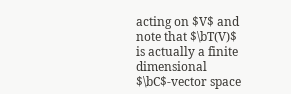acting on $V$ and note that $\bT(V)$
is actually a finite dimensional $\bC$-vector space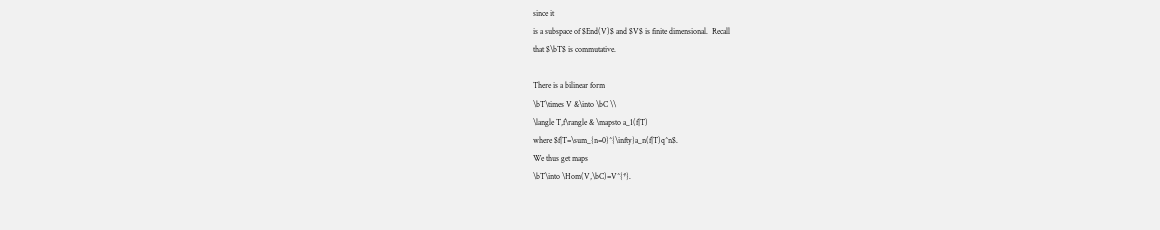since it
is a subspace of $End(V)$ and $V$ is finite dimensional.  Recall
that $\bT$ is commutative.

There is a bilinear form
\bT\times V &\into \bC \\
\langle T,f\rangle & \mapsto a_1(f|T)
where $f|T=\sum_{n=0}^{\infty}a_n(f|T)q^n$.
We thus get maps
\bT\into \Hom(V,\bC)=V^{*}.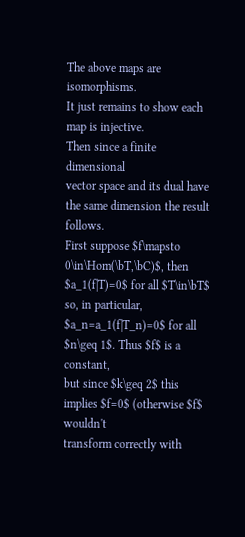The above maps are isomorphisms.
It just remains to show each map is injective.
Then since a finite dimensional
vector space and its dual have the same dimension the result follows.
First suppose $f\mapsto 0\in\Hom(\bT,\bC)$, then
$a_1(f|T)=0$ for all $T\in\bT$ so, in particular,
$a_n=a_1(f|T_n)=0$ for all $n\geq 1$. Thus $f$ is a constant,
but since $k\geq 2$ this implies $f=0$ (otherwise $f$ wouldn't
transform correctly with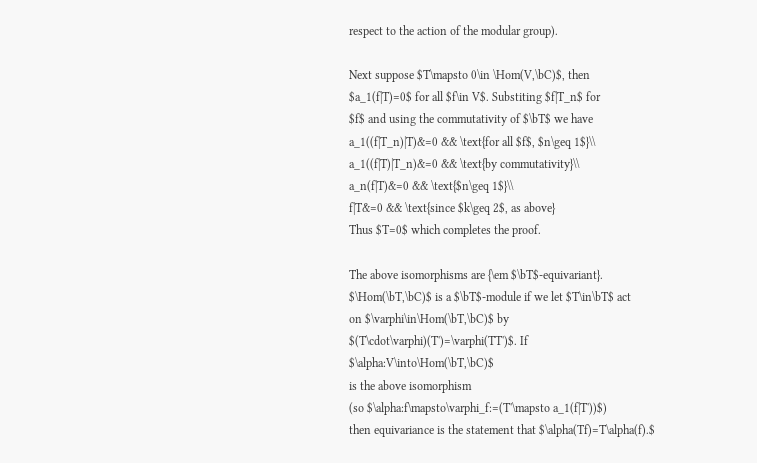respect to the action of the modular group).

Next suppose $T\mapsto 0\in \Hom(V,\bC)$, then
$a_1(f|T)=0$ for all $f\in V$. Substiting $f|T_n$ for
$f$ and using the commutativity of $\bT$ we have
a_1((f|T_n)|T)&=0 && \text{for all $f$, $n\geq 1$}\\
a_1((f|T)|T_n)&=0 && \text{by commutativity}\\
a_n(f|T)&=0 && \text{$n\geq 1$}\\
f|T&=0 && \text{since $k\geq 2$, as above}
Thus $T=0$ which completes the proof.

The above isomorphisms are {\em $\bT$-equivariant}.
$\Hom(\bT,\bC)$ is a $\bT$-module if we let $T\in\bT$ act
on $\varphi\in\Hom(\bT,\bC)$ by
$(T\cdot\varphi)(T')=\varphi(TT')$. If $\alpha:V\into\Hom(\bT,\bC)$
is the above isomorphism
(so $\alpha:f\mapsto\varphi_f:=(T'\mapsto a_1(f|T'))$)
then equivariance is the statement that $\alpha(Tf)=T\alpha(f).$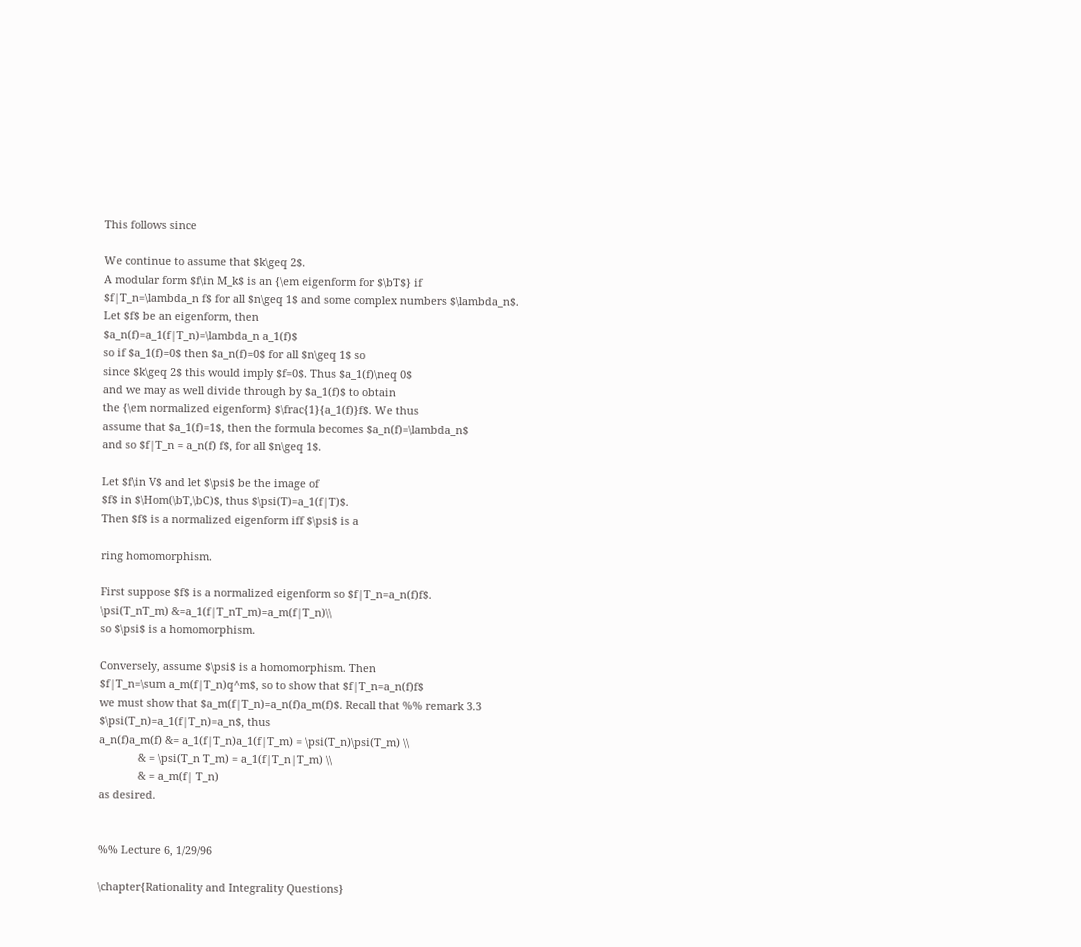This follows since

We continue to assume that $k\geq 2$.
A modular form $f\in M_k$ is an {\em eigenform for $\bT$} if
$f|T_n=\lambda_n f$ for all $n\geq 1$ and some complex numbers $\lambda_n$.
Let $f$ be an eigenform, then
$a_n(f)=a_1(f|T_n)=\lambda_n a_1(f)$
so if $a_1(f)=0$ then $a_n(f)=0$ for all $n\geq 1$ so
since $k\geq 2$ this would imply $f=0$. Thus $a_1(f)\neq 0$
and we may as well divide through by $a_1(f)$ to obtain
the {\em normalized eigenform} $\frac{1}{a_1(f)}f$. We thus
assume that $a_1(f)=1$, then the formula becomes $a_n(f)=\lambda_n$
and so $f|T_n = a_n(f) f$, for all $n\geq 1$.

Let $f\in V$ and let $\psi$ be the image of
$f$ in $\Hom(\bT,\bC)$, thus $\psi(T)=a_1(f|T)$.
Then $f$ is a normalized eigenform iff $\psi$ is a

ring homomorphism.

First suppose $f$ is a normalized eigenform so $f|T_n=a_n(f)f$.
\psi(T_nT_m) &=a_1(f|T_nT_m)=a_m(f|T_n)\\
so $\psi$ is a homomorphism.

Conversely, assume $\psi$ is a homomorphism. Then
$f|T_n=\sum a_m(f|T_n)q^m$, so to show that $f|T_n=a_n(f)f$
we must show that $a_m(f|T_n)=a_n(f)a_m(f)$. Recall that %% remark 3.3
$\psi(T_n)=a_1(f|T_n)=a_n$, thus
a_n(f)a_m(f) &= a_1(f|T_n)a_1(f|T_m) = \psi(T_n)\psi(T_m) \\
             & = \psi(T_n T_m) = a_1(f|T_n|T_m) \\
             & = a_m(f| T_n)
as desired.


%% Lecture 6, 1/29/96

\chapter{Rationality and Integrality Questions}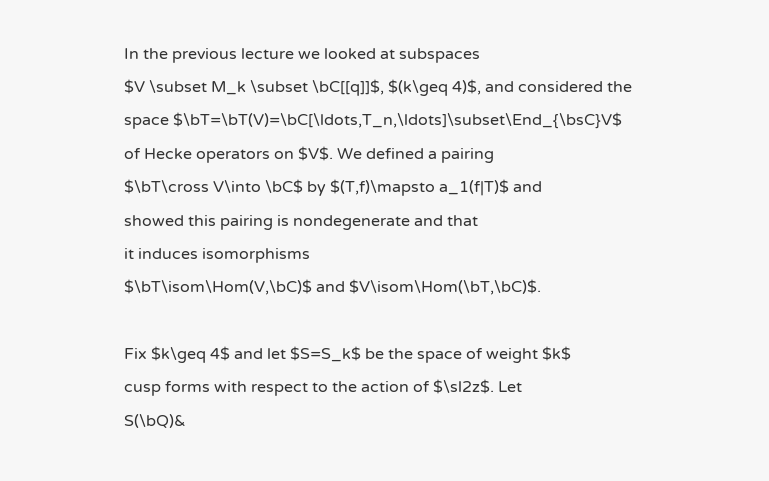In the previous lecture we looked at subspaces
$V \subset M_k \subset \bC[[q]]$, $(k\geq 4)$, and considered the
space $\bT=\bT(V)=\bC[\ldots,T_n,\ldots]\subset\End_{\bsC}V$
of Hecke operators on $V$. We defined a pairing
$\bT\cross V\into \bC$ by $(T,f)\mapsto a_1(f|T)$ and
showed this pairing is nondegenerate and that
it induces isomorphisms
$\bT\isom\Hom(V,\bC)$ and $V\isom\Hom(\bT,\bC)$.

Fix $k\geq 4$ and let $S=S_k$ be the space of weight $k$
cusp forms with respect to the action of $\sl2z$. Let
S(\bQ)&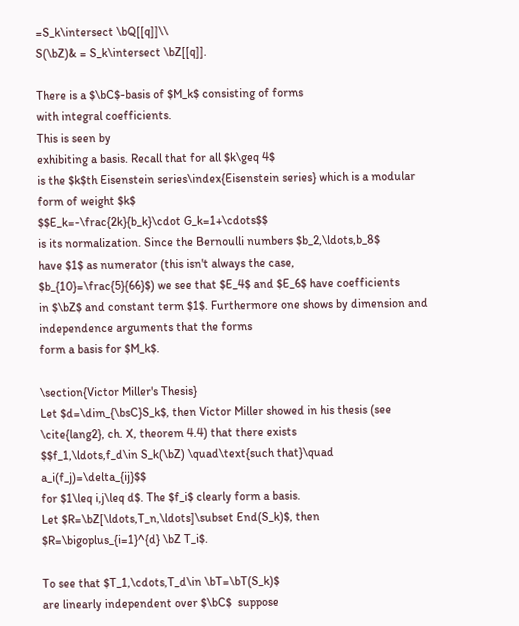=S_k\intersect \bQ[[q]]\\
S(\bZ)& = S_k\intersect \bZ[[q]].

There is a $\bC$-basis of $M_k$ consisting of forms
with integral coefficients.
This is seen by
exhibiting a basis. Recall that for all $k\geq 4$
is the $k$th Eisenstein series\index{Eisenstein series} which is a modular form of weight $k$
$$E_k=-\frac{2k}{b_k}\cdot G_k=1+\cdots$$
is its normalization. Since the Bernoulli numbers $b_2,\ldots,b_8$
have $1$ as numerator (this isn't always the case,
$b_{10}=\frac{5}{66}$) we see that $E_4$ and $E_6$ have coefficients
in $\bZ$ and constant term $1$. Furthermore one shows by dimension and
independence arguments that the forms
form a basis for $M_k$.

\section{Victor Miller's Thesis}
Let $d=\dim_{\bsC}S_k$, then Victor Miller showed in his thesis (see
\cite{lang2}, ch. X, theorem 4.4) that there exists
$$f_1,\ldots,f_d\in S_k(\bZ) \quad\text{such that}\quad a_i(f_j)=\delta_{ij}$$
for $1\leq i,j\leq d$. The $f_i$ clearly form a basis.
Let $R=\bZ[\ldots,T_n,\ldots]\subset End(S_k)$, then
$R=\bigoplus_{i=1}^{d} \bZ T_i$.

To see that $T_1,\cdots,T_d\in \bT=\bT(S_k)$
are linearly independent over $\bC$  suppose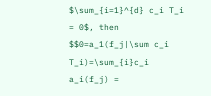$\sum_{i=1}^{d} c_i T_i = 0$, then
$$0=a_1(f_j|\sum c_i T_i)=\sum_{i}c_i a_i(f_j) =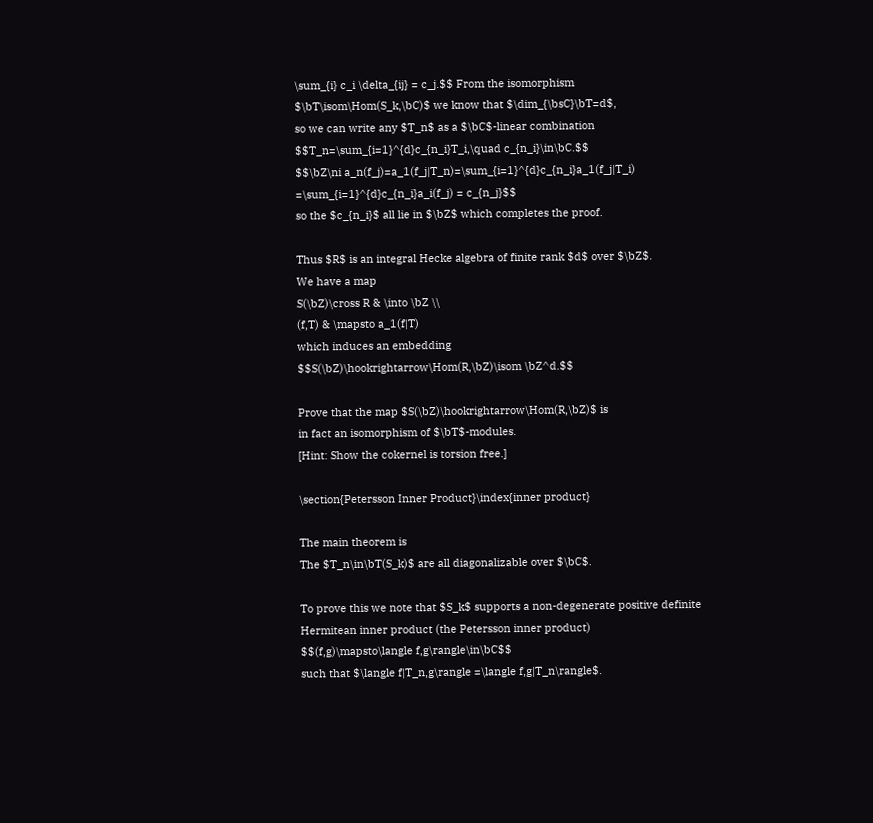\sum_{i} c_i \delta_{ij} = c_j.$$ From the isomorphism
$\bT\isom\Hom(S_k,\bC)$ we know that $\dim_{\bsC}\bT=d$,
so we can write any $T_n$ as a $\bC$-linear combination
$$T_n=\sum_{i=1}^{d}c_{n_i}T_i,\quad c_{n_i}\in\bC.$$
$$\bZ\ni a_n(f_j)=a_1(f_j|T_n)=\sum_{i=1}^{d}c_{n_i}a_1(f_j|T_i)
=\sum_{i=1}^{d}c_{n_i}a_i(f_j) = c_{n_j}$$
so the $c_{n_i}$ all lie in $\bZ$ which completes the proof.

Thus $R$ is an integral Hecke algebra of finite rank $d$ over $\bZ$.
We have a map
S(\bZ)\cross R & \into \bZ \\
(f,T) & \mapsto a_1(f|T)
which induces an embedding
$$S(\bZ)\hookrightarrow\Hom(R,\bZ)\isom \bZ^d.$$

Prove that the map $S(\bZ)\hookrightarrow\Hom(R,\bZ)$ is
in fact an isomorphism of $\bT$-modules.
[Hint: Show the cokernel is torsion free.]

\section{Petersson Inner Product}\index{inner product}

The main theorem is
The $T_n\in\bT(S_k)$ are all diagonalizable over $\bC$.

To prove this we note that $S_k$ supports a non-degenerate positive definite
Hermitean inner product (the Petersson inner product)
$$(f,g)\mapsto\langle f,g\rangle\in\bC$$
such that $\langle f|T_n,g\rangle =\langle f,g|T_n\rangle$.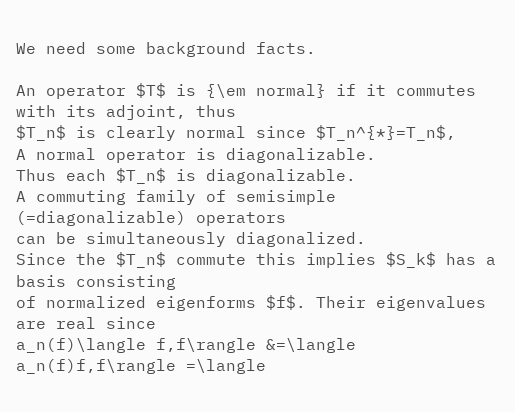We need some background facts.

An operator $T$ is {\em normal} if it commutes with its adjoint, thus
$T_n$ is clearly normal since $T_n^{*}=T_n$,
A normal operator is diagonalizable.
Thus each $T_n$ is diagonalizable.
A commuting family of semisimple (=diagonalizable) operators
can be simultaneously diagonalized.
Since the $T_n$ commute this implies $S_k$ has a basis consisting
of normalized eigenforms $f$. Their eigenvalues are real since
a_n(f)\langle f,f\rangle &=\langle a_n(f)f,f\rangle =\langle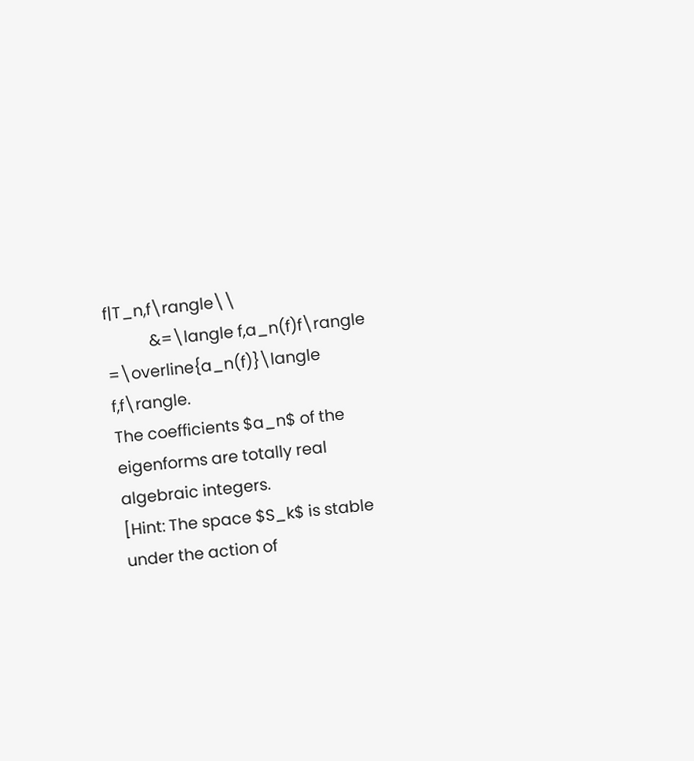f|T_n,f\rangle\\
           &=\langle f,a_n(f)f\rangle =\overline{a_n(f)}\langle f,f\rangle.
The coefficients $a_n$ of the eigenforms are totally real algebraic integers.
[Hint: The space $S_k$ is stable under the action of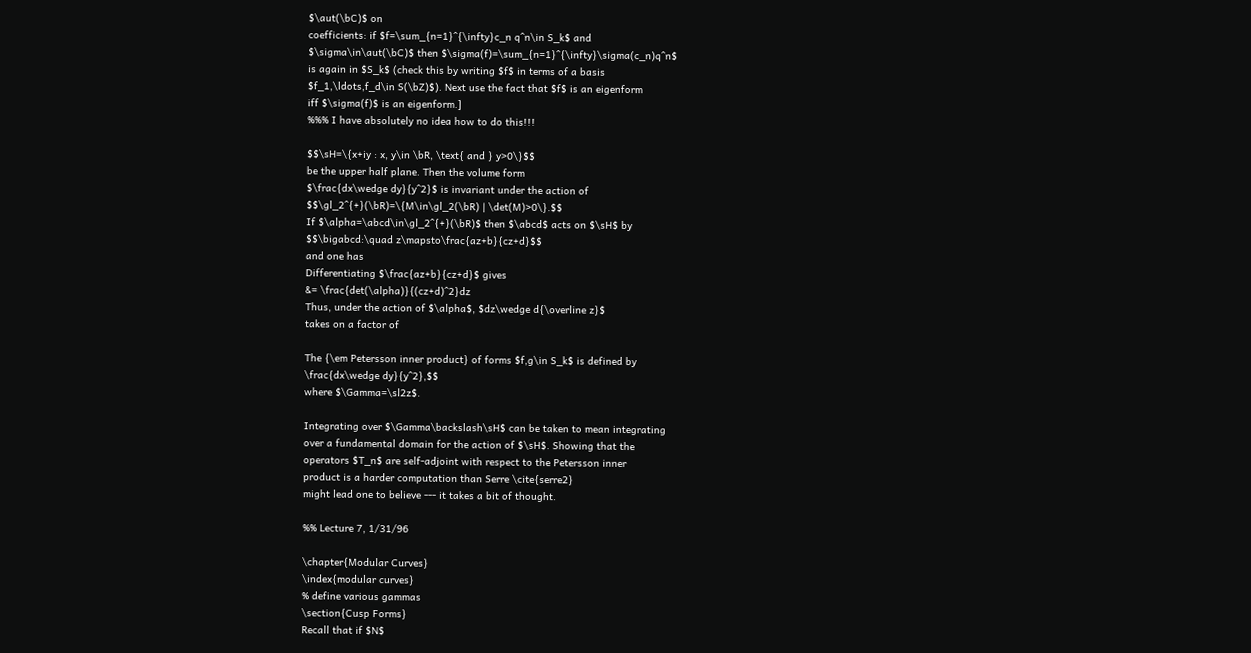$\aut(\bC)$ on
coefficients: if $f=\sum_{n=1}^{\infty}c_n q^n\in S_k$ and
$\sigma\in\aut(\bC)$ then $\sigma(f)=\sum_{n=1}^{\infty}\sigma(c_n)q^n$
is again in $S_k$ (check this by writing $f$ in terms of a basis
$f_1,\ldots,f_d\in S(\bZ)$). Next use the fact that $f$ is an eigenform
iff $\sigma(f)$ is an eigenform.]
%%% I have absolutely no idea how to do this!!!

$$\sH=\{x+iy : x, y\in \bR, \text{ and } y>0\}$$
be the upper half plane. Then the volume form
$\frac{dx\wedge dy}{y^2}$ is invariant under the action of
$$\gl_2^{+}(\bR)=\{M\in\gl_2(\bR) | \det(M)>0\}.$$
If $\alpha=\abcd\in\gl_2^{+}(\bR)$ then $\abcd$ acts on $\sH$ by
$$\bigabcd:\quad z\mapsto\frac{az+b}{cz+d}$$
and one has
Differentiating $\frac{az+b}{cz+d}$ gives
&= \frac{det(\alpha)}{(cz+d)^2}dz
Thus, under the action of $\alpha$, $dz\wedge d{\overline z}$
takes on a factor of

The {\em Petersson inner product} of forms $f,g\in S_k$ is defined by
\frac{dx\wedge dy}{y^2},$$
where $\Gamma=\sl2z$.

Integrating over $\Gamma\backslash\sH$ can be taken to mean integrating
over a fundamental domain for the action of $\sH$. Showing that the
operators $T_n$ are self-adjoint with respect to the Petersson inner
product is a harder computation than Serre \cite{serre2}
might lead one to believe --- it takes a bit of thought.

%% Lecture 7, 1/31/96

\chapter{Modular Curves}
\index{modular curves}
% define various gammas
\section{Cusp Forms}
Recall that if $N$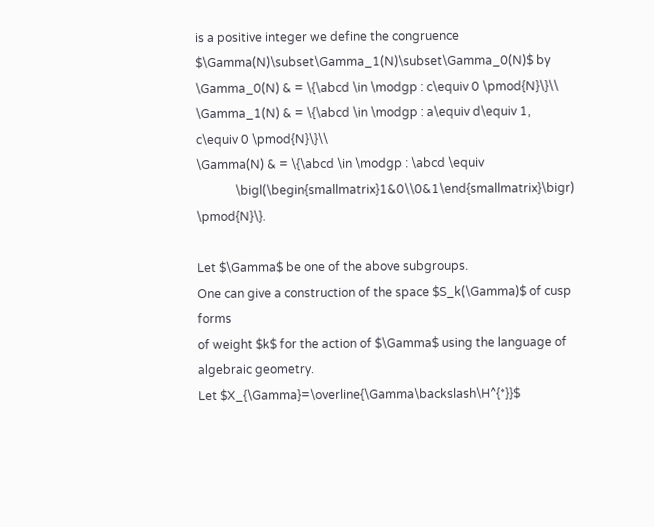is a positive integer we define the congruence
$\Gamma(N)\subset\Gamma_1(N)\subset\Gamma_0(N)$ by
\Gamma_0(N) & = \{\abcd \in \modgp : c\equiv 0 \pmod{N}\}\\
\Gamma_1(N) & = \{\abcd \in \modgp : a\equiv d\equiv 1, c\equiv 0 \pmod{N}\}\\
\Gamma(N) & = \{\abcd \in \modgp : \abcd \equiv
             \bigl(\begin{smallmatrix}1&0\\0&1\end{smallmatrix}\bigr) \pmod{N}\}.

Let $\Gamma$ be one of the above subgroups.
One can give a construction of the space $S_k(\Gamma)$ of cusp forms
of weight $k$ for the action of $\Gamma$ using the language of
algebraic geometry.
Let $X_{\Gamma}=\overline{\Gamma\backslash\H^{*}}$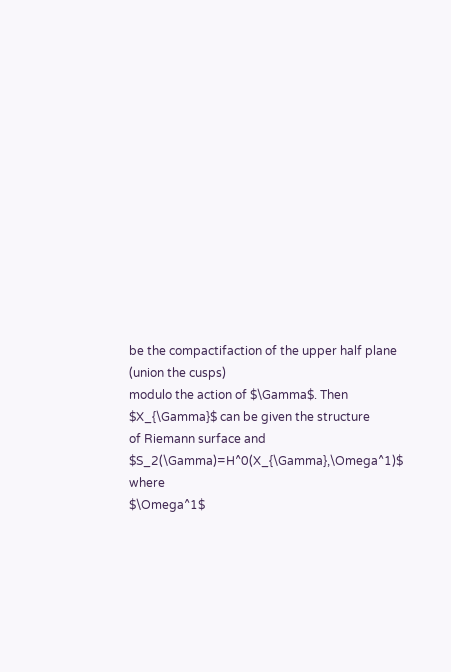be the compactifaction of the upper half plane (union the cusps)
modulo the action of $\Gamma$. Then $X_{\Gamma}$ can be given the structure
of Riemann surface and
$S_2(\Gamma)=H^0(X_{\Gamma},\Omega^1)$ where
$\Omega^1$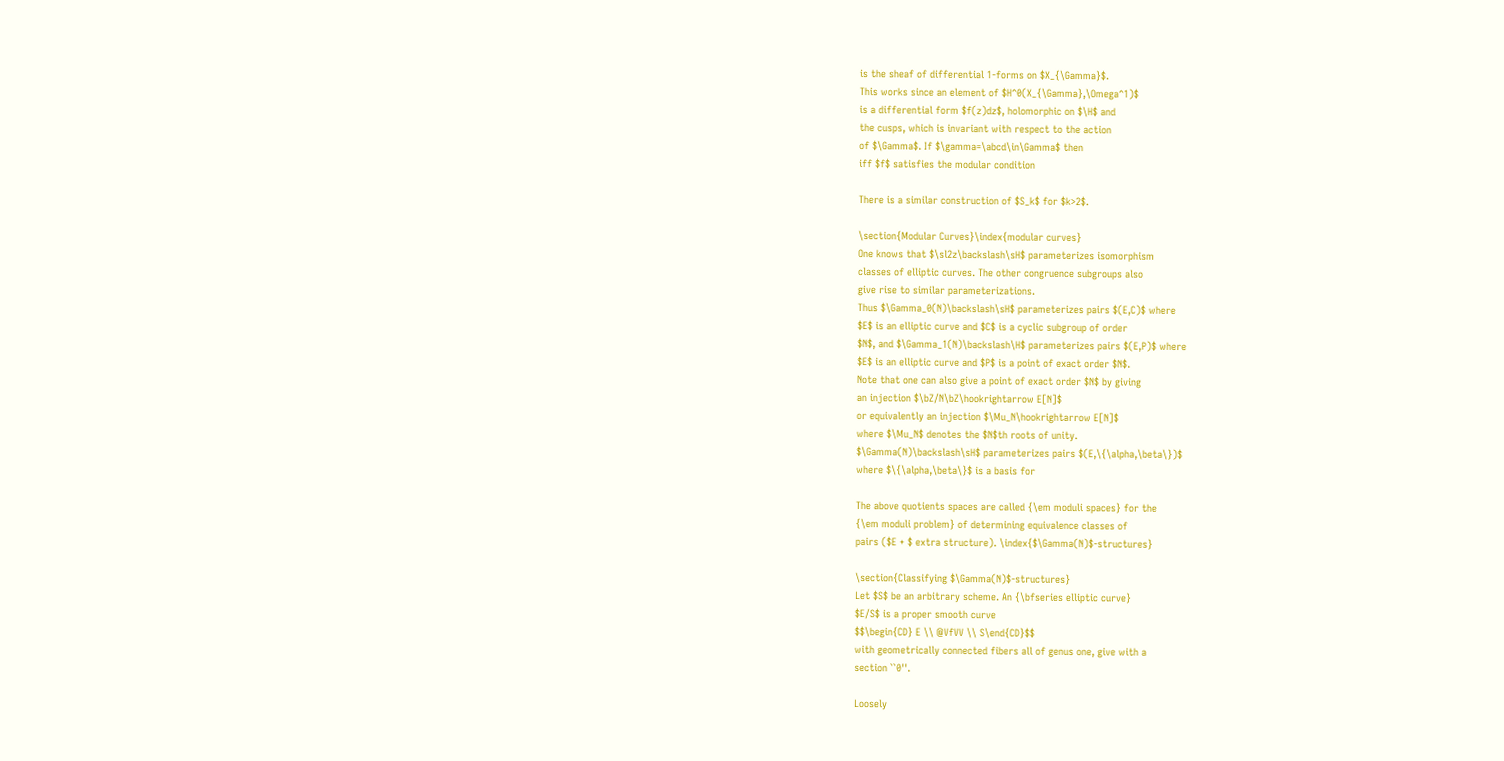is the sheaf of differential 1-forms on $X_{\Gamma}$.
This works since an element of $H^0(X_{\Gamma},\Omega^1)$
is a differential form $f(z)dz$, holomorphic on $\H$ and
the cusps, which is invariant with respect to the action
of $\Gamma$. If $\gamma=\abcd\in\Gamma$ then
iff $f$ satisfies the modular condition

There is a similar construction of $S_k$ for $k>2$.

\section{Modular Curves}\index{modular curves}
One knows that $\sl2z\backslash\sH$ parameterizes isomorphism
classes of elliptic curves. The other congruence subgroups also
give rise to similar parameterizations.
Thus $\Gamma_0(N)\backslash\sH$ parameterizes pairs $(E,C)$ where
$E$ is an elliptic curve and $C$ is a cyclic subgroup of order
$N$, and $\Gamma_1(N)\backslash\H$ parameterizes pairs $(E,P)$ where
$E$ is an elliptic curve and $P$ is a point of exact order $N$.
Note that one can also give a point of exact order $N$ by giving
an injection $\bZ/N\bZ\hookrightarrow E[N]$
or equivalently an injection $\Mu_N\hookrightarrow E[N]$
where $\Mu_N$ denotes the $N$th roots of unity.
$\Gamma(N)\backslash\sH$ parameterizes pairs $(E,\{\alpha,\beta\})$
where $\{\alpha,\beta\}$ is a basis for

The above quotients spaces are called {\em moduli spaces} for the
{\em moduli problem} of determining equivalence classes of
pairs ($E + $ extra structure). \index{$\Gamma(N)$-structures}

\section{Classifying $\Gamma(N)$-structures}
Let $S$ be an arbitrary scheme. An {\bfseries elliptic curve}
$E/S$ is a proper smooth curve
$$\begin{CD} E \\ @VfVV \\ S\end{CD}$$
with geometrically connected fibers all of genus one, give with a
section ``0''.

Loosely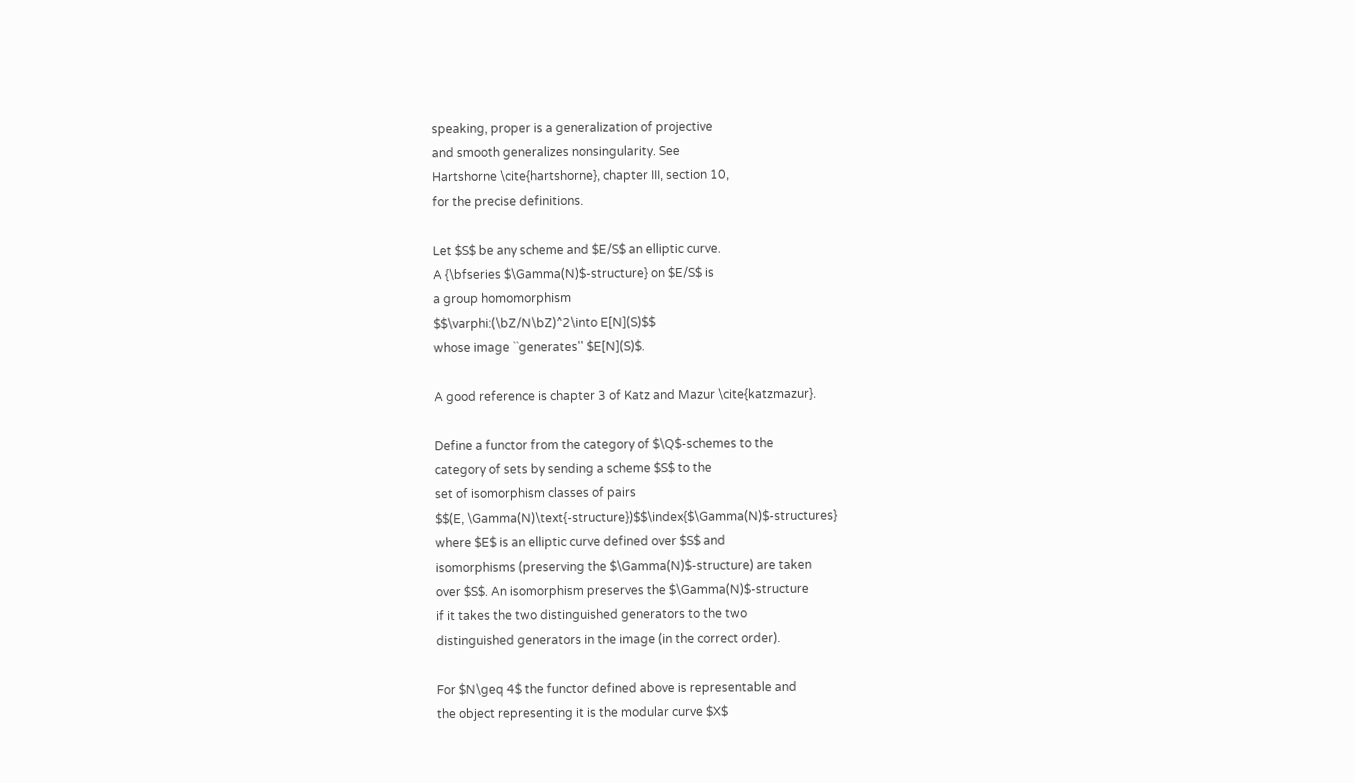speaking, proper is a generalization of projective
and smooth generalizes nonsingularity. See
Hartshorne \cite{hartshorne}, chapter III, section 10,
for the precise definitions.

Let $S$ be any scheme and $E/S$ an elliptic curve.
A {\bfseries $\Gamma(N)$-structure} on $E/S$ is
a group homomorphism
$$\varphi:(\bZ/N\bZ)^2\into E[N](S)$$
whose image ``generates'' $E[N](S)$.

A good reference is chapter 3 of Katz and Mazur \cite{katzmazur}.

Define a functor from the category of $\Q$-schemes to the
category of sets by sending a scheme $S$ to the
set of isomorphism classes of pairs
$$(E, \Gamma(N)\text{-structure})$$\index{$\Gamma(N)$-structures}
where $E$ is an elliptic curve defined over $S$ and
isomorphisms (preserving the $\Gamma(N)$-structure) are taken
over $S$. An isomorphism preserves the $\Gamma(N)$-structure
if it takes the two distinguished generators to the two
distinguished generators in the image (in the correct order).

For $N\geq 4$ the functor defined above is representable and
the object representing it is the modular curve $X$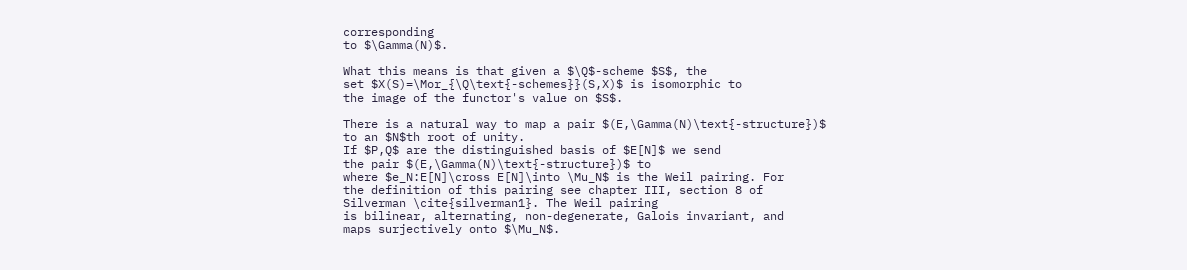corresponding
to $\Gamma(N)$.

What this means is that given a $\Q$-scheme $S$, the
set $X(S)=\Mor_{\Q\text{-schemes}}(S,X)$ is isomorphic to
the image of the functor's value on $S$.

There is a natural way to map a pair $(E,\Gamma(N)\text{-structure})$
to an $N$th root of unity.
If $P,Q$ are the distinguished basis of $E[N]$ we send
the pair $(E,\Gamma(N)\text{-structure})$ to
where $e_N:E[N]\cross E[N]\into \Mu_N$ is the Weil pairing. For
the definition of this pairing see chapter III, section 8 of
Silverman \cite{silverman1}. The Weil pairing
is bilinear, alternating, non-degenerate, Galois invariant, and
maps surjectively onto $\Mu_N$.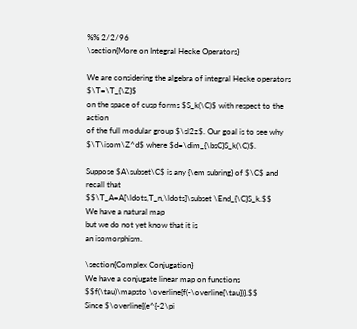%% 2/2/96
\section{More on Integral Hecke Operators}

We are considering the algebra of integral Hecke operators $\T=\T_{\Z}$
on the space of cusp forms $S_k(\C)$ with respect to the action
of the full modular group $\sl2z$. Our goal is to see why
$\T\isom\Z^d$ where $d=\dim_{\bsC}S_k(\C)$.

Suppose $A\subset\C$ is any {\em subring} of $\C$ and recall that
$$\T_A=A[\ldots,T_n,\ldots]\subset \End_{\C}S_k.$$
We have a natural map
but we do not yet know that it is
an isomorphism.

\section{Complex Conjugation}
We have a conjugate linear map on functions
$$f(\tau)\mapsto \overline{f(-\overline{\tau})}.$$
Since $\overline{(e^{-2\pi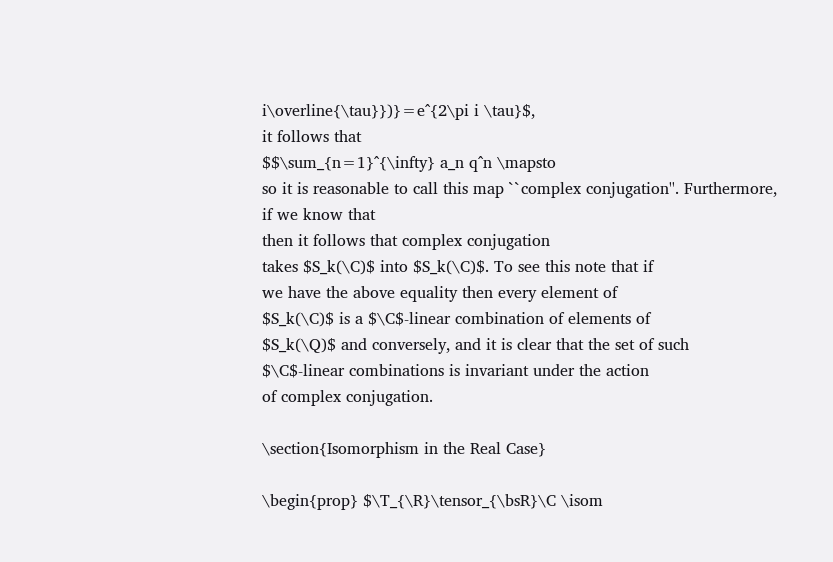i\overline{\tau}})}=e^{2\pi i \tau}$,
it follows that
$$\sum_{n=1}^{\infty} a_n q^n \mapsto
so it is reasonable to call this map ``complex conjugation''. Furthermore,
if we know that
then it follows that complex conjugation
takes $S_k(\C)$ into $S_k(\C)$. To see this note that if
we have the above equality then every element of
$S_k(\C)$ is a $\C$-linear combination of elements of
$S_k(\Q)$ and conversely, and it is clear that the set of such
$\C$-linear combinations is invariant under the action
of complex conjugation.

\section{Isomorphism in the Real Case}

\begin{prop} $\T_{\R}\tensor_{\bsR}\C \isom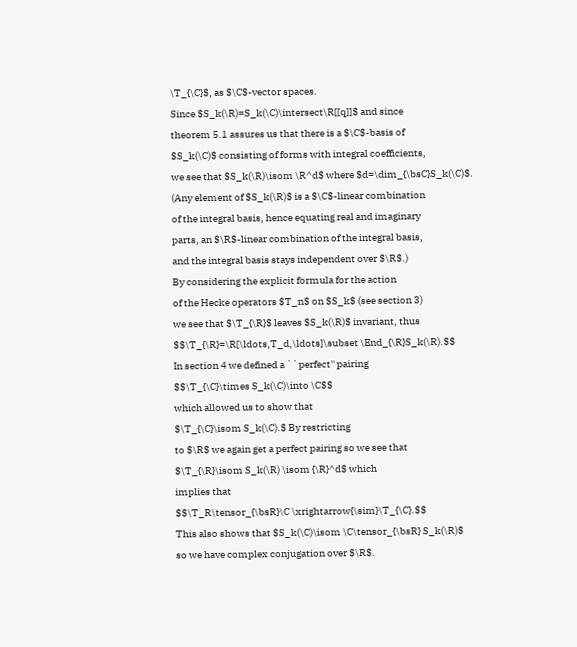\T_{\C}$, as $\C$-vector spaces.
Since $S_k(\R)=S_k(\C)\intersect\R[[q]]$ and since
theorem 5.1 assures us that there is a $\C$-basis of
$S_k(\C)$ consisting of forms with integral coefficients,
we see that $S_k(\R)\isom \R^d$ where $d=\dim_{\bsC}S_k(\C)$.
(Any element of $S_k(\R)$ is a $\C$-linear combination
of the integral basis, hence equating real and imaginary
parts, an $\R$-linear combination of the integral basis,
and the integral basis stays independent over $\R$.)
By considering the explicit formula for the action
of the Hecke operators $T_n$ on $S_k$ (see section 3)
we see that $\T_{\R}$ leaves $S_k(\R)$ invariant, thus
$$\T_{\R}=\R[\ldots,T_d,\ldots]\subset \End_{\R}S_k(\R).$$
In section 4 we defined a ``perfect'' pairing
$$\T_{\C}\times S_k(\C)\into \C$$
which allowed us to show that
$\T_{\C}\isom S_k(\C).$ By restricting
to $\R$ we again get a perfect pairing so we see that
$\T_{\R}\isom S_k(\R) \isom {\R}^d$ which
implies that
$$\T_R\tensor_{\bsR}\C \xrightarrow{\sim}\T_{\C}.$$
This also shows that $S_k(\C)\isom \C\tensor_{\bsR} S_k(\R)$
so we have complex conjugation over $\R$.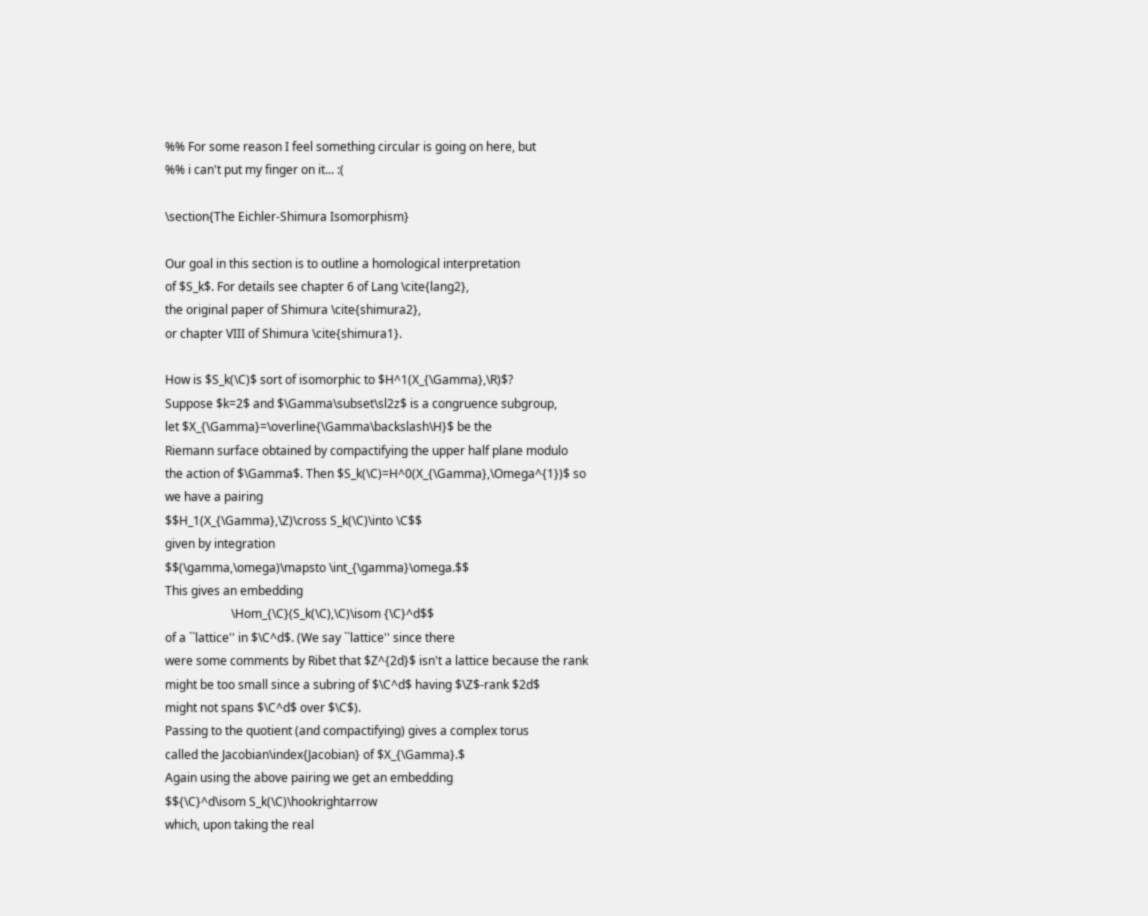%% For some reason I feel something circular is going on here, but
%% i can't put my finger on it... :(

\section{The Eichler-Shimura Isomorphism}

Our goal in this section is to outline a homological interpretation
of $S_k$. For details see chapter 6 of Lang \cite{lang2},
the original paper of Shimura \cite{shimura2},
or chapter VIII of Shimura \cite{shimura1}.

How is $S_k(\C)$ sort of isomorphic to $H^1(X_{\Gamma},\R)$?
Suppose $k=2$ and $\Gamma\subset\sl2z$ is a congruence subgroup,
let $X_{\Gamma}=\overline{\Gamma\backslash\H}$ be the
Riemann surface obtained by compactifying the upper half plane modulo
the action of $\Gamma$. Then $S_k(\C)=H^0(X_{\Gamma},\Omega^{1})$ so
we have a pairing
$$H_1(X_{\Gamma},\Z)\cross S_k(\C)\into \C$$
given by integration
$$(\gamma,\omega)\mapsto \int_{\gamma}\omega.$$
This gives an embedding
                      \Hom_{\C}(S_k(\C),\C)\isom {\C}^d$$
of a ``lattice'' in $\C^d$. (We say ``lattice'' since there
were some comments by Ribet that $Z^{2d}$ isn't a lattice because the rank
might be too small since a subring of $\C^d$ having $\Z$-rank $2d$
might not spans $\C^d$ over $\C$).
Passing to the quotient (and compactifying) gives a complex torus
called the Jacobian\index{Jacobian} of $X_{\Gamma}.$
Again using the above pairing we get an embedding
$${\C}^d\isom S_k(\C)\hookrightarrow
which, upon taking the real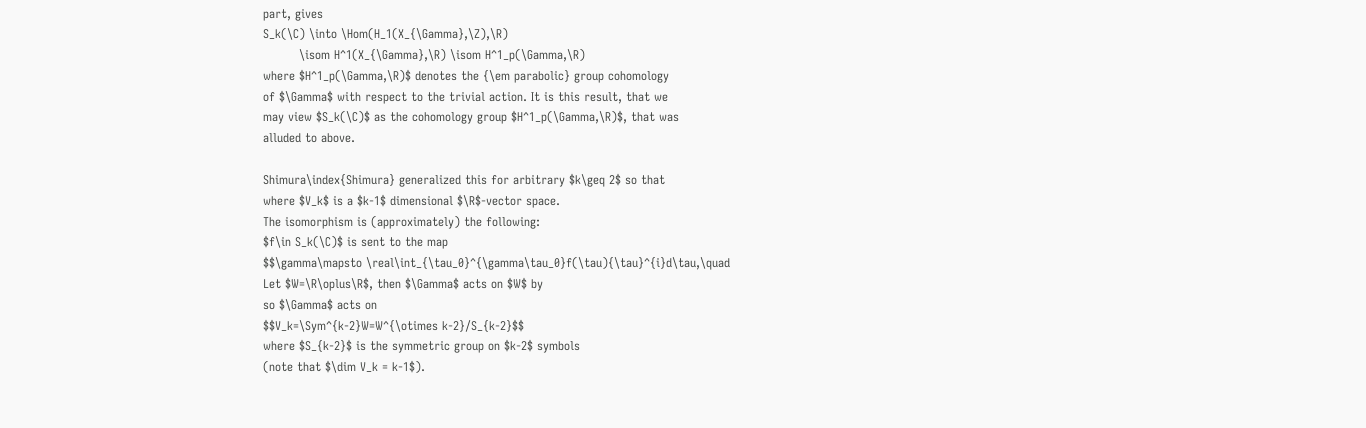part, gives
S_k(\C) \into \Hom(H_1(X_{\Gamma},\Z),\R)
         \isom H^1(X_{\Gamma},\R) \isom H^1_p(\Gamma,\R)
where $H^1_p(\Gamma,\R)$ denotes the {\em parabolic} group cohomology
of $\Gamma$ with respect to the trivial action. It is this result, that we
may view $S_k(\C)$ as the cohomology group $H^1_p(\Gamma,\R)$, that was
alluded to above.

Shimura\index{Shimura} generalized this for arbitrary $k\geq 2$ so that
where $V_k$ is a $k-1$ dimensional $\R$-vector space.
The isomorphism is (approximately) the following:
$f\in S_k(\C)$ is sent to the map
$$\gamma\mapsto \real\int_{\tau_0}^{\gamma\tau_0}f(\tau){\tau}^{i}d\tau,\quad
Let $W=\R\oplus\R$, then $\Gamma$ acts on $W$ by
so $\Gamma$ acts on
$$V_k=\Sym^{k-2}W=W^{\otimes k-2}/S_{k-2}$$
where $S_{k-2}$ is the symmetric group on $k-2$ symbols
(note that $\dim V_k = k-1$).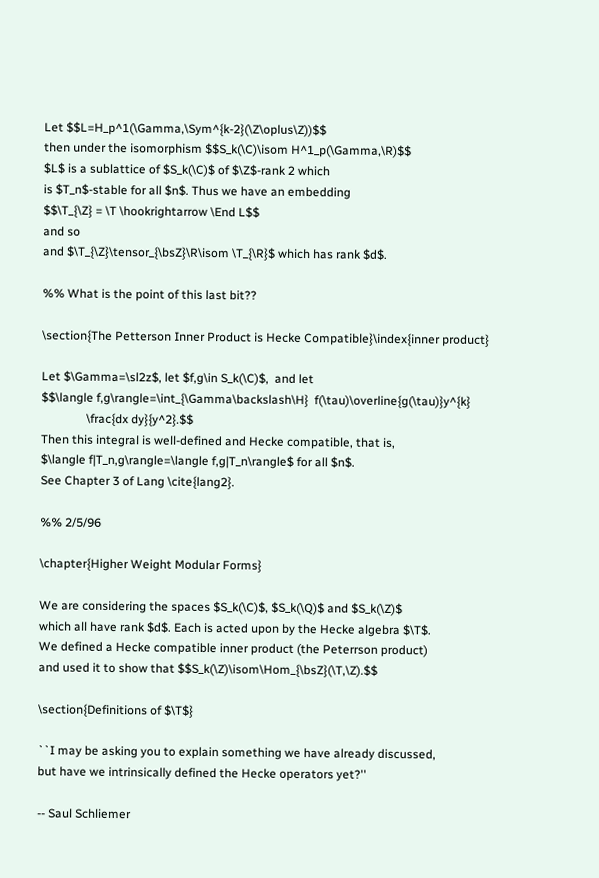Let $$L=H_p^1(\Gamma,\Sym^{k-2}(\Z\oplus\Z))$$
then under the isomorphism $$S_k(\C)\isom H^1_p(\Gamma,\R)$$
$L$ is a sublattice of $S_k(\C)$ of $\Z$-rank 2 which
is $T_n$-stable for all $n$. Thus we have an embedding
$$\T_{\Z} = \T \hookrightarrow \End L$$
and so
and $\T_{\Z}\tensor_{\bsZ}\R\isom \T_{\R}$ which has rank $d$.

%% What is the point of this last bit??

\section{The Petterson Inner Product is Hecke Compatible}\index{inner product}

Let $\Gamma=\sl2z$, let $f,g\in S_k(\C)$,  and let
$$\langle f,g\rangle=\int_{\Gamma\backslash\H}  f(\tau)\overline{g(\tau)}y^{k}
               \frac{dx dy}{y^2}.$$
Then this integral is well-defined and Hecke compatible, that is,
$\langle f|T_n,g\rangle=\langle f,g|T_n\rangle$ for all $n$.
See Chapter 3 of Lang \cite{lang2}.

%% 2/5/96

\chapter{Higher Weight Modular Forms}

We are considering the spaces $S_k(\C)$, $S_k(\Q)$ and $S_k(\Z)$
which all have rank $d$. Each is acted upon by the Hecke algebra $\T$.
We defined a Hecke compatible inner product (the Peterrson product)
and used it to show that $$S_k(\Z)\isom\Hom_{\bsZ}(\T,\Z).$$

\section{Definitions of $\T$}

``I may be asking you to explain something we have already discussed,
but have we intrinsically defined the Hecke operators yet?''

-- Saul Schliemer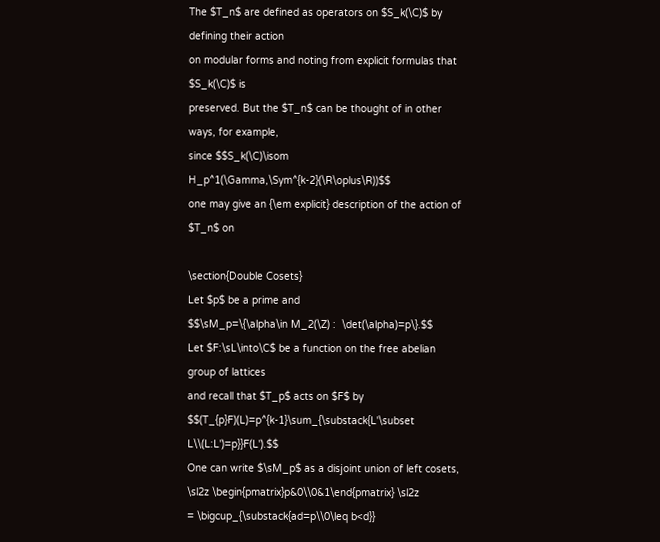The $T_n$ are defined as operators on $S_k(\C)$ by defining their action
on modular forms and noting from explicit formulas that $S_k(\C)$ is
preserved. But the $T_n$ can be thought of in other ways, for example,
since $$S_k(\C)\isom H_p^1(\Gamma,\Sym^{k-2}(\R\oplus\R))$$
one may give an {\em explicit} description of the action of $T_n$ on

\section{Double Cosets}
Let $p$ be a prime and
$$\sM_p=\{\alpha\in M_2(\Z) :  \det(\alpha)=p\}.$$
Let $F:\sL\into\C$ be a function on the free abelian group of lattices
and recall that $T_p$ acts on $F$ by
$$(T_{p}F)(L)=p^{k-1}\sum_{\substack{L'\subset L\\(L:L')=p}}F(L').$$
One can write $\sM_p$ as a disjoint union of left cosets,
\sl2z \begin{pmatrix}p&0\\0&1\end{pmatrix} \sl2z
= \bigcup_{\substack{ad=p\\0\leq b<d}}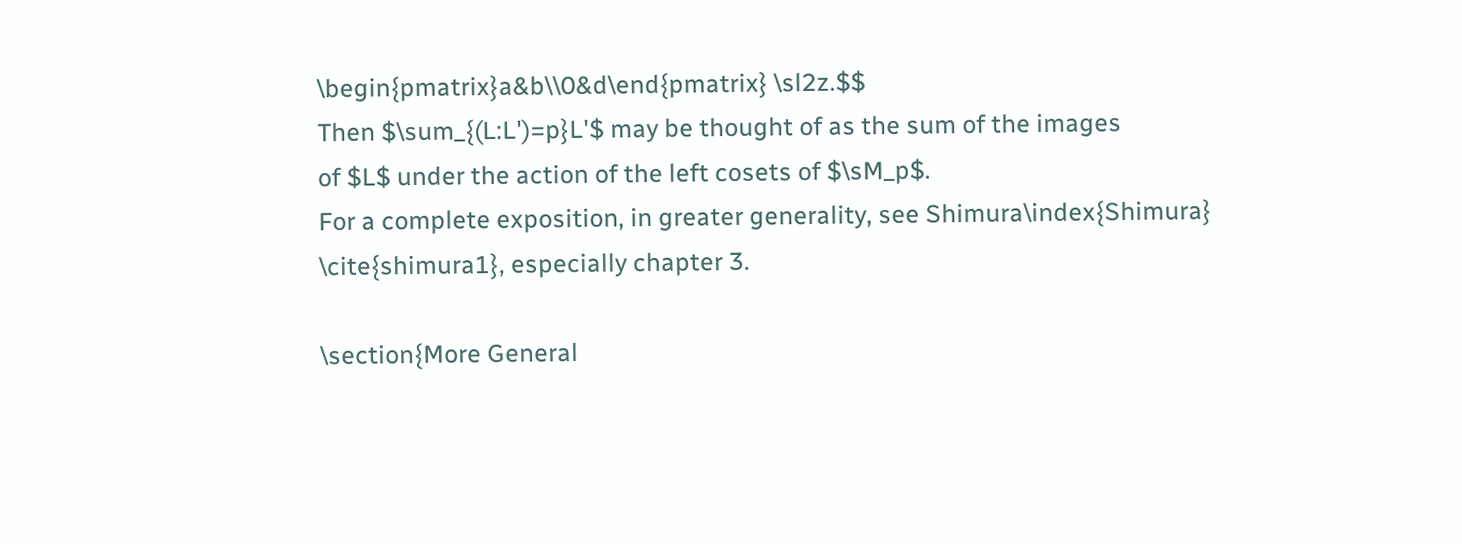\begin{pmatrix}a&b\\0&d\end{pmatrix} \sl2z.$$
Then $\sum_{(L:L')=p}L'$ may be thought of as the sum of the images
of $L$ under the action of the left cosets of $\sM_p$.
For a complete exposition, in greater generality, see Shimura\index{Shimura}
\cite{shimura1}, especially chapter 3.

\section{More General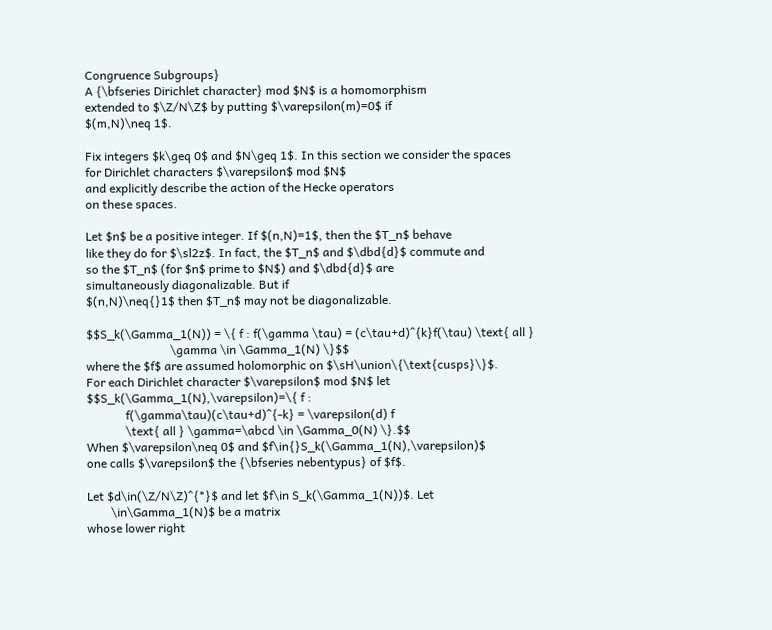Congruence Subgroups}
A {\bfseries Dirichlet character} mod $N$ is a homomorphism
extended to $\Z/N\Z$ by putting $\varepsilon(m)=0$ if
$(m,N)\neq 1$.

Fix integers $k\geq 0$ and $N\geq 1$. In this section we consider the spaces
for Dirichlet characters $\varepsilon$ mod $N$
and explicitly describe the action of the Hecke operators
on these spaces.

Let $n$ be a positive integer. If $(n,N)=1$, then the $T_n$ behave
like they do for $\sl2z$. In fact, the $T_n$ and $\dbd{d}$ commute and
so the $T_n$ (for $n$ prime to $N$) and $\dbd{d}$ are
simultaneously diagonalizable. But if
$(n,N)\neq{}1$ then $T_n$ may not be diagonalizable.

$$S_k(\Gamma_1(N)) = \{ f : f(\gamma \tau) = (c\tau+d)^{k}f(\tau) \text{ all }
                            \gamma \in \Gamma_1(N) \}$$
where the $f$ are assumed holomorphic on $\sH\union\{\text{cusps}\}$.
For each Dirichlet character $\varepsilon$ mod $N$ let
$$S_k(\Gamma_1(N),\varepsilon)=\{ f :
             f(\gamma\tau)(c\tau+d)^{-k} = \varepsilon(d) f
             \text{ all } \gamma=\abcd \in \Gamma_0(N) \}.$$
When $\varepsilon\neq 0$ and $f\in{}S_k(\Gamma_1(N),\varepsilon)$
one calls $\varepsilon$ the {\bfseries nebentypus} of $f$.

Let $d\in(\Z/N\Z)^{*}$ and let $f\in S_k(\Gamma_1(N))$. Let
        \in\Gamma_1(N)$ be a matrix
whose lower right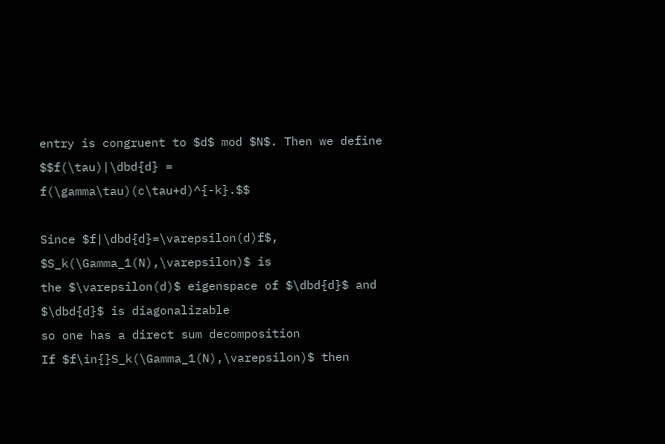entry is congruent to $d$ mod $N$. Then we define
$$f(\tau)|\dbd{d} = f(\gamma\tau)(c\tau+d)^{-k}.$$

Since $f|\dbd{d}=\varepsilon(d)f$, $S_k(\Gamma_1(N),\varepsilon)$ is
the $\varepsilon(d)$ eigenspace of $\dbd{d}$ and $\dbd{d}$ is diagonalizable
so one has a direct sum decomposition
If $f\in{}S_k(\Gamma_1(N),\varepsilon)$ then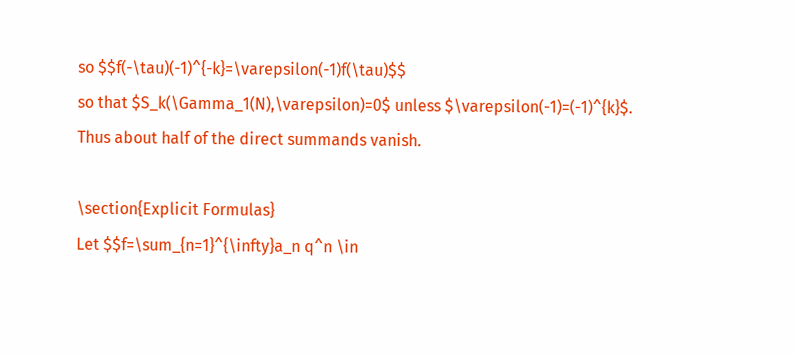so $$f(-\tau)(-1)^{-k}=\varepsilon(-1)f(\tau)$$
so that $S_k(\Gamma_1(N),\varepsilon)=0$ unless $\varepsilon(-1)=(-1)^{k}$.
Thus about half of the direct summands vanish.

\section{Explicit Formulas}
Let $$f=\sum_{n=1}^{\infty}a_n q^n \in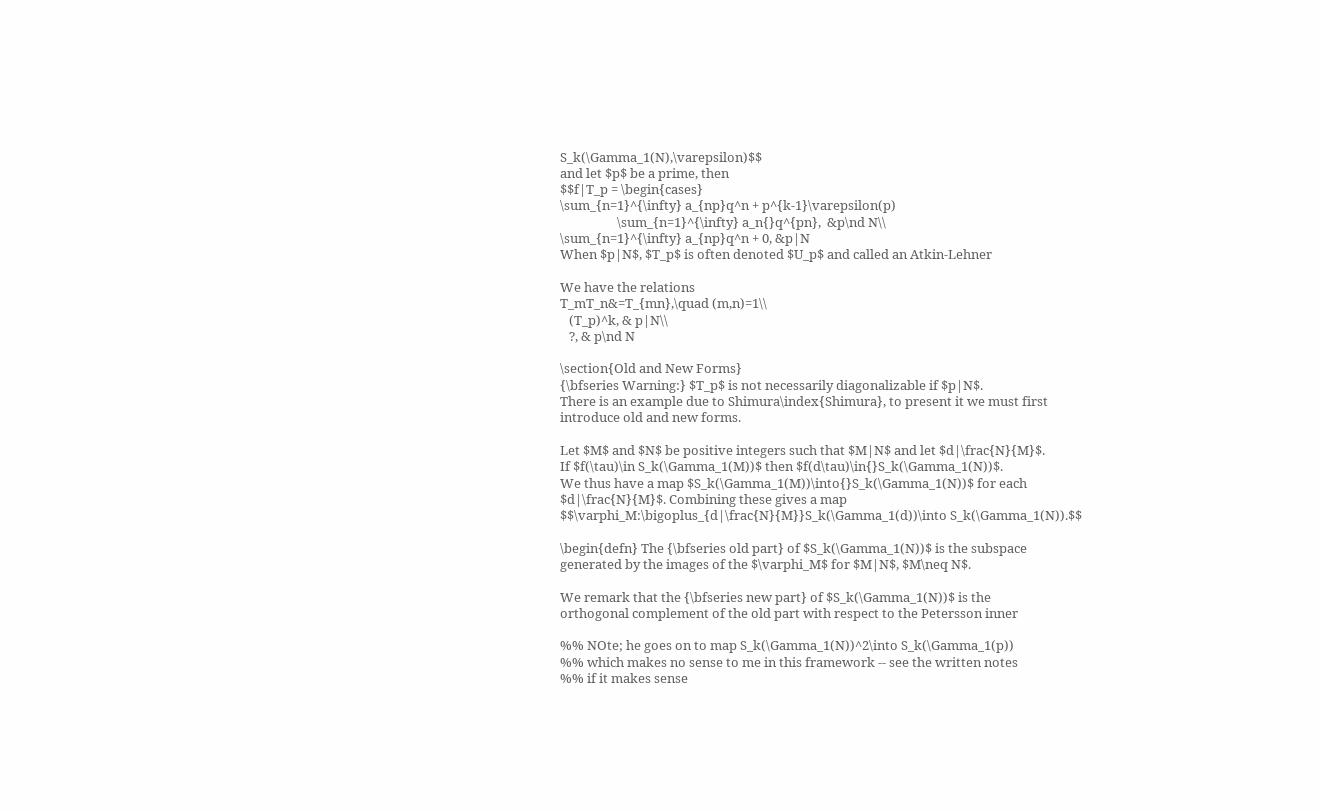S_k(\Gamma_1(N),\varepsilon)$$
and let $p$ be a prime, then
$$f|T_p = \begin{cases}
\sum_{n=1}^{\infty} a_{np}q^n + p^{k-1}\varepsilon(p)
                   \sum_{n=1}^{\infty} a_n{}q^{pn},  &p\nd N\\
\sum_{n=1}^{\infty} a_{np}q^n + 0, &p|N
When $p|N$, $T_p$ is often denoted $U_p$ and called an Atkin-Lehner

We have the relations
T_mT_n&=T_{mn},\quad (m,n)=1\\
   (T_p)^k, & p|N\\
   ?, & p\nd N

\section{Old and New Forms}
{\bfseries Warning:} $T_p$ is not necessarily diagonalizable if $p|N$.
There is an example due to Shimura\index{Shimura}, to present it we must first
introduce old and new forms.

Let $M$ and $N$ be positive integers such that $M|N$ and let $d|\frac{N}{M}$.
If $f(\tau)\in S_k(\Gamma_1(M))$ then $f(d\tau)\in{}S_k(\Gamma_1(N))$.
We thus have a map $S_k(\Gamma_1(M))\into{}S_k(\Gamma_1(N))$ for each
$d|\frac{N}{M}$. Combining these gives a map
$$\varphi_M:\bigoplus_{d|\frac{N}{M}}S_k(\Gamma_1(d))\into S_k(\Gamma_1(N)).$$

\begin{defn} The {\bfseries old part} of $S_k(\Gamma_1(N))$ is the subspace
generated by the images of the $\varphi_M$ for $M|N$, $M\neq N$.

We remark that the {\bfseries new part} of $S_k(\Gamma_1(N))$ is the
orthogonal complement of the old part with respect to the Petersson inner

%% NOte; he goes on to map S_k(\Gamma_1(N))^2\into S_k(\Gamma_1(p))
%% which makes no sense to me in this framework -- see the written notes
%% if it makes sense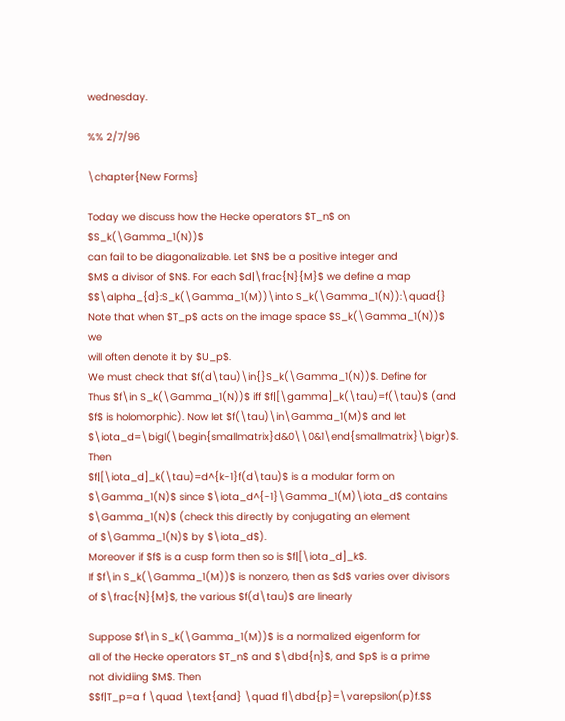wednesday.

%% 2/7/96

\chapter{New Forms}

Today we discuss how the Hecke operators $T_n$ on $S_k(\Gamma_1(N))$
can fail to be diagonalizable. Let $N$ be a positive integer and
$M$ a divisor of $N$. For each $d|\frac{N}{M}$ we define a map
$$\alpha_{d}:S_k(\Gamma_1(M))\into S_k(\Gamma_1(N)):\quad{}
Note that when $T_p$ acts on the image space $S_k(\Gamma_1(N))$ we
will often denote it by $U_p$.
We must check that $f(d\tau)\in{}S_k(\Gamma_1(N))$. Define for
Thus $f\in S_k(\Gamma_1(N))$ iff $f|[\gamma]_k(\tau)=f(\tau)$ (and
$f$ is holomorphic). Now let $f(\tau)\in\Gamma_1(M)$ and let
$\iota_d=\bigl(\begin{smallmatrix}d&0\\0&1\end{smallmatrix}\bigr)$. Then
$f|[\iota_d]_k(\tau)=d^{k-1}f(d\tau)$ is a modular form on
$\Gamma_1(N)$ since $\iota_d^{-1}\Gamma_1(M)\iota_d$ contains
$\Gamma_1(N)$ (check this directly by conjugating an element
of $\Gamma_1(N)$ by $\iota_d$).
Moreover if $f$ is a cusp form then so is $f|[\iota_d]_k$.
If $f\in S_k(\Gamma_1(M))$ is nonzero, then as $d$ varies over divisors
of $\frac{N}{M}$, the various $f(d\tau)$ are linearly

Suppose $f\in S_k(\Gamma_1(M))$ is a normalized eigenform for
all of the Hecke operators $T_n$ and $\dbd{n}$, and $p$ is a prime
not dividiing $M$. Then
$$f|T_p=a f \quad \text{and} \quad f|\dbd{p}=\varepsilon(p)f.$$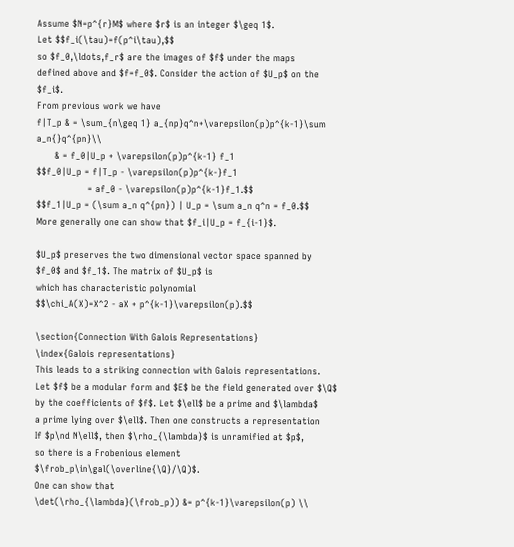Assume $N=p^{r}M$ where $r$ is an integer $\geq 1$.
Let $$f_i(\tau)=f(p^i\tau),$$
so $f_0,\ldots,f_r$ are the images of $f$ under the maps
defined above and $f=f_0$. Consider the action of $U_p$ on the $f_i$.
From previous work we have
f|T_p & = \sum_{n\geq 1} a_{np}q^n+\varepsilon(p)p^{k-1}\sum a_n{}q^{pn}\\
      & = f_0|U_p + \varepsilon(p)p^{k-1} f_1
$$f_0|U_p = f|T_p - \varepsilon(p)p^{k-}f_1
                 = af_0 - \varepsilon(p)p^{k-1}f_1.$$
$$f_1|U_p = (\sum a_n q^{pn}) | U_p = \sum a_n q^n = f_0.$$
More generally one can show that $f_i|U_p = f_{i-1}$.

$U_p$ preserves the two dimensional vector space spanned by
$f_0$ and $f_1$. The matrix of $U_p$ is
which has characteristic polynomial
$$\chi_A(X)=X^2 - aX + p^{k-1}\varepsilon(p).$$

\section{Connection With Galois Representations}
\index{Galois representations}
This leads to a striking connection with Galois representations.
Let $f$ be a modular form and $E$ be the field generated over $\Q$
by the coefficients of $f$. Let $\ell$ be a prime and $\lambda$
a prime lying over $\ell$. Then one constructs a representation
If $p\nd N\ell$, then $\rho_{\lambda}$ is unramified at $p$,
so there is a Frobenious element $\frob_p\in\gal(\overline{\Q}/\Q)$.
One can show that
\det(\rho_{\lambda}(\frob_p)) &= p^{k-1}\varepsilon(p) \\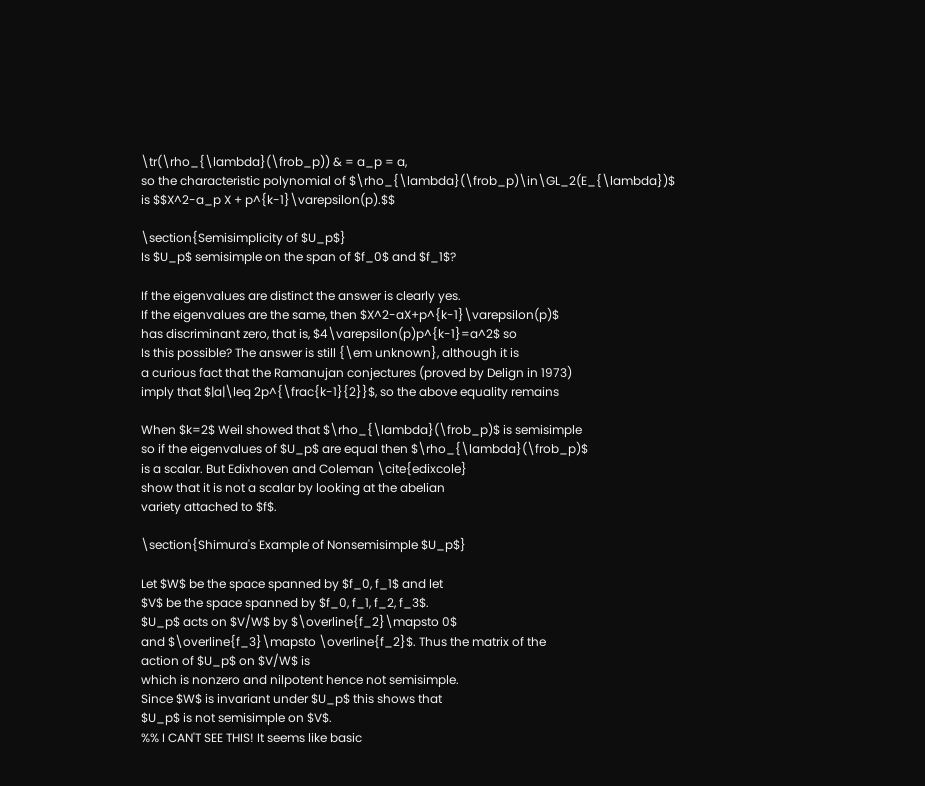\tr(\rho_{\lambda}(\frob_p)) & = a_p = a,
so the characteristic polynomial of $\rho_{\lambda}(\frob_p)\in\GL_2(E_{\lambda})$
is $$X^2-a_p X + p^{k-1}\varepsilon(p).$$

\section{Semisimplicity of $U_p$}
Is $U_p$ semisimple on the span of $f_0$ and $f_1$?

If the eigenvalues are distinct the answer is clearly yes.
If the eigenvalues are the same, then $X^2-aX+p^{k-1}\varepsilon(p)$
has discriminant zero, that is, $4\varepsilon(p)p^{k-1}=a^2$ so
Is this possible? The answer is still {\em unknown}, although it is
a curious fact that the Ramanujan conjectures (proved by Delign in 1973)
imply that $|a|\leq 2p^{\frac{k-1}{2}}$, so the above equality remains

When $k=2$ Weil showed that $\rho_{\lambda}(\frob_p)$ is semisimple
so if the eigenvalues of $U_p$ are equal then $\rho_{\lambda}(\frob_p)$
is a scalar. But Edixhoven and Coleman \cite{edixcole}
show that it is not a scalar by looking at the abelian
variety attached to $f$.

\section{Shimura's Example of Nonsemisimple $U_p$}

Let $W$ be the space spanned by $f_0, f_1$ and let
$V$ be the space spanned by $f_0, f_1, f_2, f_3$.
$U_p$ acts on $V/W$ by $\overline{f_2}\mapsto 0$
and $\overline{f_3}\mapsto \overline{f_2}$. Thus the matrix of the
action of $U_p$ on $V/W$ is
which is nonzero and nilpotent hence not semisimple.
Since $W$ is invariant under $U_p$ this shows that
$U_p$ is not semisimple on $V$.
%% I CAN'T SEE THIS! It seems like basic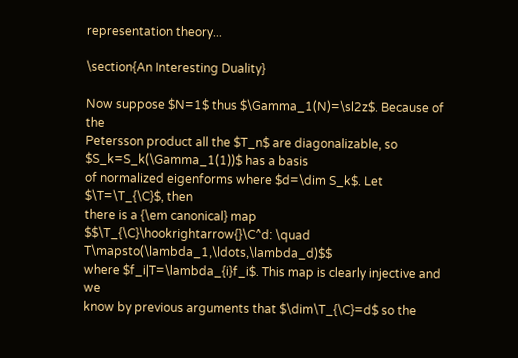representation theory...

\section{An Interesting Duality}

Now suppose $N=1$ thus $\Gamma_1(N)=\sl2z$. Because of the
Petersson product all the $T_n$ are diagonalizable, so
$S_k=S_k(\Gamma_1(1))$ has a basis
of normalized eigenforms where $d=\dim S_k$. Let $\T=\T_{\C}$, then
there is a {\em canonical} map
$$\T_{\C}\hookrightarrow{}\C^d: \quad T\mapsto(\lambda_1,\ldots,\lambda_d)$$
where $f_i|T=\lambda_{i}f_i$. This map is clearly injective and we
know by previous arguments that $\dim\T_{\C}=d$ so the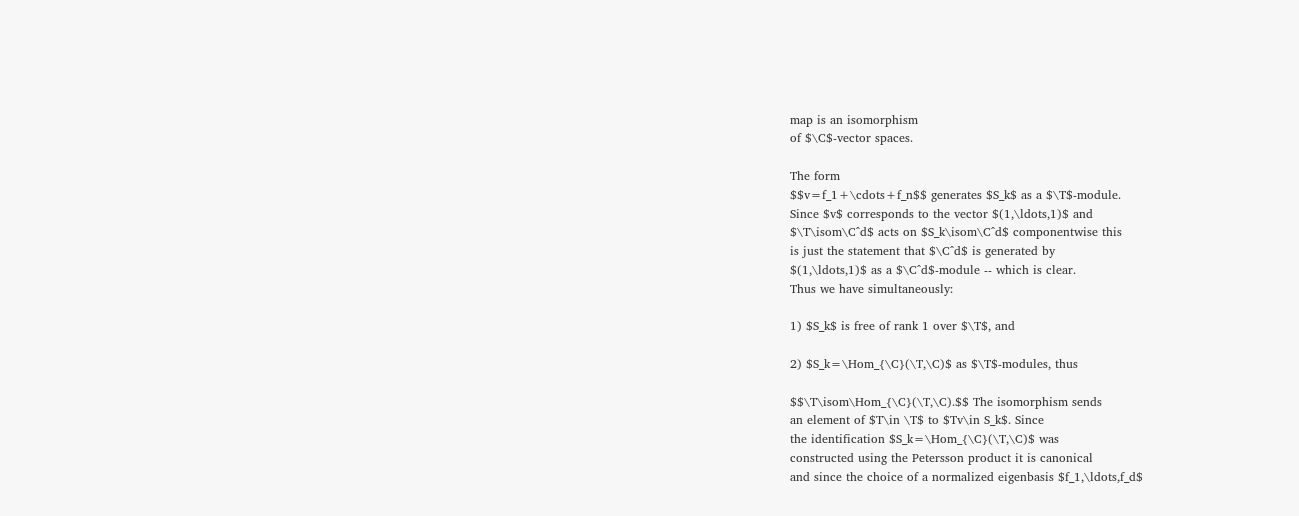map is an isomorphism
of $\C$-vector spaces.

The form
$$v=f_1+\cdots+f_n$$ generates $S_k$ as a $\T$-module.
Since $v$ corresponds to the vector $(1,\ldots,1)$ and
$\T\isom\C^d$ acts on $S_k\isom\C^d$ componentwise this
is just the statement that $\C^d$ is generated by
$(1,\ldots,1)$ as a $\C^d$-module -- which is clear.
Thus we have simultaneously:

1) $S_k$ is free of rank 1 over $\T$, and

2) $S_k=\Hom_{\C}(\T,\C)$ as $\T$-modules, thus

$$\T\isom\Hom_{\C}(\T,\C).$$ The isomorphism sends
an element of $T\in \T$ to $Tv\in S_k$. Since
the identification $S_k=\Hom_{\C}(\T,\C)$ was
constructed using the Petersson product it is canonical
and since the choice of a normalized eigenbasis $f_1,\ldots,f_d$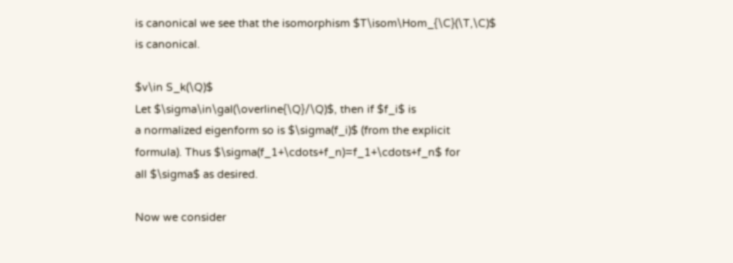is canonical we see that the isomorphism $T\isom\Hom_{\C}(\T,\C)$
is canonical.

$v\in S_k(\Q)$
Let $\sigma\in\gal(\overline{\Q}/\Q)$, then if $f_i$ is
a normalized eigenform so is $\sigma(f_i)$ (from the explicit
formula). Thus $\sigma(f_1+\cdots+f_n)=f_1+\cdots+f_n$ for
all $\sigma$ as desired.

Now we consider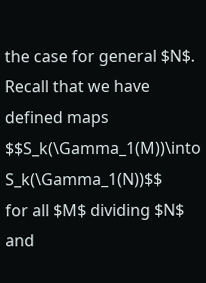the case for general $N$.
Recall that we have defined maps
$$S_k(\Gamma_1(M))\into S_k(\Gamma_1(N))$$
for all $M$ dividing $N$ and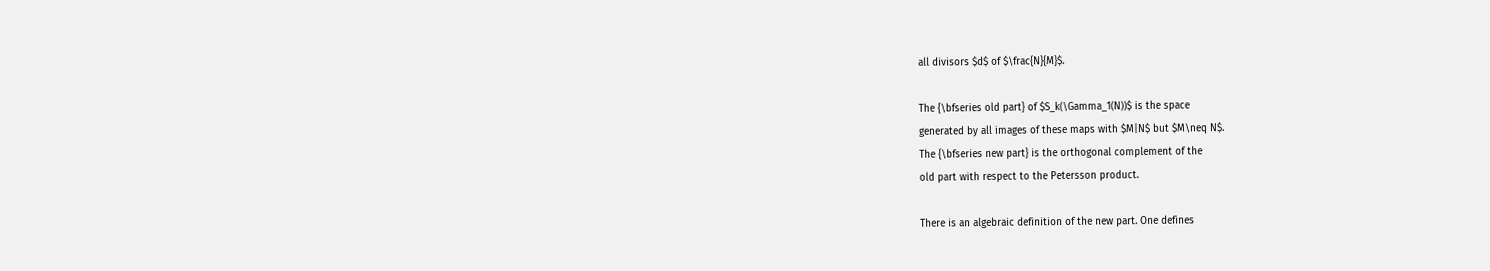all divisors $d$ of $\frac{N}{M}$.

The {\bfseries old part} of $S_k(\Gamma_1(N))$ is the space
generated by all images of these maps with $M|N$ but $M\neq N$.
The {\bfseries new part} is the orthogonal complement of the
old part with respect to the Petersson product.

There is an algebraic definition of the new part. One defines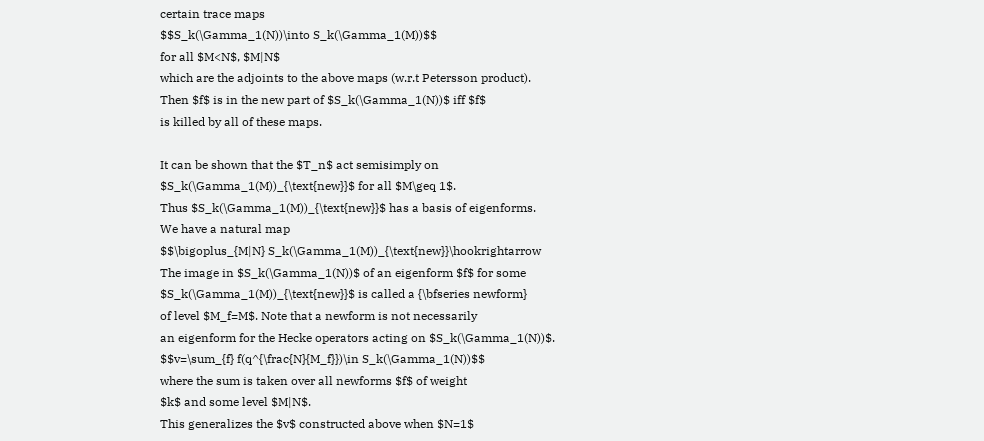certain trace maps
$$S_k(\Gamma_1(N))\into S_k(\Gamma_1(M))$$
for all $M<N$, $M|N$
which are the adjoints to the above maps (w.r.t Petersson product).
Then $f$ is in the new part of $S_k(\Gamma_1(N))$ iff $f$
is killed by all of these maps.

It can be shown that the $T_n$ act semisimply on
$S_k(\Gamma_1(M))_{\text{new}}$ for all $M\geq 1$.
Thus $S_k(\Gamma_1(M))_{\text{new}}$ has a basis of eigenforms.
We have a natural map
$$\bigoplus_{M|N} S_k(\Gamma_1(M))_{\text{new}}\hookrightarrow
The image in $S_k(\Gamma_1(N))$ of an eigenform $f$ for some
$S_k(\Gamma_1(M))_{\text{new}}$ is called a {\bfseries newform}
of level $M_f=M$. Note that a newform is not necessarily
an eigenform for the Hecke operators acting on $S_k(\Gamma_1(N))$.
$$v=\sum_{f} f(q^{\frac{N}{M_f}})\in S_k(\Gamma_1(N))$$
where the sum is taken over all newforms $f$ of weight
$k$ and some level $M|N$.
This generalizes the $v$ constructed above when $N=1$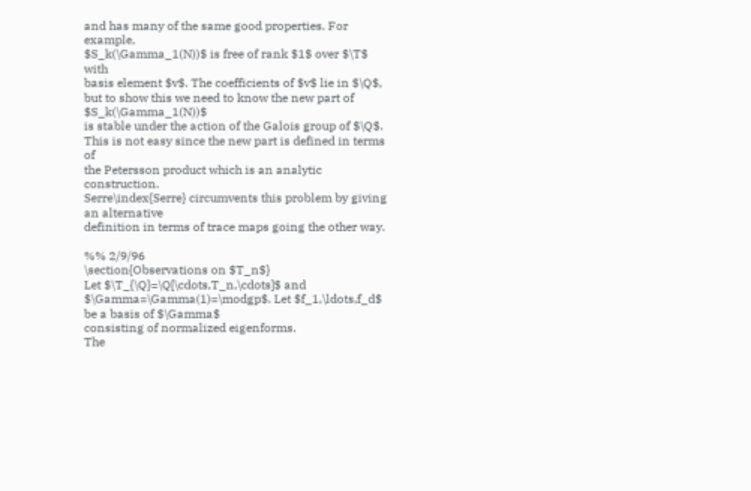and has many of the same good properties. For example,
$S_k(\Gamma_1(N))$ is free of rank $1$ over $\T$ with
basis element $v$. The coefficients of $v$ lie in $\Q$,
but to show this we need to know the new part of $S_k(\Gamma_1(N))$
is stable under the action of the Galois group of $\Q$.
This is not easy since the new part is defined in terms of
the Petersson product which is an analytic construction.
Serre\index{Serre} circumvents this problem by giving an alternative
definition in terms of trace maps going the other way.

%% 2/9/96
\section{Observations on $T_n$}
Let $\T_{\Q}=\Q[\cdots,T_n,\cdots]$ and
$\Gamma=\Gamma(1)=\modgp$. Let $f_1,\ldots,f_d$ be a basis of $\Gamma$
consisting of normalized eigenforms.
The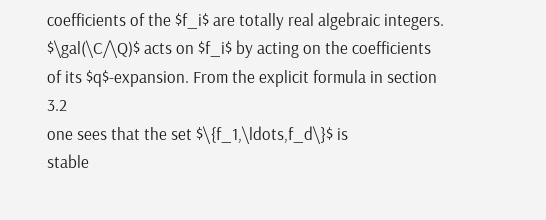coefficients of the $f_i$ are totally real algebraic integers.
$\gal(\C/\Q)$ acts on $f_i$ by acting on the coefficients
of its $q$-expansion. From the explicit formula in section 3.2
one sees that the set $\{f_1,\ldots,f_d\}$ is
stable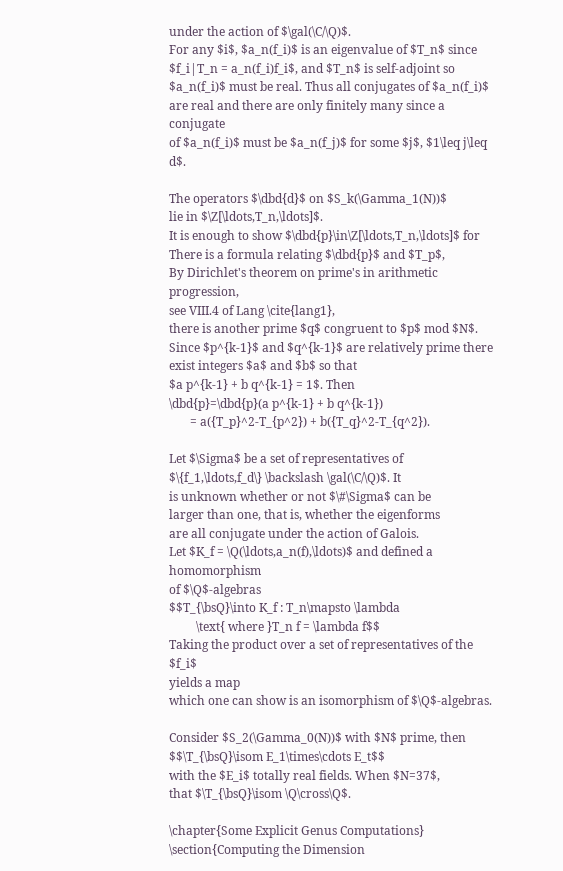under the action of $\gal(\C/\Q)$.
For any $i$, $a_n(f_i)$ is an eigenvalue of $T_n$ since
$f_i|T_n = a_n(f_i)f_i$, and $T_n$ is self-adjoint so
$a_n(f_i)$ must be real. Thus all conjugates of $a_n(f_i)$
are real and there are only finitely many since a conjugate
of $a_n(f_i)$ must be $a_n(f_j)$ for some $j$, $1\leq j\leq d$.

The operators $\dbd{d}$ on $S_k(\Gamma_1(N))$
lie in $\Z[\ldots,T_n,\ldots]$.
It is enough to show $\dbd{p}\in\Z[\ldots,T_n,\ldots]$ for
There is a formula relating $\dbd{p}$ and $T_p$,
By Dirichlet's theorem on prime's in arithmetic progression,
see VIII.4 of Lang \cite{lang1},
there is another prime $q$ congruent to $p$ mod $N$.
Since $p^{k-1}$ and $q^{k-1}$ are relatively prime there
exist integers $a$ and $b$ so that
$a p^{k-1} + b q^{k-1} = 1$. Then
\dbd{p}=\dbd{p}(a p^{k-1} + b q^{k-1})
       = a({T_p}^2-T_{p^2}) + b({T_q}^2-T_{q^2}).

Let $\Sigma$ be a set of representatives of
$\{f_1,\ldots,f_d\} \backslash \gal(\C/\Q)$. It
is unknown whether or not $\#\Sigma$ can be
larger than one, that is, whether the eigenforms
are all conjugate under the action of Galois.
Let $K_f = \Q(\ldots,a_n(f),\ldots)$ and defined a homomorphism
of $\Q$-algebras
$$T_{\bsQ}\into K_f : T_n\mapsto \lambda
         \text{ where }T_n f = \lambda f$$
Taking the product over a set of representatives of the $f_i$
yields a map
which one can show is an isomorphism of $\Q$-algebras.

Consider $S_2(\Gamma_0(N))$ with $N$ prime, then
$$\T_{\bsQ}\isom E_1\times\cdots E_t$$
with the $E_i$ totally real fields. When $N=37$,
that $\T_{\bsQ}\isom \Q\cross\Q$.

\chapter{Some Explicit Genus Computations}
\section{Computing the Dimension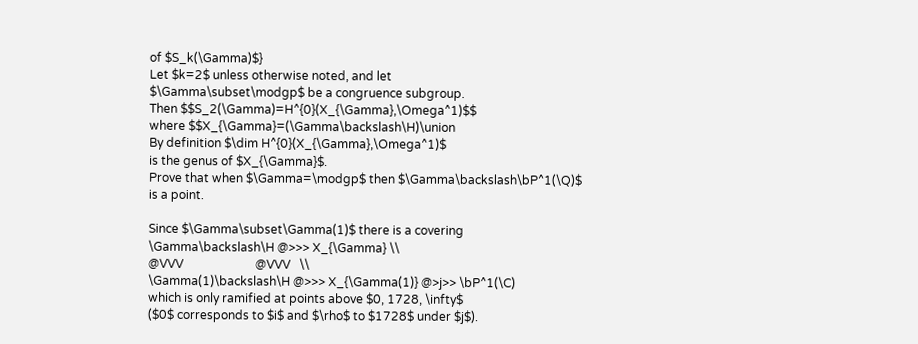of $S_k(\Gamma)$}
Let $k=2$ unless otherwise noted, and let
$\Gamma\subset\modgp$ be a congruence subgroup.
Then $$S_2(\Gamma)=H^{0}(X_{\Gamma},\Omega^1)$$
where $$X_{\Gamma}=(\Gamma\backslash\H)\union
By definition $\dim H^{0}(X_{\Gamma},\Omega^1)$
is the genus of $X_{\Gamma}$.
Prove that when $\Gamma=\modgp$ then $\Gamma\backslash\bP^1(\Q)$
is a point.

Since $\Gamma\subset\Gamma(1)$ there is a covering
\Gamma\backslash\H @>>> X_{\Gamma} \\
@VVV                        @VVV   \\
\Gamma(1)\backslash\H @>>> X_{\Gamma(1)} @>j>> \bP^1(\C)
which is only ramified at points above $0, 1728, \infty$
($0$ corresponds to $i$ and $\rho$ to $1728$ under $j$).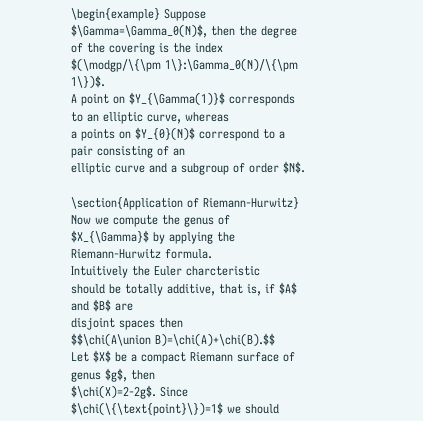\begin{example} Suppose $\Gamma=\Gamma_0(N)$, then the degree
of the covering is the index $(\modgp/\{\pm 1\}:\Gamma_0(N)/\{\pm 1\})$.
A point on $Y_{\Gamma(1)}$ corresponds to an elliptic curve, whereas
a points on $Y_{0}(N)$ correspond to a pair consisting of an
elliptic curve and a subgroup of order $N$.

\section{Application of Riemann-Hurwitz}
Now we compute the genus of $X_{\Gamma}$ by applying the
Riemann-Hurwitz formula.
Intuitively the Euler charcteristic
should be totally additive, that is, if $A$ and $B$ are
disjoint spaces then
$$\chi(A\union B)=\chi(A)+\chi(B).$$
Let $X$ be a compact Riemann surface of genus $g$, then
$\chi(X)=2-2g$. Since $\chi(\{\text{point}\})=1$ we should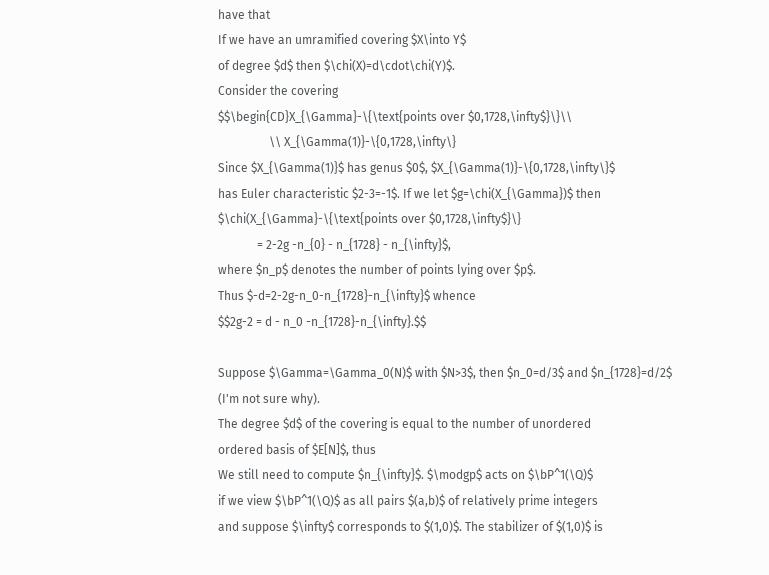have that
If we have an umramified covering $X\into Y$
of degree $d$ then $\chi(X)=d\cdot\chi(Y)$.
Consider the covering
$$\begin{CD}X_{\Gamma}-\{\text{points over $0,1728,\infty$}\}\\
                 \\ X_{\Gamma(1)}-\{0,1728,\infty\}
Since $X_{\Gamma(1)}$ has genus $0$, $X_{\Gamma(1)}-\{0,1728,\infty\}$
has Euler characteristic $2-3=-1$. If we let $g=\chi(X_{\Gamma})$ then
$\chi(X_{\Gamma}-\{\text{points over $0,1728,\infty$}\}
             = 2-2g -n_{0} - n_{1728} - n_{\infty}$,
where $n_p$ denotes the number of points lying over $p$.
Thus $-d=2-2g-n_0-n_{1728}-n_{\infty}$ whence
$$2g-2 = d - n_0 -n_{1728}-n_{\infty}.$$

Suppose $\Gamma=\Gamma_0(N)$ with $N>3$, then $n_0=d/3$ and $n_{1728}=d/2$
(I'm not sure why).
The degree $d$ of the covering is equal to the number of unordered
ordered basis of $E[N]$, thus
We still need to compute $n_{\infty}$. $\modgp$ acts on $\bP^1(\Q)$
if we view $\bP^1(\Q)$ as all pairs $(a,b)$ of relatively prime integers
and suppose $\infty$ corresponds to $(1,0)$. The stabilizer of $(1,0)$ is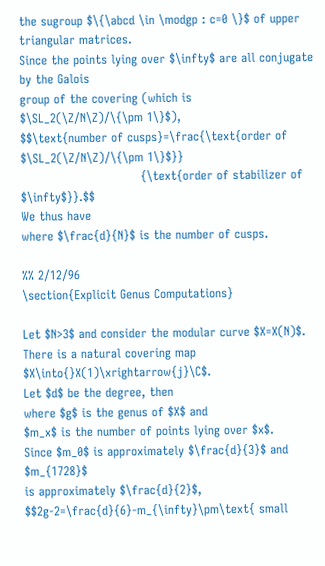the sugroup $\{\abcd \in \modgp : c=0 \}$ of upper triangular matrices.
Since the points lying over $\infty$ are all conjugate by the Galois
group of the covering (which is $\SL_2(\Z/N\Z)/\{\pm 1\}$),
$$\text{number of cusps}=\frac{\text{order of $\SL_2(\Z/N\Z)/\{\pm 1\}$}}
                              {\text{order of stabilizer of $\infty$}}.$$
We thus have
where $\frac{d}{N}$ is the number of cusps.

%% 2/12/96
\section{Explicit Genus Computations}

Let $N>3$ and consider the modular curve $X=X(N)$.
There is a natural covering map $X\into{}X(1)\xrightarrow{j}\C$.
Let $d$ be the degree, then
where $g$ is the genus of $X$ and
$m_x$ is the number of points lying over $x$.
Since $m_0$ is approximately $\frac{d}{3}$ and $m_{1728}$
is approximately $\frac{d}{2}$,
$$2g-2=\frac{d}{6}-m_{\infty}\pm\text{ small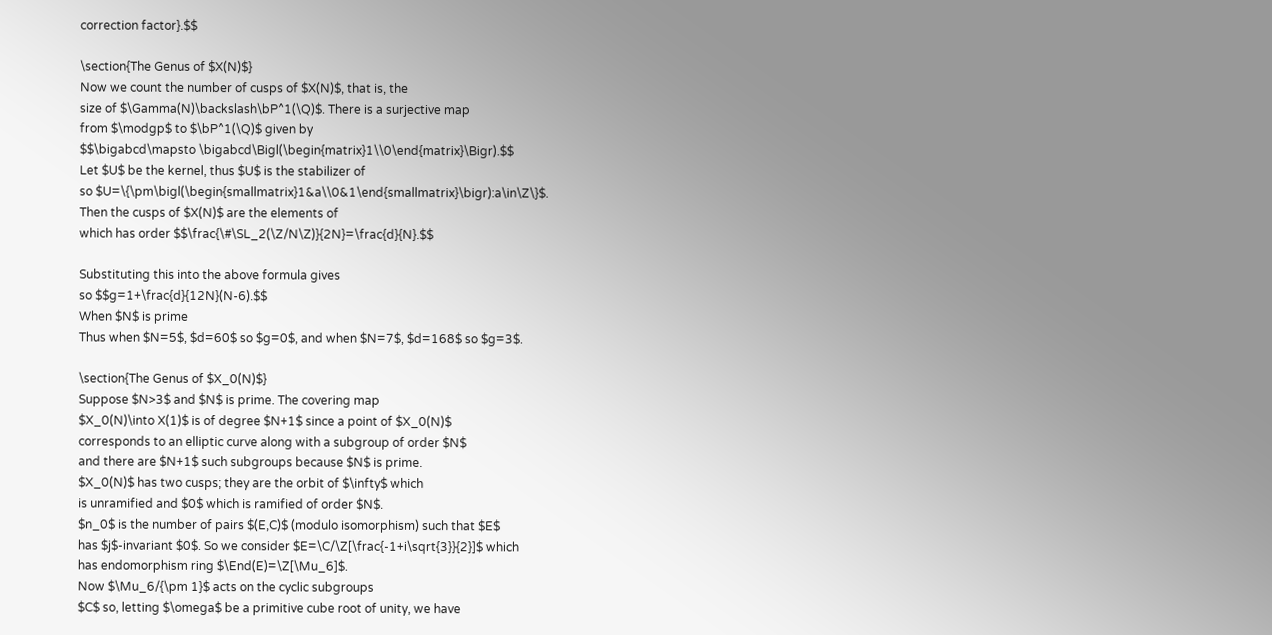correction factor}.$$

\section{The Genus of $X(N)$}
Now we count the number of cusps of $X(N)$, that is, the
size of $\Gamma(N)\backslash\bP^1(\Q)$. There is a surjective map
from $\modgp$ to $\bP^1(\Q)$ given by
$$\bigabcd\mapsto \bigabcd\Bigl(\begin{matrix}1\\0\end{matrix}\Bigr).$$
Let $U$ be the kernel, thus $U$ is the stabilizer of
so $U=\{\pm\bigl(\begin{smallmatrix}1&a\\0&1\end{smallmatrix}\bigr):a\in\Z\}$.
Then the cusps of $X(N)$ are the elements of
which has order $$\frac{\#\SL_2(\Z/N\Z)}{2N}=\frac{d}{N}.$$

Substituting this into the above formula gives
so $$g=1+\frac{d}{12N}(N-6).$$
When $N$ is prime
Thus when $N=5$, $d=60$ so $g=0$, and when $N=7$, $d=168$ so $g=3$.

\section{The Genus of $X_0(N)$}
Suppose $N>3$ and $N$ is prime. The covering map
$X_0(N)\into X(1)$ is of degree $N+1$ since a point of $X_0(N)$
corresponds to an elliptic curve along with a subgroup of order $N$
and there are $N+1$ such subgroups because $N$ is prime.
$X_0(N)$ has two cusps; they are the orbit of $\infty$ which
is unramified and $0$ which is ramified of order $N$.
$n_0$ is the number of pairs $(E,C)$ (modulo isomorphism) such that $E$
has $j$-invariant $0$. So we consider $E=\C/\Z[\frac{-1+i\sqrt{3}}{2}]$ which
has endomorphism ring $\End(E)=\Z[\Mu_6]$.
Now $\Mu_6/{\pm 1}$ acts on the cyclic subgroups
$C$ so, letting $\omega$ be a primitive cube root of unity, we have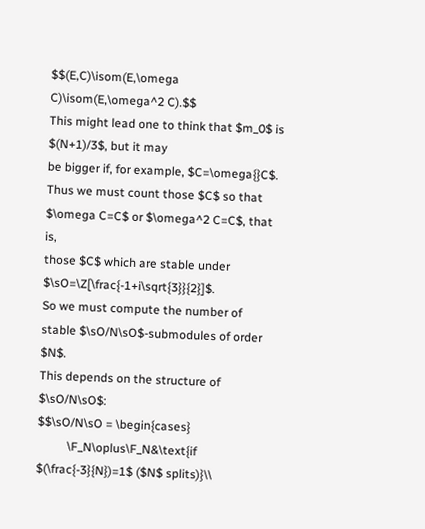$$(E,C)\isom(E,\omega C)\isom(E,\omega^2 C).$$
This might lead one to think that $m_0$ is $(N+1)/3$, but it may
be bigger if, for example, $C=\omega{}C$.
Thus we must count those $C$ so that $\omega C=C$ or $\omega^2 C=C$, that is,
those $C$ which are stable under $\sO=\Z[\frac{-1+i\sqrt{3}}{2}]$.
So we must compute the number of stable $\sO/N\sO$-submodules of order $N$.
This depends on the structure of $\sO/N\sO$:
$$\sO/N\sO = \begin{cases}
          \F_N\oplus\F_N&\text{if $(\frac{-3}{N})=1$ ($N$ splits)}\\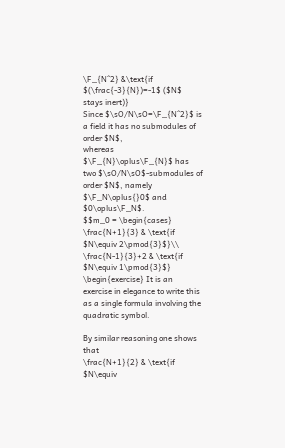\F_{N^2} &\text{if $(\frac{-3}{N})=-1$ ($N$ stays inert)}
Since $\sO/N\sO=\F_{N^2}$ is a field it has no submodules of order $N$,
whereas $\F_{N}\oplus\F_{N}$ has two $\sO/N\sO$-submodules of
order $N$, namely $\F_N\oplus{}0$ and $0\oplus\F_N$.
$$m_0 = \begin{cases}
\frac{N+1}{3} & \text{if $N\equiv 2\pmod{3}$}\\
\frac{N-1}{3}+2 & \text{if $N\equiv 1\pmod{3}$}
\begin{exercise} It is an exercise in elegance to write this
as a single formula involving the quadratic symbol.

By similar reasoning one shows that
\frac{N+1}{2} & \text{if $N\equiv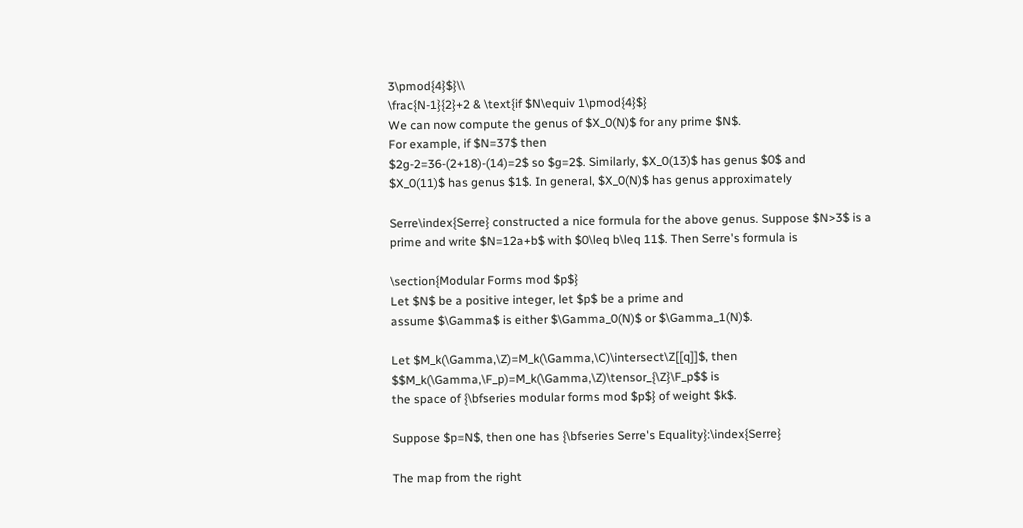3\pmod{4}$}\\
\frac{N-1}{2}+2 & \text{if $N\equiv 1\pmod{4}$}
We can now compute the genus of $X_0(N)$ for any prime $N$.
For example, if $N=37$ then
$2g-2=36-(2+18)-(14)=2$ so $g=2$. Similarly, $X_0(13)$ has genus $0$ and
$X_0(11)$ has genus $1$. In general, $X_0(N)$ has genus approximately

Serre\index{Serre} constructed a nice formula for the above genus. Suppose $N>3$ is a
prime and write $N=12a+b$ with $0\leq b\leq 11$. Then Serre's formula is

\section{Modular Forms mod $p$}
Let $N$ be a positive integer, let $p$ be a prime and
assume $\Gamma$ is either $\Gamma_0(N)$ or $\Gamma_1(N)$.

Let $M_k(\Gamma,\Z)=M_k(\Gamma,\C)\intersect\Z[[q]]$, then
$$M_k(\Gamma,\F_p)=M_k(\Gamma,\Z)\tensor_{\Z}\F_p$$ is
the space of {\bfseries modular forms mod $p$} of weight $k$.

Suppose $p=N$, then one has {\bfseries Serre's Equality}:\index{Serre}

The map from the right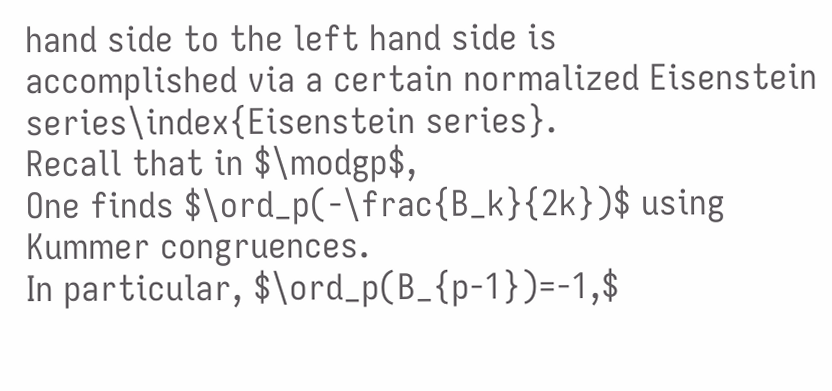hand side to the left hand side is
accomplished via a certain normalized Eisenstein series\index{Eisenstein series}.
Recall that in $\modgp$,
One finds $\ord_p(-\frac{B_k}{2k})$ using Kummer congruences.
In particular, $\ord_p(B_{p-1})=-1,$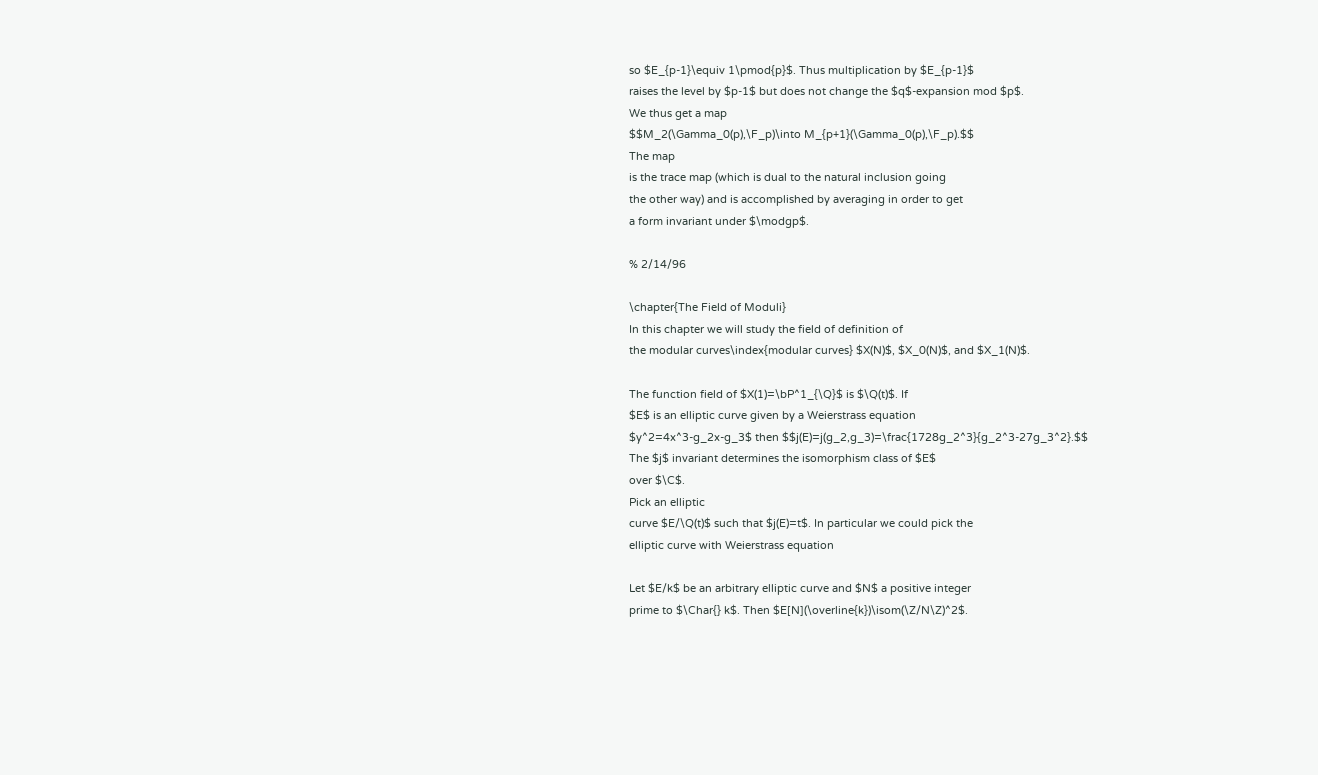so $E_{p-1}\equiv 1\pmod{p}$. Thus multiplication by $E_{p-1}$
raises the level by $p-1$ but does not change the $q$-expansion mod $p$.
We thus get a map
$$M_2(\Gamma_0(p),\F_p)\into M_{p+1}(\Gamma_0(p),\F_p).$$
The map
is the trace map (which is dual to the natural inclusion going
the other way) and is accomplished by averaging in order to get
a form invariant under $\modgp$.

% 2/14/96

\chapter{The Field of Moduli}
In this chapter we will study the field of definition of
the modular curves\index{modular curves} $X(N)$, $X_0(N)$, and $X_1(N)$.

The function field of $X(1)=\bP^1_{\Q}$ is $\Q(t)$. If
$E$ is an elliptic curve given by a Weierstrass equation
$y^2=4x^3-g_2x-g_3$ then $$j(E)=j(g_2,g_3)=\frac{1728g_2^3}{g_2^3-27g_3^2}.$$
The $j$ invariant determines the isomorphism class of $E$
over $\C$.
Pick an elliptic
curve $E/\Q(t)$ such that $j(E)=t$. In particular we could pick the
elliptic curve with Weierstrass equation

Let $E/k$ be an arbitrary elliptic curve and $N$ a positive integer
prime to $\Char{} k$. Then $E[N](\overline{k})\isom(\Z/N\Z)^2$.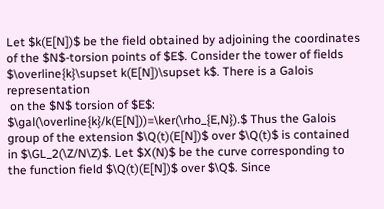Let $k(E[N])$ be the field obtained by adjoining the coordinates
of the $N$-torsion points of $E$. Consider the tower of fields
$\overline{k}\supset k(E[N])\supset k$. There is a Galois representation
 on the $N$ torsion of $E$:
$\gal(\overline{k}/k(E[N]))=\ker(\rho_{E,N}).$ Thus the Galois
group of the extension $\Q(t)(E[N])$ over $\Q(t)$ is contained
in $\GL_2(\Z/N\Z)$. Let $X(N)$ be the curve corresponding to
the function field $\Q(t)(E[N])$ over $\Q$. Since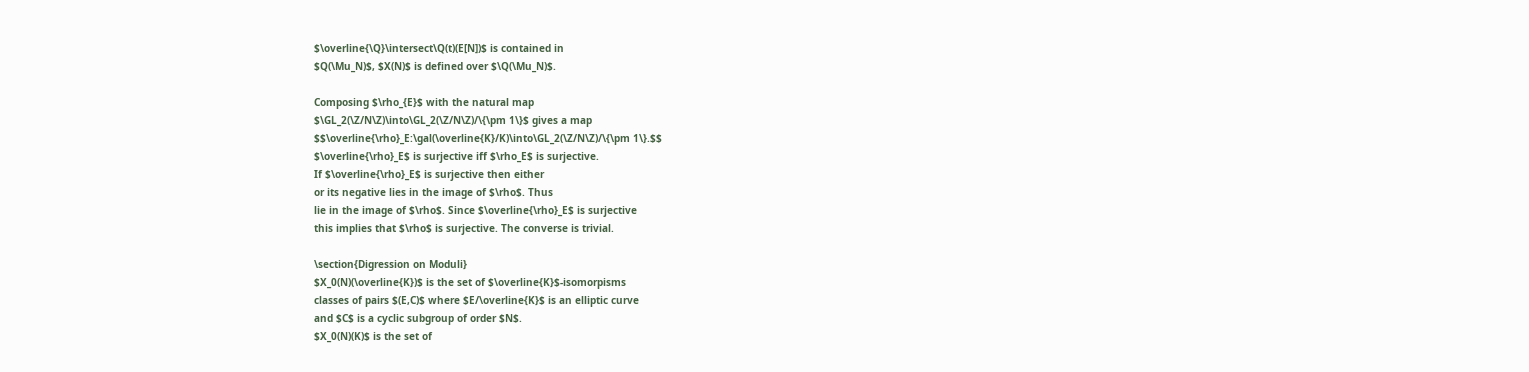$\overline{\Q}\intersect\Q(t)(E[N])$ is contained in
$Q(\Mu_N)$, $X(N)$ is defined over $\Q(\Mu_N)$.

Composing $\rho_{E}$ with the natural map
$\GL_2(\Z/N\Z)\into\GL_2(\Z/N\Z)/\{\pm 1\}$ gives a map
$$\overline{\rho}_E:\gal(\overline{K}/K)\into\GL_2(\Z/N\Z)/\{\pm 1\}.$$
$\overline{\rho}_E$ is surjective iff $\rho_E$ is surjective.
If $\overline{\rho}_E$ is surjective then either
or its negative lies in the image of $\rho$. Thus
lie in the image of $\rho$. Since $\overline{\rho}_E$ is surjective
this implies that $\rho$ is surjective. The converse is trivial.

\section{Digression on Moduli}
$X_0(N)(\overline{K})$ is the set of $\overline{K}$-isomorpisms
classes of pairs $(E,C)$ where $E/\overline{K}$ is an elliptic curve
and $C$ is a cyclic subgroup of order $N$.
$X_0(N)(K)$ is the set of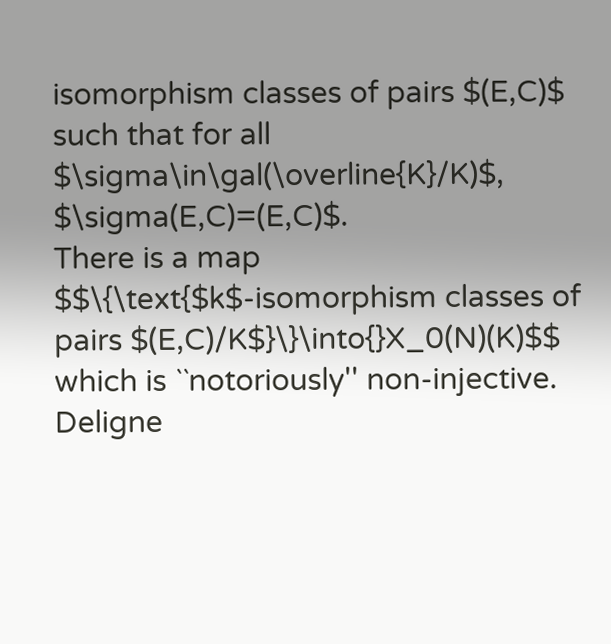isomorphism classes of pairs $(E,C)$
such that for all $\sigma\in\gal(\overline{K}/K)$, $\sigma(E,C)=(E,C)$.
There is a map
$$\{\text{$k$-isomorphism classes of pairs $(E,C)/K$}\}\into{}X_0(N)(K)$$
which is ``notoriously'' non-injective.
Deligne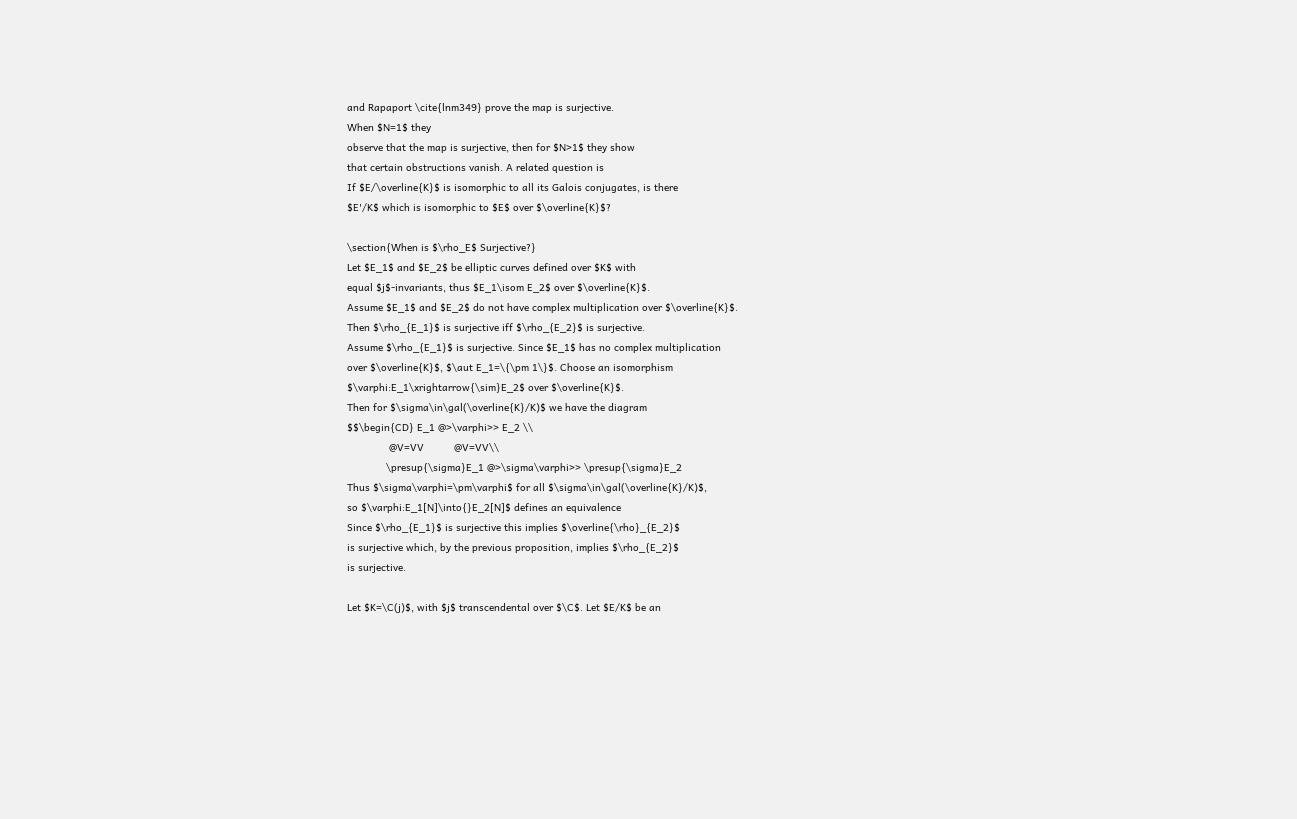and Rapaport \cite{lnm349} prove the map is surjective.
When $N=1$ they
observe that the map is surjective, then for $N>1$ they show
that certain obstructions vanish. A related question is
If $E/\overline{K}$ is isomorphic to all its Galois conjugates, is there
$E'/K$ which is isomorphic to $E$ over $\overline{K}$?

\section{When is $\rho_E$ Surjective?}
Let $E_1$ and $E_2$ be elliptic curves defined over $K$ with
equal $j$-invariants, thus $E_1\isom E_2$ over $\overline{K}$.
Assume $E_1$ and $E_2$ do not have complex multiplication over $\overline{K}$.
Then $\rho_{E_1}$ is surjective iff $\rho_{E_2}$ is surjective.
Assume $\rho_{E_1}$ is surjective. Since $E_1$ has no complex multiplication
over $\overline{K}$, $\aut E_1=\{\pm 1\}$. Choose an isomorphism
$\varphi:E_1\xrightarrow{\sim}E_2$ over $\overline{K}$.
Then for $\sigma\in\gal(\overline{K}/K)$ we have the diagram
$$\begin{CD} E_1 @>\varphi>> E_2 \\
              @V=VV          @V=VV\\
             \presup{\sigma}E_1 @>\sigma\varphi>> \presup{\sigma}E_2
Thus $\sigma\varphi=\pm\varphi$ for all $\sigma\in\gal(\overline{K}/K)$,
so $\varphi:E_1[N]\into{}E_2[N]$ defines an equivalence
Since $\rho_{E_1}$ is surjective this implies $\overline{\rho}_{E_2}$
is surjective which, by the previous proposition, implies $\rho_{E_2}$
is surjective.

Let $K=\C(j)$, with $j$ transcendental over $\C$. Let $E/K$ be an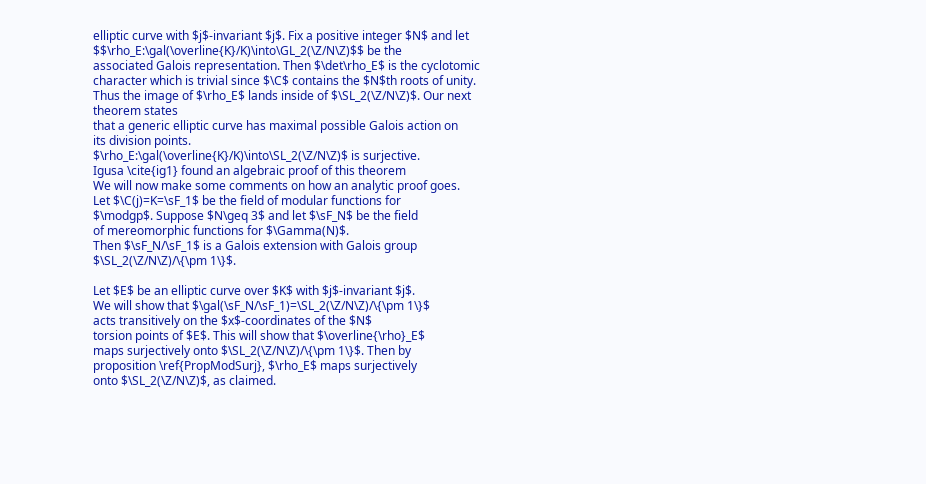elliptic curve with $j$-invariant $j$. Fix a positive integer $N$ and let
$$\rho_E:\gal(\overline{K}/K)\into\GL_2(\Z/N\Z)$$ be the
associated Galois representation. Then $\det\rho_E$ is the cyclotomic
character which is trivial since $\C$ contains the $N$th roots of unity.
Thus the image of $\rho_E$ lands inside of $\SL_2(\Z/N\Z)$. Our next
theorem states
that a generic elliptic curve has maximal possible Galois action on
its division points.
$\rho_E:\gal(\overline{K}/K)\into\SL_2(\Z/N\Z)$ is surjective.
Igusa \cite{ig1} found an algebraic proof of this theorem
We will now make some comments on how an analytic proof goes.
Let $\C(j)=K=\sF_1$ be the field of modular functions for
$\modgp$. Suppose $N\geq 3$ and let $\sF_N$ be the field
of mereomorphic functions for $\Gamma(N)$.
Then $\sF_N/\sF_1$ is a Galois extension with Galois group
$\SL_2(\Z/N\Z)/\{\pm 1\}$.

Let $E$ be an elliptic curve over $K$ with $j$-invariant $j$.
We will show that $\gal(\sF_N/\sF_1)=\SL_2(\Z/N\Z)/\{\pm 1\}$
acts transitively on the $x$-coordinates of the $N$
torsion points of $E$. This will show that $\overline{\rho}_E$
maps surjectively onto $\SL_2(\Z/N\Z)/\{\pm 1\}$. Then by
proposition \ref{PropModSurj}, $\rho_E$ maps surjectively
onto $\SL_2(\Z/N\Z)$, as claimed.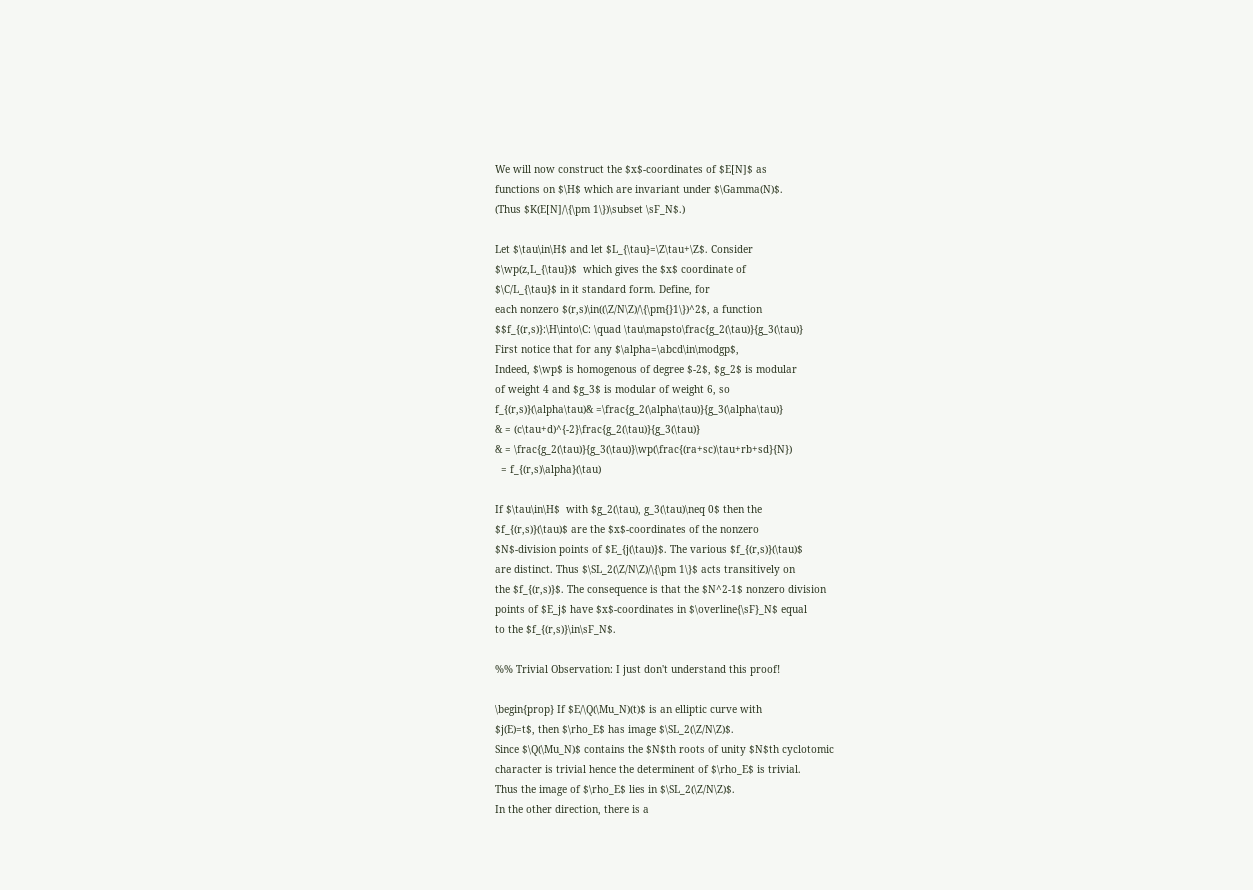We will now construct the $x$-coordinates of $E[N]$ as
functions on $\H$ which are invariant under $\Gamma(N)$.
(Thus $K(E[N]/\{\pm 1\})\subset \sF_N$.)

Let $\tau\in\H$ and let $L_{\tau}=\Z\tau+\Z$. Consider
$\wp(z,L_{\tau})$  which gives the $x$ coordinate of
$\C/L_{\tau}$ in it standard form. Define, for
each nonzero $(r,s)\in((\Z/N\Z)/\{\pm{}1\})^2$, a function
$$f_{(r,s)}:\H\into\C: \quad \tau\mapsto\frac{g_2(\tau)}{g_3(\tau)}
First notice that for any $\alpha=\abcd\in\modgp$,
Indeed, $\wp$ is homogenous of degree $-2$, $g_2$ is modular
of weight 4 and $g_3$ is modular of weight 6, so
f_{(r,s)}(\alpha\tau)& =\frac{g_2(\alpha\tau)}{g_3(\alpha\tau)}
& = (c\tau+d)^{-2}\frac{g_2(\tau)}{g_3(\tau)}
& = \frac{g_2(\tau)}{g_3(\tau)}\wp(\frac{(ra+sc)\tau+rb+sd}{N})
  = f_{(r,s)\alpha}(\tau)

If $\tau\in\H$  with $g_2(\tau), g_3(\tau)\neq 0$ then the
$f_{(r,s)}(\tau)$ are the $x$-coordinates of the nonzero
$N$-division points of $E_{j(\tau)}$. The various $f_{(r,s)}(\tau)$
are distinct. Thus $\SL_2(\Z/N\Z)/\{\pm 1\}$ acts transitively on
the $f_{(r,s)}$. The consequence is that the $N^2-1$ nonzero division
points of $E_j$ have $x$-coordinates in $\overline{\sF}_N$ equal
to the $f_{(r,s)}\in\sF_N$.

%% Trivial Observation: I just don't understand this proof!

\begin{prop} If $E/\Q(\Mu_N)(t)$ is an elliptic curve with
$j(E)=t$, then $\rho_E$ has image $\SL_2(\Z/N\Z)$.
Since $\Q(\Mu_N)$ contains the $N$th roots of unity $N$th cyclotomic
character is trivial hence the determinent of $\rho_E$ is trivial.
Thus the image of $\rho_E$ lies in $\SL_2(\Z/N\Z)$.
In the other direction, there is a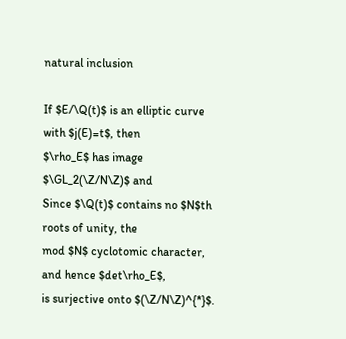natural inclusion

If $E/\Q(t)$ is an elliptic curve with $j(E)=t$, then
$\rho_E$ has image $\GL_2(\Z/N\Z)$ and
Since $\Q(t)$ contains no $N$th roots of unity, the
mod $N$ cyclotomic character, and hence $det\rho_E$,
is surjective onto $(\Z/N\Z)^{*}$.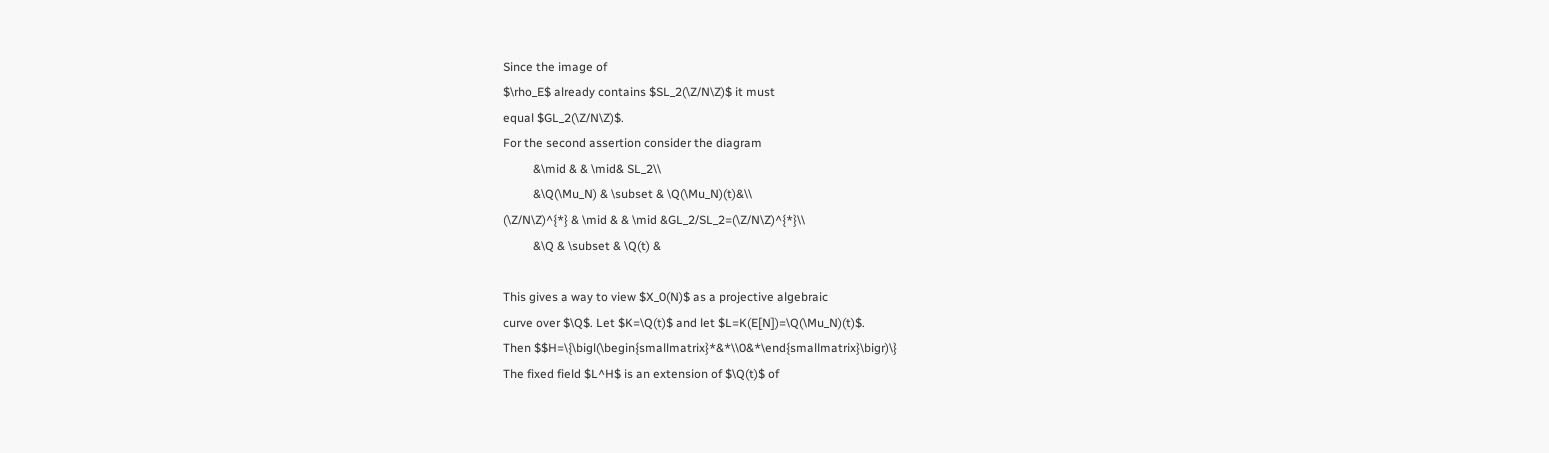Since the image of
$\rho_E$ already contains $SL_2(\Z/N\Z)$ it must
equal $GL_2(\Z/N\Z)$.
For the second assertion consider the diagram
          &\mid & & \mid& SL_2\\
          &\Q(\Mu_N) & \subset & \Q(\Mu_N)(t)&\\
(\Z/N\Z)^{*} & \mid & & \mid &GL_2/SL_2=(\Z/N\Z)^{*}\\
          &\Q & \subset & \Q(t) &

This gives a way to view $X_0(N)$ as a projective algebraic
curve over $\Q$. Let $K=\Q(t)$ and let $L=K(E[N])=\Q(\Mu_N)(t)$.
Then $$H=\{\bigl(\begin{smallmatrix}*&*\\0&*\end{smallmatrix}\bigr)\}
The fixed field $L^H$ is an extension of $\Q(t)$ of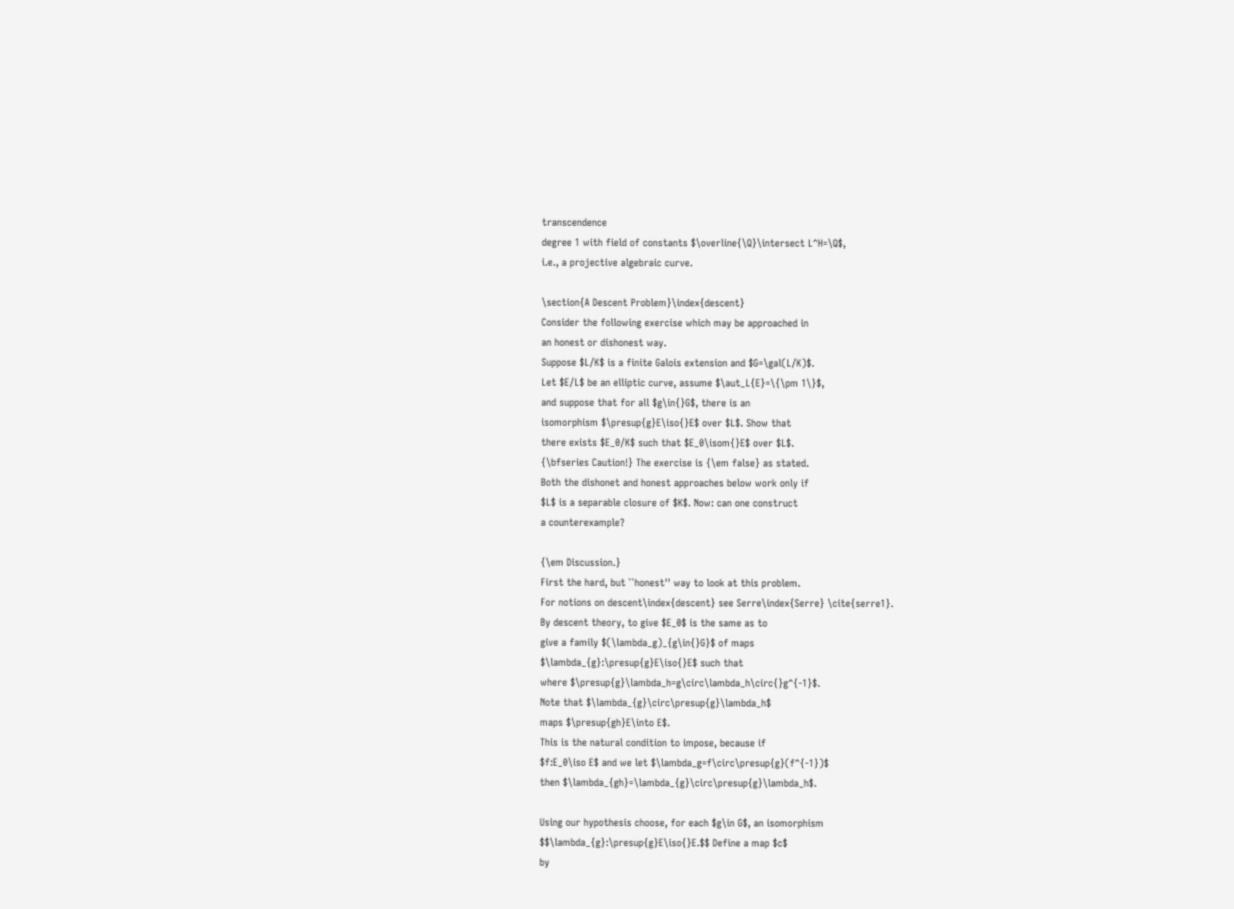transcendence
degree 1 with field of constants $\overline{\Q}\intersect L^H=\Q$,
i.e., a projective algebraic curve.

\section{A Descent Problem}\index{descent}
Consider the following exercise which may be approached in
an honest or dishonest way.
Suppose $L/K$ is a finite Galois extension and $G=\gal(L/K)$.
Let $E/L$ be an elliptic curve, assume $\aut_L{E}=\{\pm 1\}$,
and suppose that for all $g\in{}G$, there is an
isomorphism $\presup{g}E\iso{}E$ over $L$. Show that
there exists $E_0/K$ such that $E_0\isom{}E$ over $L$.
{\bfseries Caution!} The exercise is {\em false} as stated.
Both the dishonet and honest approaches below work only if
$L$ is a separable closure of $K$. Now: can one construct
a counterexample?

{\em Discussion.}
First the hard, but ``honest'' way to look at this problem.
For notions on descent\index{descent} see Serre\index{Serre} \cite{serre1}.
By descent theory, to give $E_0$ is the same as to
give a family $(\lambda_g)_{g\in{}G}$ of maps
$\lambda_{g}:\presup{g}E\iso{}E$ such that
where $\presup{g}\lambda_h=g\circ\lambda_h\circ{}g^{-1}$.
Note that $\lambda_{g}\circ\presup{g}\lambda_h$
maps $\presup{gh}E\into E$.
This is the natural condition to impose, because if
$f:E_0\iso E$ and we let $\lambda_g=f\circ\presup{g}(f^{-1})$
then $\lambda_{gh}=\lambda_{g}\circ\presup{g}\lambda_h$.

Using our hypothesis choose, for each $g\in G$, an isomorphism
$$\lambda_{g}:\presup{g}E\iso{}E.$$ Define a map $c$
by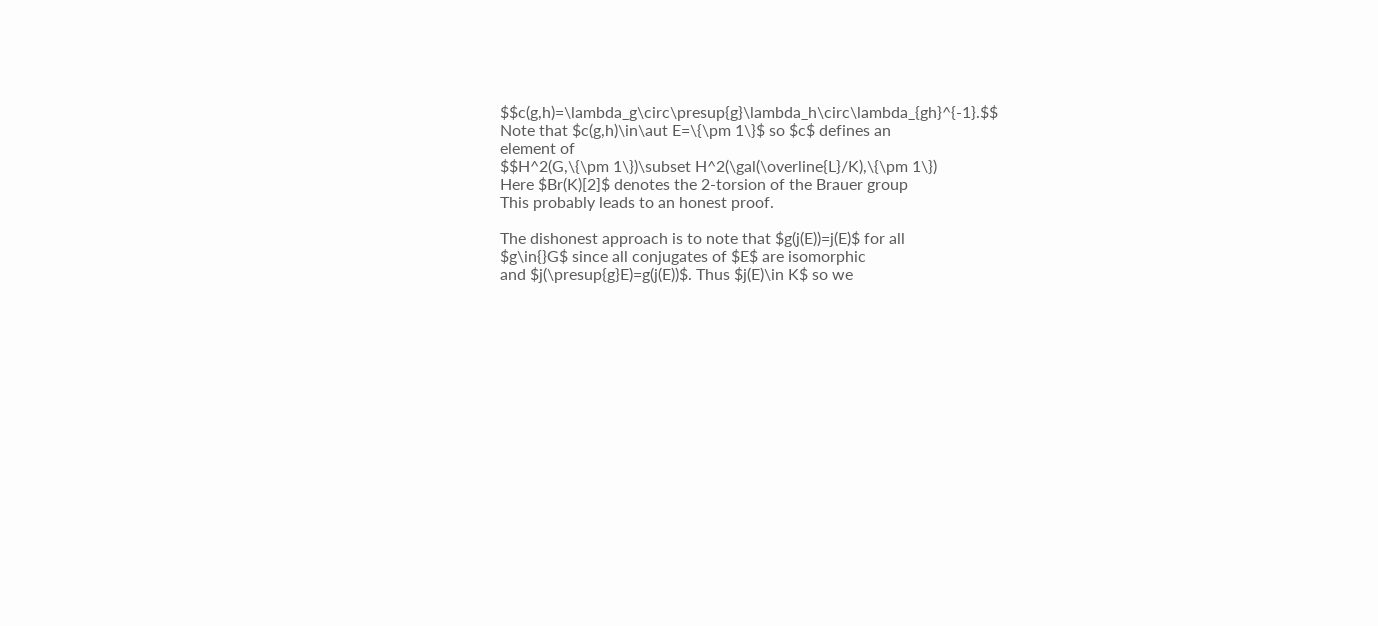$$c(g,h)=\lambda_g\circ\presup{g}\lambda_h\circ\lambda_{gh}^{-1}.$$
Note that $c(g,h)\in\aut E=\{\pm 1\}$ so $c$ defines an
element of
$$H^2(G,\{\pm 1\})\subset H^2(\gal(\overline{L}/K),\{\pm 1\})
Here $Br(K)[2]$ denotes the 2-torsion of the Brauer group
This probably leads to an honest proof.

The dishonest approach is to note that $g(j(E))=j(E)$ for all
$g\in{}G$ since all conjugates of $E$ are isomorphic
and $j(\presup{g}E)=g(j(E))$. Thus $j(E)\in K$ so we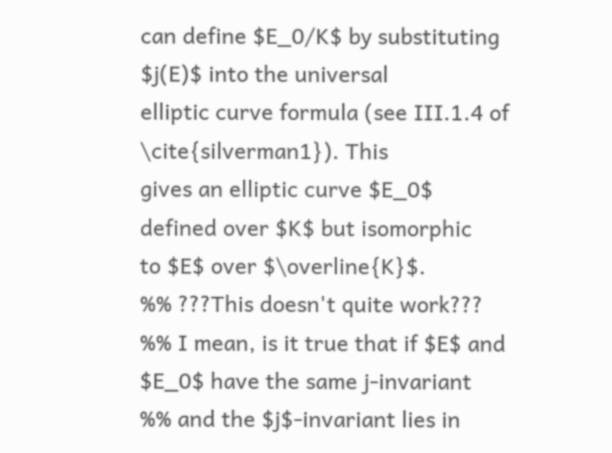can define $E_0/K$ by substituting $j(E)$ into the universal
elliptic curve formula (see III.1.4 of \cite{silverman1}). This
gives an elliptic curve $E_0$ defined over $K$ but isomorphic
to $E$ over $\overline{K}$.
%% ???This doesn't quite work???
%% I mean, is it true that if $E$ and $E_0$ have the same j-invariant
%% and the $j$-invariant lies in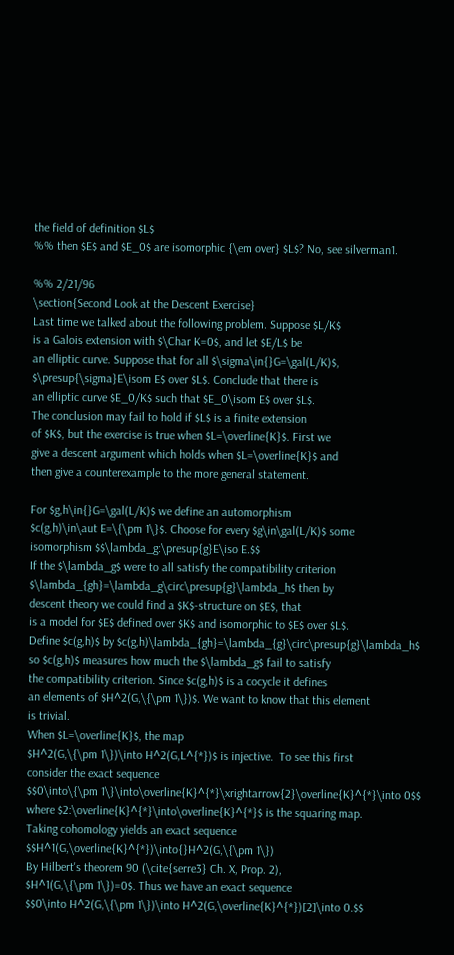the field of definition $L$
%% then $E$ and $E_0$ are isomorphic {\em over} $L$? No, see silverman1.

%% 2/21/96
\section{Second Look at the Descent Exercise}
Last time we talked about the following problem. Suppose $L/K$
is a Galois extension with $\Char K=0$, and let $E/L$ be
an elliptic curve. Suppose that for all $\sigma\in{}G=\gal(L/K)$,
$\presup{\sigma}E\isom E$ over $L$. Conclude that there is
an elliptic curve $E_0/K$ such that $E_0\isom E$ over $L$.
The conclusion may fail to hold if $L$ is a finite extension
of $K$, but the exercise is true when $L=\overline{K}$. First we
give a descent argument which holds when $L=\overline{K}$ and
then give a counterexample to the more general statement.

For $g,h\in{}G=\gal(L/K)$ we define an automorphism
$c(g,h)\in\aut E=\{\pm 1\}$. Choose for every $g\in\gal(L/K)$ some
isomorphism $$\lambda_g:\presup{g}E\iso E.$$
If the $\lambda_g$ were to all satisfy the compatibility criterion
$\lambda_{gh}=\lambda_g\circ\presup{g}\lambda_h$ then by
descent theory we could find a $K$-structure on $E$, that
is a model for $E$ defined over $K$ and isomorphic to $E$ over $L$.
Define $c(g,h)$ by $c(g,h)\lambda_{gh}=\lambda_{g}\circ\presup{g}\lambda_h$
so $c(g,h)$ measures how much the $\lambda_g$ fail to satisfy
the compatibility criterion. Since $c(g,h)$ is a cocycle it defines
an elements of $H^2(G,\{\pm 1\})$. We want to know that this element
is trivial.
When $L=\overline{K}$, the map
$H^2(G,\{\pm 1\})\into H^2(G,L^{*})$ is injective.  To see this first
consider the exact sequence
$$0\into\{\pm 1\}\into\overline{K}^{*}\xrightarrow{2}\overline{K}^{*}\into 0$$
where $2:\overline{K}^{*}\into\overline{K}^{*}$ is the squaring map.
Taking cohomology yields an exact sequence
$$H^1(G,\overline{K}^{*})\into{}H^2(G,\{\pm 1\})
By Hilbert's theorem 90 (\cite{serre3} Ch. X, Prop. 2),
$H^1(G,\{\pm 1\})=0$. Thus we have an exact sequence
$$0\into H^2(G,\{\pm 1\})\into H^2(G,\overline{K}^{*})[2]\into 0.$$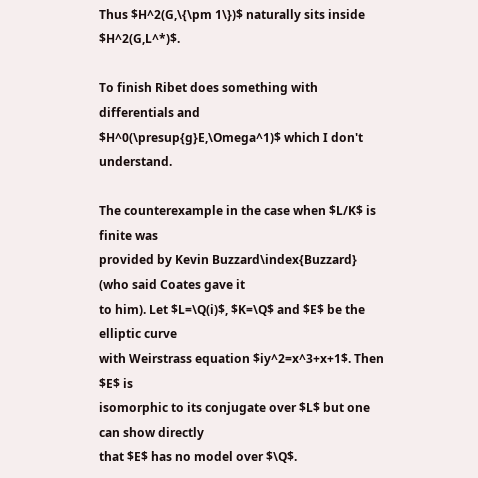Thus $H^2(G,\{\pm 1\})$ naturally sits inside $H^2(G,L^*)$.

To finish Ribet does something with differentials and
$H^0(\presup{g}E,\Omega^1)$ which I don't understand.

The counterexample in the case when $L/K$ is finite was
provided by Kevin Buzzard\index{Buzzard} (who said Coates gave it
to him). Let $L=\Q(i)$, $K=\Q$ and $E$ be the elliptic curve
with Weirstrass equation $iy^2=x^3+x+1$. Then $E$ is
isomorphic to its conjugate over $L$ but one can show directly
that $E$ has no model over $\Q$.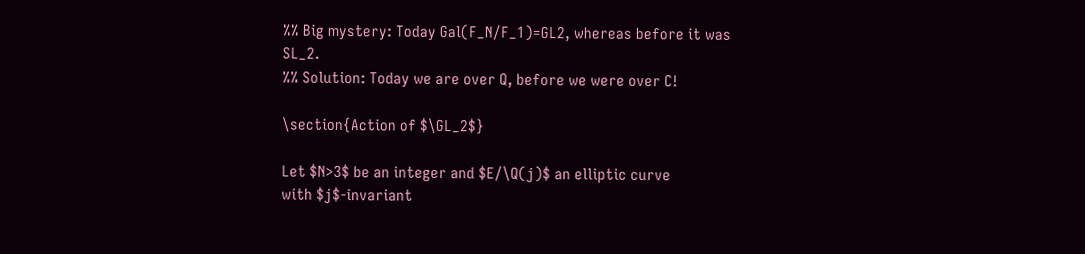%% Big mystery: Today Gal(F_N/F_1)=GL2, whereas before it was SL_2.
%% Solution: Today we are over Q, before we were over C!

\section{Action of $\GL_2$}

Let $N>3$ be an integer and $E/\Q(j)$ an elliptic curve
with $j$-invariant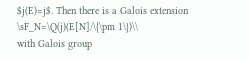$j(E)=j$. Then there is a Galois extension
\sF_N=\Q(j)(E[N]/\{\pm 1\})\\
with Galois group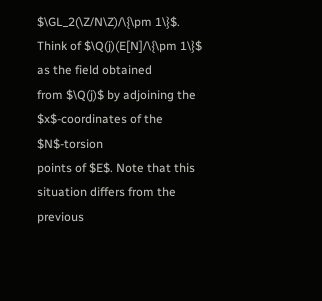$\GL_2(\Z/N\Z)/\{\pm 1\}$.
Think of $\Q(j)(E[N]/\{\pm 1\}$ as the field obtained
from $\Q(j)$ by adjoining the $x$-coordinates of the $N$-torsion
points of $E$. Note that this situation differs from the previous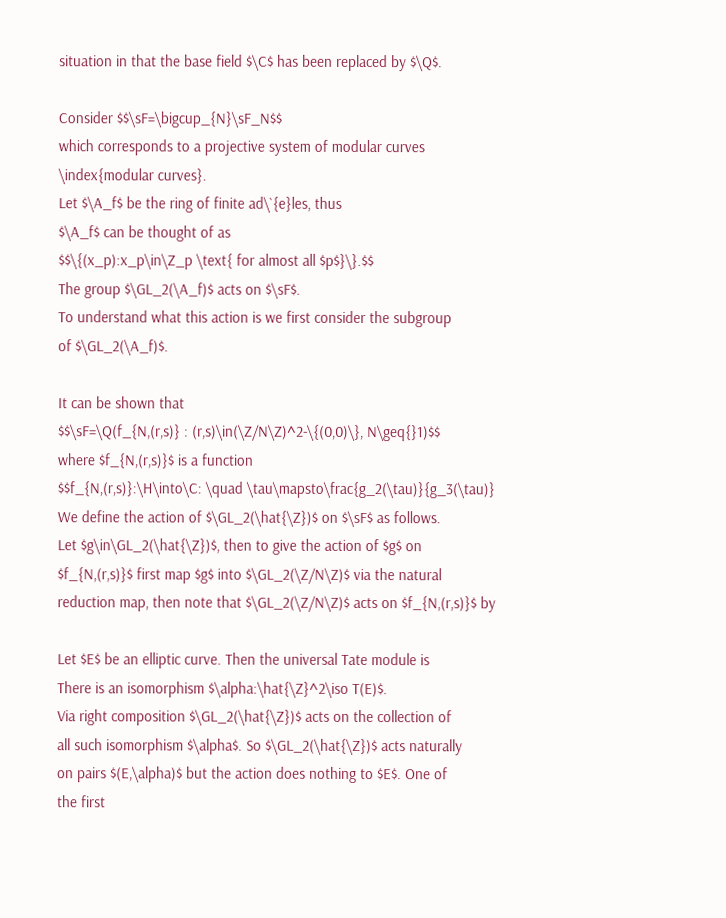situation in that the base field $\C$ has been replaced by $\Q$.

Consider $$\sF=\bigcup_{N}\sF_N$$
which corresponds to a projective system of modular curves
\index{modular curves}.
Let $\A_f$ be the ring of finite ad\`{e}les, thus
$\A_f$ can be thought of as
$$\{(x_p):x_p\in\Z_p \text{ for almost all $p$}\}.$$
The group $\GL_2(\A_f)$ acts on $\sF$.
To understand what this action is we first consider the subgroup
of $\GL_2(\A_f)$.

It can be shown that
$$\sF=\Q(f_{N,(r,s)} : (r,s)\in(\Z/N\Z)^2-\{(0,0)\}, N\geq{}1)$$
where $f_{N,(r,s)}$ is a function
$$f_{N,(r,s)}:\H\into\C: \quad \tau\mapsto\frac{g_2(\tau)}{g_3(\tau)}
We define the action of $\GL_2(\hat{\Z})$ on $\sF$ as follows.
Let $g\in\GL_2(\hat{\Z})$, then to give the action of $g$ on
$f_{N,(r,s)}$ first map $g$ into $\GL_2(\Z/N\Z)$ via the natural
reduction map, then note that $\GL_2(\Z/N\Z)$ acts on $f_{N,(r,s)}$ by

Let $E$ be an elliptic curve. Then the universal Tate module is
There is an isomorphism $\alpha:\hat{\Z}^2\iso T(E)$.
Via right composition $\GL_2(\hat{\Z})$ acts on the collection of
all such isomorphism $\alpha$. So $\GL_2(\hat{\Z})$ acts naturally
on pairs $(E,\alpha)$ but the action does nothing to $E$. One of
the first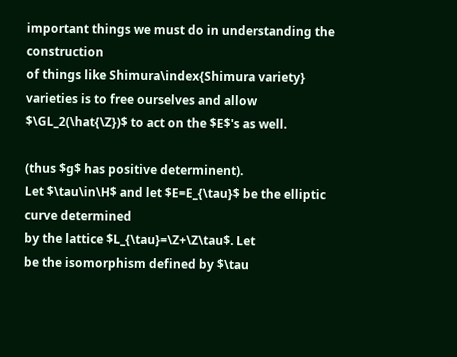important things we must do in understanding the construction
of things like Shimura\index{Shimura variety} varieties is to free ourselves and allow
$\GL_2(\hat{\Z})$ to act on the $E$'s as well.

(thus $g$ has positive determinent).
Let $\tau\in\H$ and let $E=E_{\tau}$ be the elliptic curve determined
by the lattice $L_{\tau}=\Z+\Z\tau$. Let
be the isomorphism defined by $\tau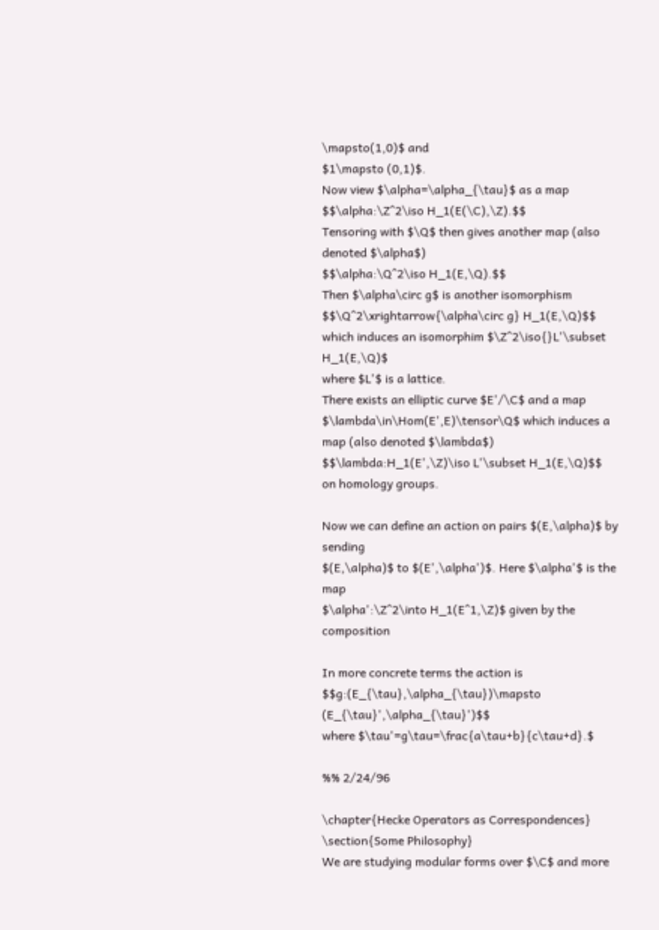\mapsto(1,0)$ and
$1\mapsto (0,1)$.
Now view $\alpha=\alpha_{\tau}$ as a map
$$\alpha:\Z^2\iso H_1(E(\C),\Z).$$
Tensoring with $\Q$ then gives another map (also denoted $\alpha$)
$$\alpha:\Q^2\iso H_1(E,\Q).$$
Then $\alpha\circ g$ is another isomorphism
$$\Q^2\xrightarrow{\alpha\circ g} H_1(E,\Q)$$
which induces an isomorphim $\Z^2\iso{}L'\subset H_1(E,\Q)$
where $L'$ is a lattice.
There exists an elliptic curve $E'/\C$ and a map
$\lambda\in\Hom(E',E)\tensor\Q$ which induces a map (also denoted $\lambda$)
$$\lambda:H_1(E',\Z)\iso L'\subset H_1(E,\Q)$$
on homology groups.

Now we can define an action on pairs $(E,\alpha)$ by sending
$(E,\alpha)$ to $(E',\alpha')$. Here $\alpha'$ is the map
$\alpha':\Z^2\into H_1(E^1,\Z)$ given by the composition

In more concrete terms the action is
$$g:(E_{\tau},\alpha_{\tau})\mapsto (E_{\tau}',\alpha_{\tau}')$$
where $\tau'=g\tau=\frac{a\tau+b}{c\tau+d}.$

%% 2/24/96

\chapter{Hecke Operators as Correspondences}
\section{Some Philosophy}
We are studying modular forms over $\C$ and more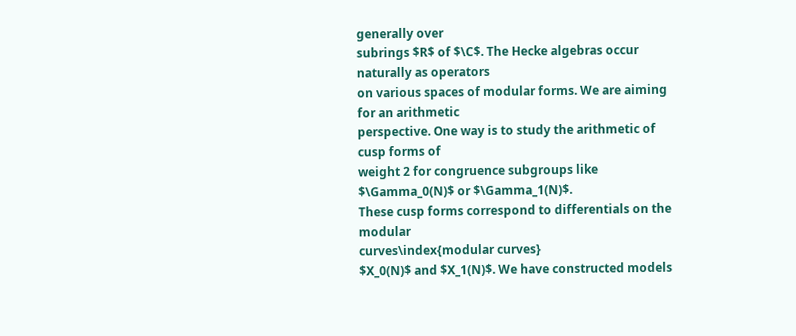generally over
subrings $R$ of $\C$. The Hecke algebras occur naturally as operators
on various spaces of modular forms. We are aiming for an arithmetic
perspective. One way is to study the arithmetic of cusp forms of
weight 2 for congruence subgroups like $\Gamma_0(N)$ or $\Gamma_1(N)$.
These cusp forms correspond to differentials on the modular
curves\index{modular curves}
$X_0(N)$ and $X_1(N)$. We have constructed models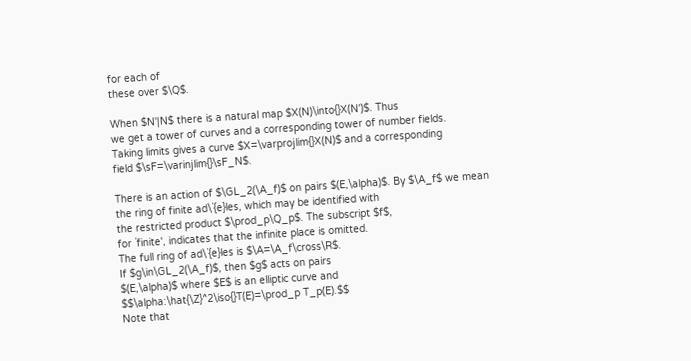for each of
these over $\Q$.

When $N'|N$ there is a natural map $X(N)\into{}X(N')$. Thus
we get a tower of curves and a corresponding tower of number fields.
Taking limits gives a curve $X=\varprojlim{}X(N)$ and a corresponding
field $\sF=\varinjlim{}\sF_N$.

There is an action of $\GL_2(\A_f)$ on pairs $(E,\alpha)$. By $\A_f$ we mean
the ring of finite ad\`{e}les, which may be identified with
the restricted product $\prod_p\Q_p$. The subscript $f$,
for `finite', indicates that the infinite place is omitted.
The full ring of ad\`{e}les is $\A=\A_f\cross\R$.
If $g\in\GL_2(\A_f)$, then $g$ acts on pairs
$(E,\alpha)$ where $E$ is an elliptic curve and
$$\alpha:\hat{\Z}^2\iso{}T(E)=\prod_p T_p(E).$$
Note that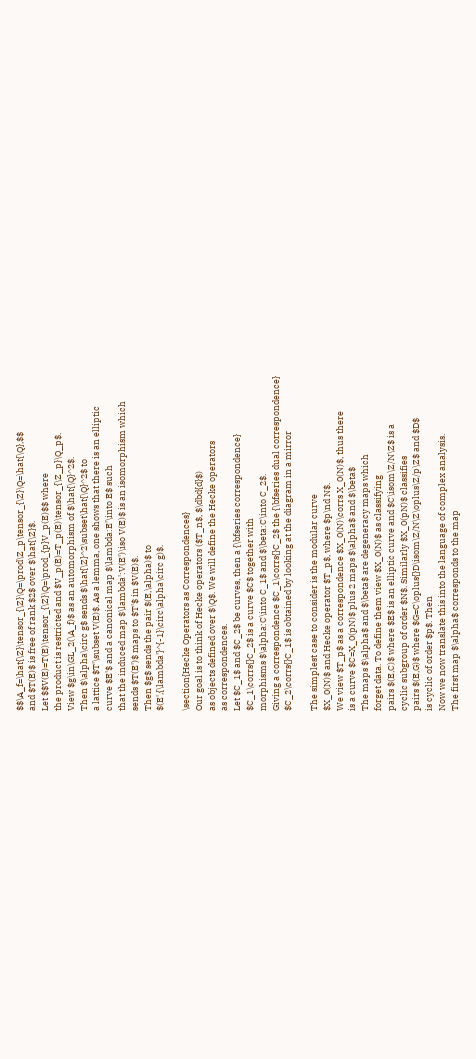$$\A_f=\hat{\Z}\tensor_{\Z}\Q=\prod\Z_p\tensor_{\Z}\Q=\hat{\Q},$$
and $T(E)$ is free of rank $2$ over $\hat{\Z}$.
Let $$V(E)=T(E)\tensor_{\Z}\Q=\prod_{p}V_p(E)$$ where
the product is restricted and $V_p(E)=T_p(E)\tensor_{\Z_p}\Q_p$.
View $g\in\GL_2(\A_f)$ as an automorphism of $\hat{\Q}^2$.
Then $\alpha\circ g$ sends $\hat{\Z}^2\subset\hat{\Q}^2$ to
a lattice $T'\subset V(E)$. As a lemma, one shows that there is an elliptic
curve $E'$ and a canonical map $\lambda:E'\into E$ such
that the induced map $\lambda':V(E')\iso V(E)$ is an isomorphism which
sends $T(E')$ maps to $T'$ in $V(E)$.
Then $g$ sends the pair $(E,\alpha)$ to
$(E',{\lambda'}^{-1}\circ\alpha\circ g)$.

\section{Hecke Operators as Correspondences}
Our goal is to think of Hecke operators ($T_n$, $\dbd{d}$)
as objects defined over $\Q$. We will define the Hecke operators
as correspondences.
Let $C_1$ and $C_2$ be curves, then a {\bfseries correspondence}
$C_1\corrs{}C_2$ is a curve $C$ together with
morphisms $\alpha:C\into C_1$ and $\beta:C\into C_2$.
Giving a correspondence $C_1\corrs{}C_2$ the {\bfseries dual correspondence}
$C_2\corrs{}C_1$ is obtained by looking at the diagram in a mirror

The simplest case to consider is the modular curve
$X_0(N)$ and Hecke operator $T_p$, where $p\nd N$.
We view $T_p$ as a correspondence $X_0(N)\corrs X_0(N)$, thus there
is a curve $C=X_0(pN)$ plus 2 maps $\alpha$ and $\beta$
The maps $\alpha$ and $\beta$ are degeneracy maps which
forget data. To define them view $X_0(N)$ as classifying
pairs $(E,C)$ where $E$ is an elliptic curve and $C\isom\Z/N\Z$ is a
cyclic subgroup of order $N$. Similarly $X_0(pN)$ classifies
pairs $(E,G)$ where $G=C\oplus{}D\isom\Z/N\Z\oplus\Z/p\Z$ and $D$
is cyclic of order $p$. Then
Now we now translate this into the language of complex analysis.
The first map $\alpha$ corresponds to the map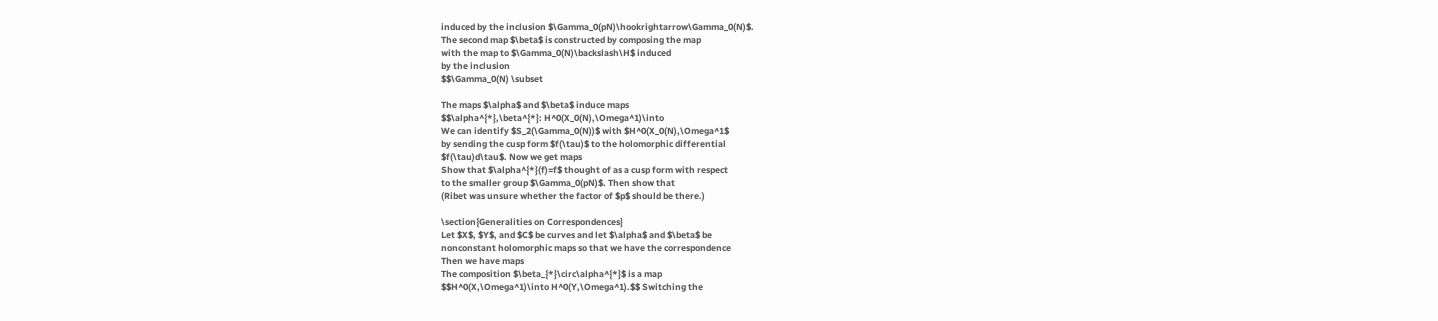induced by the inclusion $\Gamma_0(pN)\hookrightarrow\Gamma_0(N)$.
The second map $\beta$ is constructed by composing the map
with the map to $\Gamma_0(N)\backslash\H$ induced
by the inclusion
$$\Gamma_0(N) \subset

The maps $\alpha$ and $\beta$ induce maps
$$\alpha^{*},\beta^{*}: H^0(X_0(N),\Omega^1)\into
We can identify $S_2(\Gamma_0(N))$ with $H^0(X_0(N),\Omega^1$
by sending the cusp form $f(\tau)$ to the holomorphic differential
$f(\tau)d\tau$. Now we get maps
Show that $\alpha^{*}(f)=f$ thought of as a cusp form with respect
to the smaller group $\Gamma_0(pN)$. Then show that
(Ribet was unsure whether the factor of $p$ should be there.)

\section{Generalities on Correspondences}
Let $X$, $Y$, and $C$ be curves and let $\alpha$ and $\beta$ be
nonconstant holomorphic maps so that we have the correspondence
Then we have maps
The composition $\beta_{*}\circ\alpha^{*}$ is a map
$$H^0(X,\Omega^1)\into H^0(Y,\Omega^1).$$ Switching the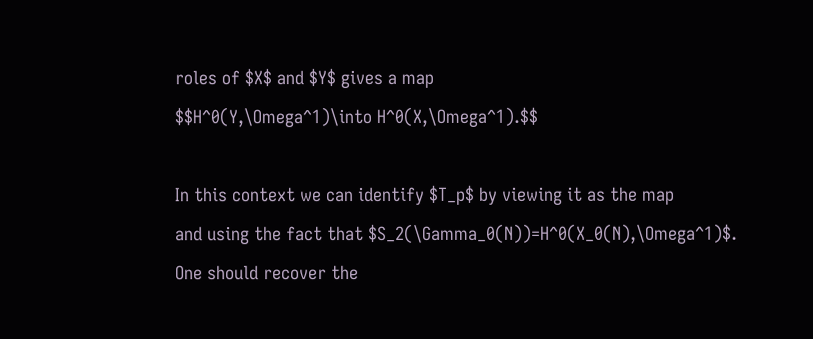roles of $X$ and $Y$ gives a map
$$H^0(Y,\Omega^1)\into H^0(X,\Omega^1).$$

In this context we can identify $T_p$ by viewing it as the map
and using the fact that $S_2(\Gamma_0(N))=H^0(X_0(N),\Omega^1)$.
One should recover the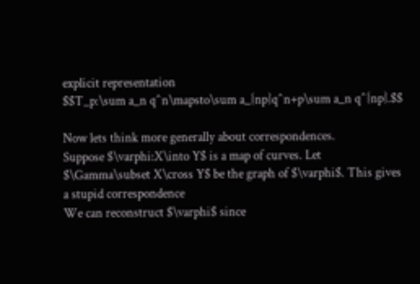explicit representation
$$T_p:\sum a_n q^n\mapsto\sum a_{np}q^n+p\sum a_n q^{np}.$$

Now lets think more generally about correspondences.
Suppose $\varphi:X\into Y$ is a map of curves. Let
$\Gamma\subset X\cross Y$ be the graph of $\varphi$. This gives
a stupid correspondence
We can reconstruct $\varphi$ since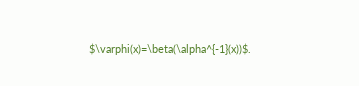$\varphi(x)=\beta(\alpha^{-1}(x))$.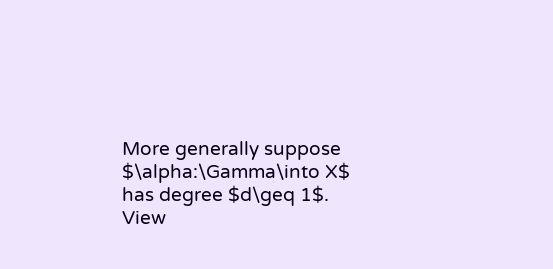More generally suppose $\alpha:\Gamma\into X$ has degree $d\geq 1$.
View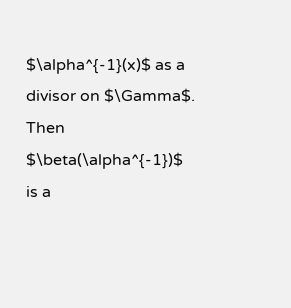$\alpha^{-1}(x)$ as a divisor on $\Gamma$. Then $\beta(\alpha^{-1})$
is a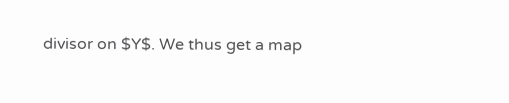divisor on $Y$. We thus get a map